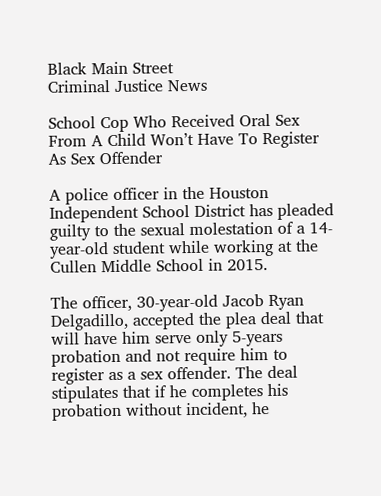Black Main Street
Criminal Justice News

School Cop Who Received Oral Sex From A Child Won’t Have To Register As Sex Offender

A police officer in the Houston Independent School District has pleaded guilty to the sexual molestation of a 14-year-old student while working at the Cullen Middle School in 2015.

The officer, 30-year-old Jacob Ryan Delgadillo, accepted the plea deal that will have him serve only 5-years probation and not require him to register as a sex offender. The deal stipulates that if he completes his probation without incident, he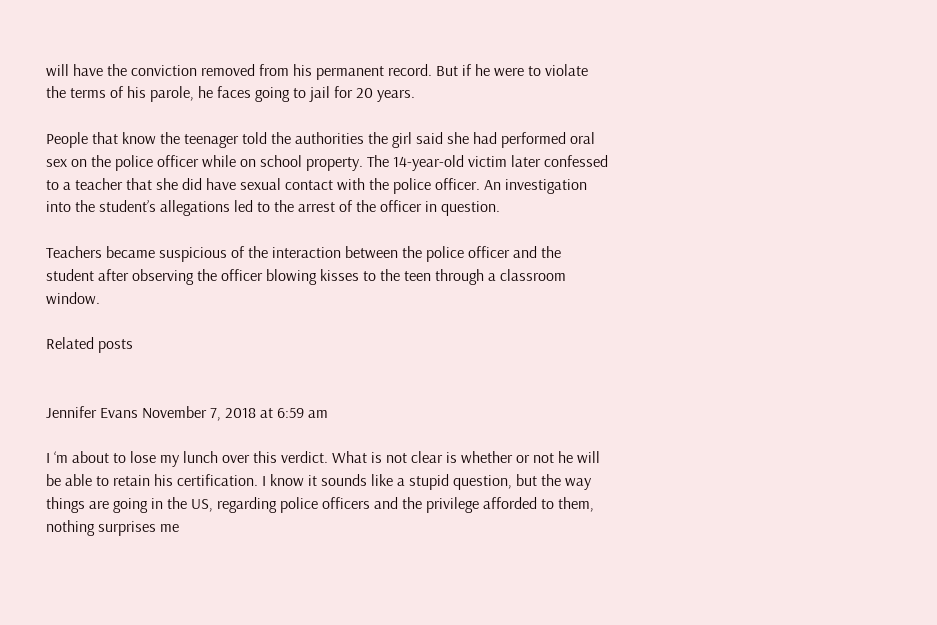will have the conviction removed from his permanent record. But if he were to violate the terms of his parole, he faces going to jail for 20 years.

People that know the teenager told the authorities the girl said she had performed oral sex on the police officer while on school property. The 14-year-old victim later confessed to a teacher that she did have sexual contact with the police officer. An investigation into the student’s allegations led to the arrest of the officer in question.

Teachers became suspicious of the interaction between the police officer and the student after observing the officer blowing kisses to the teen through a classroom window.

Related posts


Jennifer Evans November 7, 2018 at 6:59 am

I ‘m about to lose my lunch over this verdict. What is not clear is whether or not he will be able to retain his certification. I know it sounds like a stupid question, but the way things are going in the US, regarding police officers and the privilege afforded to them, nothing surprises me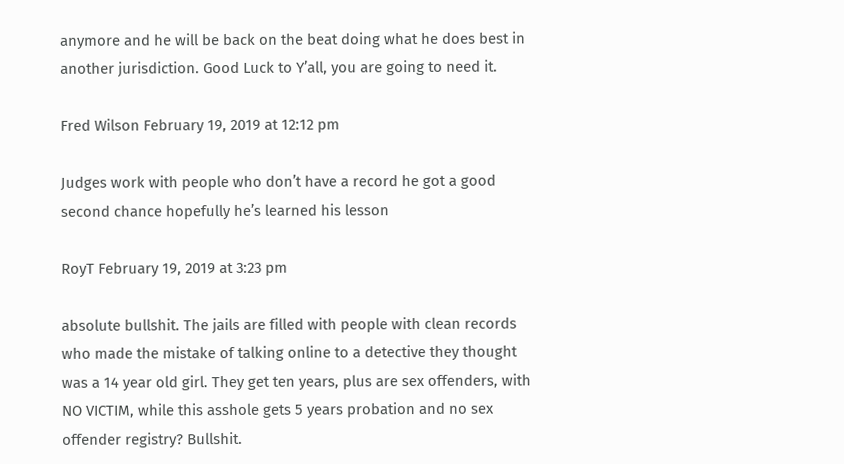anymore and he will be back on the beat doing what he does best in another jurisdiction. Good Luck to Y’all, you are going to need it.

Fred Wilson February 19, 2019 at 12:12 pm

Judges work with people who don’t have a record he got a good second chance hopefully he’s learned his lesson

RoyT February 19, 2019 at 3:23 pm

absolute bullshit. The jails are filled with people with clean records who made the mistake of talking online to a detective they thought was a 14 year old girl. They get ten years, plus are sex offenders, with NO VICTIM, while this asshole gets 5 years probation and no sex offender registry? Bullshit.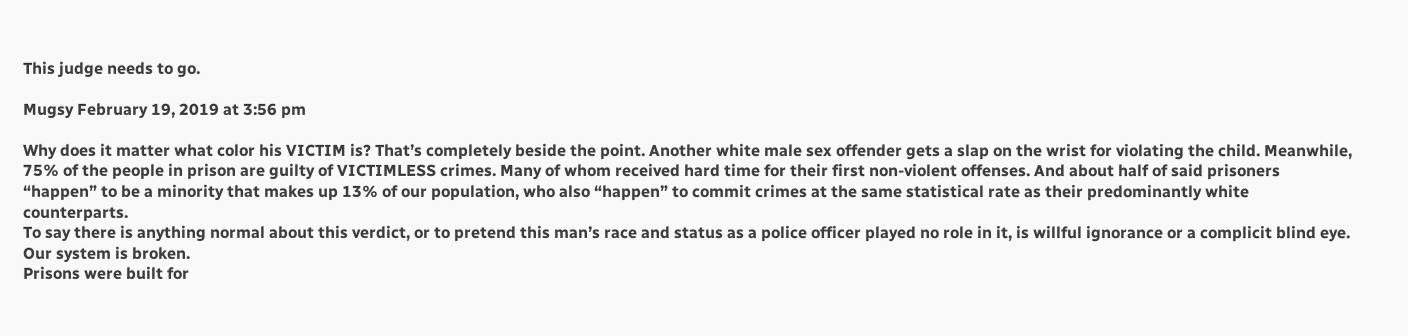This judge needs to go.

Mugsy February 19, 2019 at 3:56 pm

Why does it matter what color his VICTIM is? That’s completely beside the point. Another white male sex offender gets a slap on the wrist for violating the child. Meanwhile, 75% of the people in prison are guilty of VICTIMLESS crimes. Many of whom received hard time for their first non-violent offenses. And about half of said prisoners “happen” to be a minority that makes up 13% of our population, who also “happen” to commit crimes at the same statistical rate as their predominantly white counterparts.
To say there is anything normal about this verdict, or to pretend this man’s race and status as a police officer played no role in it, is willful ignorance or a complicit blind eye.
Our system is broken.
Prisons were built for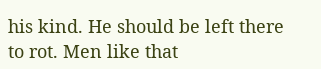his kind. He should be left there to rot. Men like that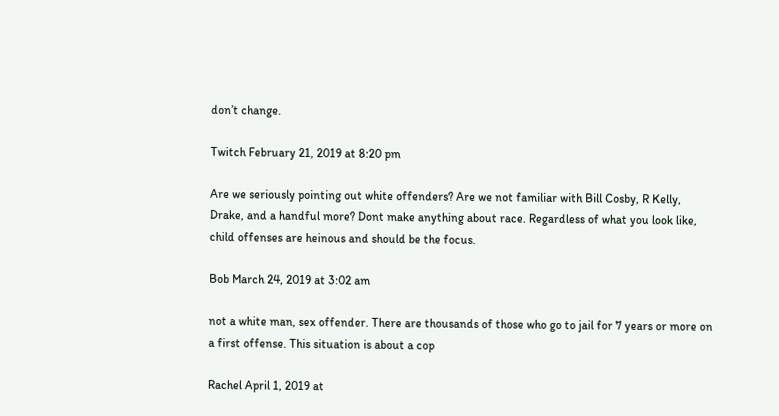don’t change.

Twitch February 21, 2019 at 8:20 pm

Are we seriously pointing out white offenders? Are we not familiar with Bill Cosby, R Kelly, Drake, and a handful more? Dont make anything about race. Regardless of what you look like, child offenses are heinous and should be the focus.

Bob March 24, 2019 at 3:02 am

not a white man, sex offender. There are thousands of those who go to jail for 7 years or more on a first offense. This situation is about a cop

Rachel April 1, 2019 at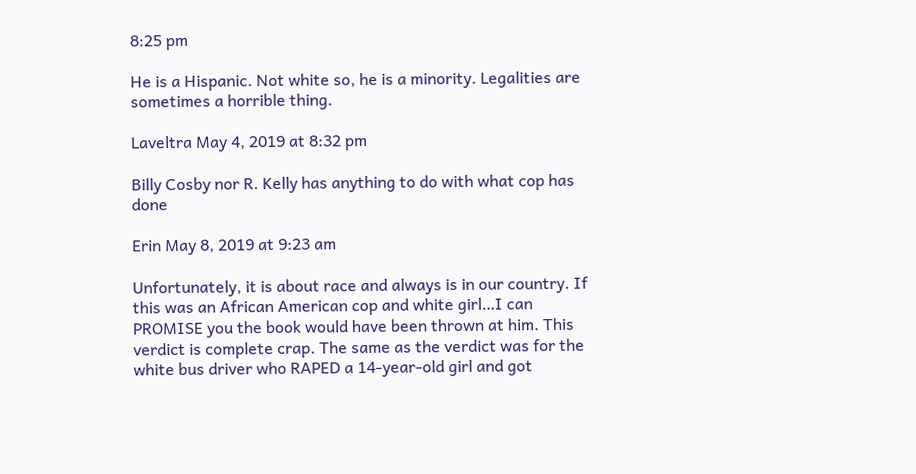8:25 pm

He is a Hispanic. Not white so, he is a minority. Legalities are sometimes a horrible thing.

Laveltra May 4, 2019 at 8:32 pm

Billy Cosby nor R. Kelly has anything to do with what cop has done

Erin May 8, 2019 at 9:23 am

Unfortunately, it is about race and always is in our country. If this was an African American cop and white girl…I can PROMISE you the book would have been thrown at him. This verdict is complete crap. The same as the verdict was for the white bus driver who RAPED a 14-year-old girl and got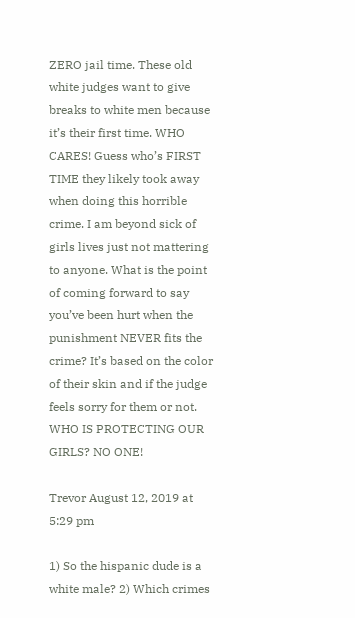ZERO jail time. These old white judges want to give breaks to white men because it’s their first time. WHO CARES! Guess who’s FIRST TIME they likely took away when doing this horrible crime. I am beyond sick of girls lives just not mattering to anyone. What is the point of coming forward to say you’ve been hurt when the punishment NEVER fits the crime? It’s based on the color of their skin and if the judge feels sorry for them or not. WHO IS PROTECTING OUR GIRLS? NO ONE!

Trevor August 12, 2019 at 5:29 pm

1) So the hispanic dude is a white male? 2) Which crimes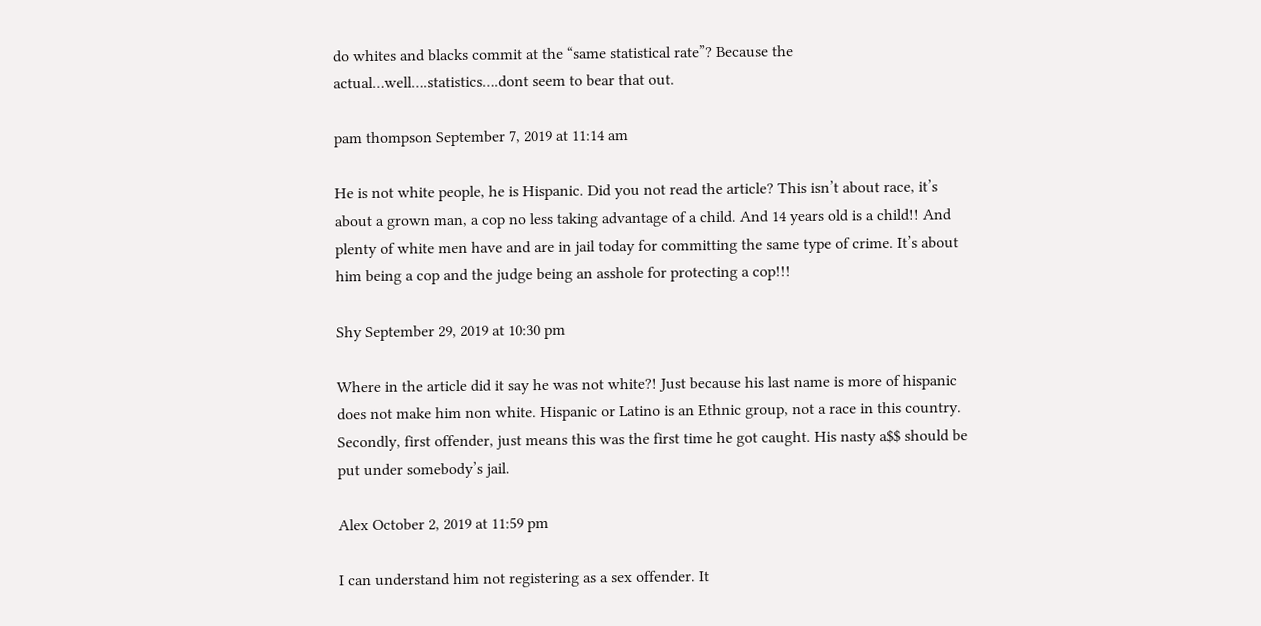do whites and blacks commit at the “same statistical rate”? Because the actual…well….statistics….dont seem to bear that out.

pam thompson September 7, 2019 at 11:14 am

He is not white people, he is Hispanic. Did you not read the article? This isn’t about race, it’s about a grown man, a cop no less taking advantage of a child. And 14 years old is a child!! And plenty of white men have and are in jail today for committing the same type of crime. It’s about him being a cop and the judge being an asshole for protecting a cop!!!

Shy September 29, 2019 at 10:30 pm

Where in the article did it say he was not white?! Just because his last name is more of hispanic does not make him non white. Hispanic or Latino is an Ethnic group, not a race in this country.
Secondly, first offender, just means this was the first time he got caught. His nasty a$$ should be put under somebody’s jail.

Alex October 2, 2019 at 11:59 pm

I can understand him not registering as a sex offender. It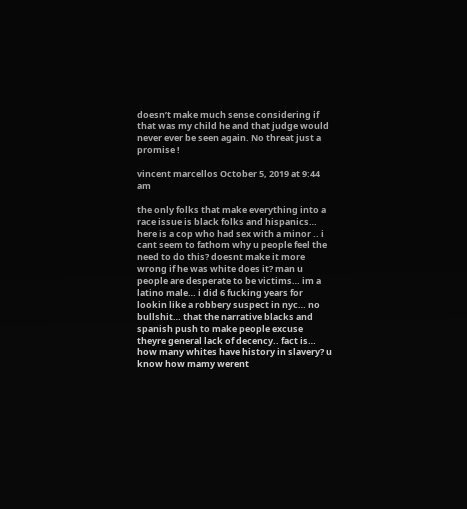doesn’t make much sense considering if that was my child he and that judge would never ever be seen again. No threat just a promise !

vincent marcellos October 5, 2019 at 9:44 am

the only folks that make everything into a race issue is black folks and hispanics… here is a cop who had sex with a minor .. i cant seem to fathom why u people feel the need to do this? doesnt make it more wrong if he was white does it? man u people are desperate to be victims… im a latino male… i did 6 fucking years for lookin like a robbery suspect in nyc… no bullshit… that the narrative blacks and spanish push to make people excuse theyre general lack of decency.. fact is… how many whites have history in slavery? u know how mamy werent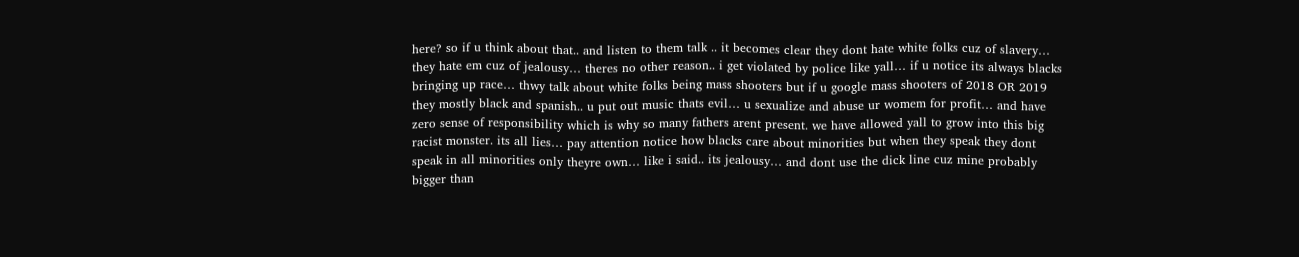here? so if u think about that.. and listen to them talk .. it becomes clear they dont hate white folks cuz of slavery… they hate em cuz of jealousy… theres no other reason.. i get violated by police like yall… if u notice its always blacks bringing up race… thwy talk about white folks being mass shooters but if u google mass shooters of 2018 OR 2019 they mostly black and spanish.. u put out music thats evil… u sexualize and abuse ur womem for profit… and have zero sense of responsibility which is why so many fathers arent present. we have allowed yall to grow into this big racist monster. its all lies… pay attention notice how blacks care about minorities but when they speak they dont speak in all minorities only theyre own… like i said.. its jealousy… and dont use the dick line cuz mine probably bigger than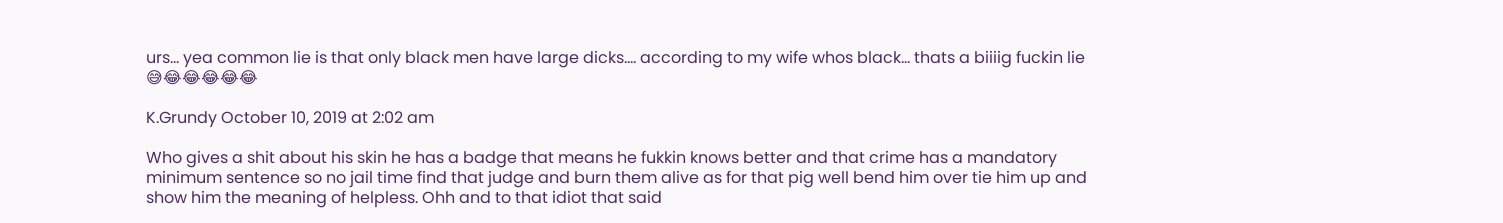urs… yea common lie is that only black men have large dicks…. according to my wife whos black… thats a biiiig fuckin lie 😅😂😂😂😂😂

K.Grundy October 10, 2019 at 2:02 am

Who gives a shit about his skin he has a badge that means he fukkin knows better and that crime has a mandatory minimum sentence so no jail time find that judge and burn them alive as for that pig well bend him over tie him up and show him the meaning of helpless. Ohh and to that idiot that said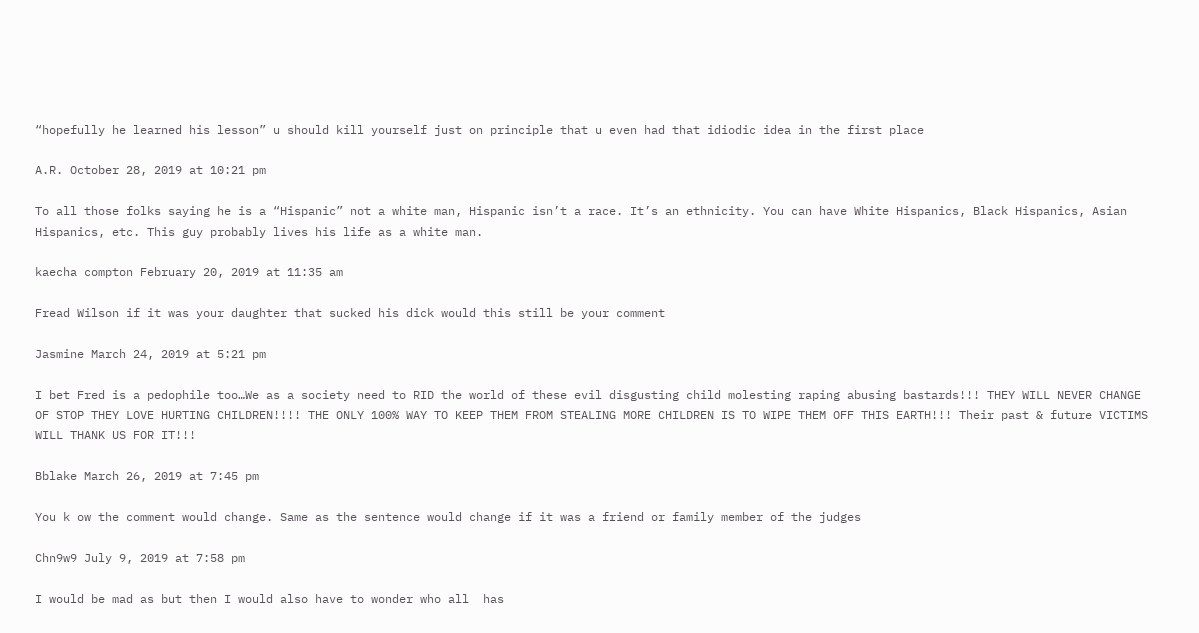“hopefully he learned his lesson” u should kill yourself just on principle that u even had that idiodic idea in the first place

A.R. October 28, 2019 at 10:21 pm

To all those folks saying he is a “Hispanic” not a white man, Hispanic isn’t a race. It’s an ethnicity. You can have White Hispanics, Black Hispanics, Asian Hispanics, etc. This guy probably lives his life as a white man.

kaecha compton February 20, 2019 at 11:35 am

Fread Wilson if it was your daughter that sucked his dick would this still be your comment

Jasmine March 24, 2019 at 5:21 pm

I bet Fred is a pedophile too…We as a society need to RID the world of these evil disgusting child molesting raping abusing bastards!!! THEY WILL NEVER CHANGE OF STOP THEY LOVE HURTING CHILDREN!!!! THE ONLY 100% WAY TO KEEP THEM FROM STEALING MORE CHILDREN IS TO WIPE THEM OFF THIS EARTH!!! Their past & future VICTIMS WILL THANK US FOR IT!!!

Bblake March 26, 2019 at 7:45 pm

You k ow the comment would change. Same as the sentence would change if it was a friend or family member of the judges

Chn9w9 July 9, 2019 at 7:58 pm

I would be mad as but then I would also have to wonder who all  has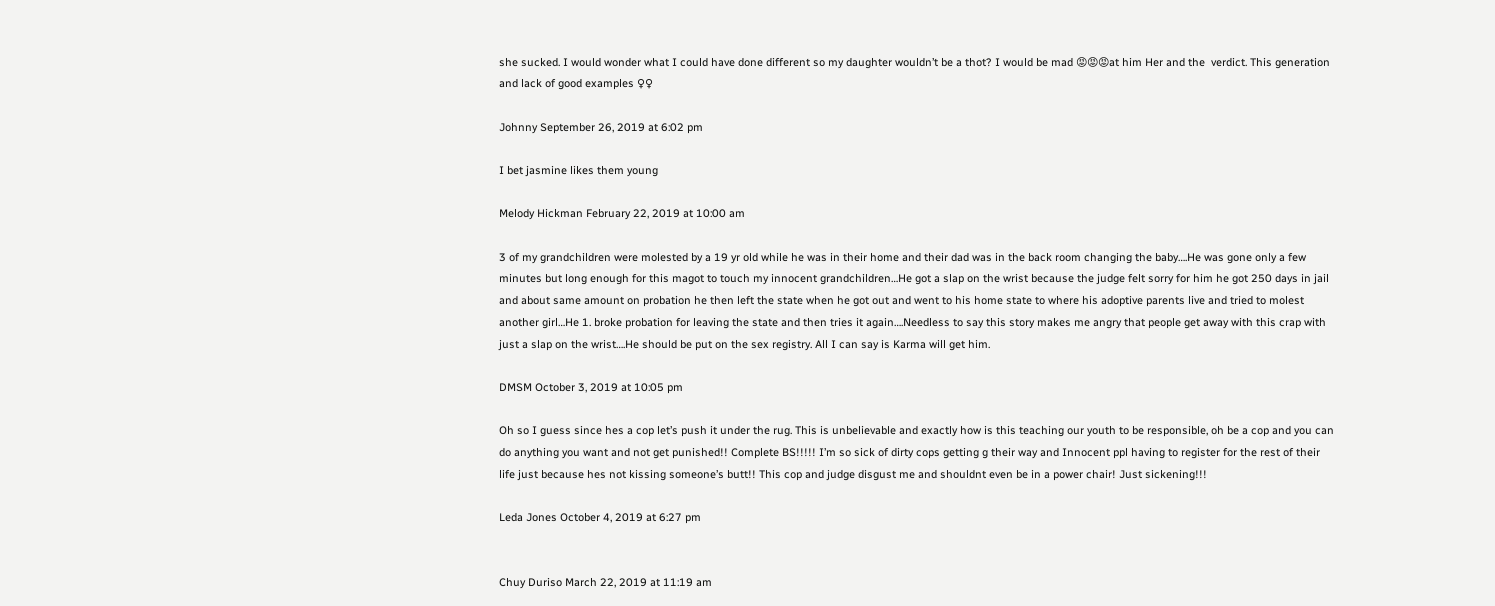she sucked. I would wonder what I could have done different so my daughter wouldn’t be a thot? I would be mad 😡😡😡at him Her and the  verdict. This generation and lack of good examples ♀♀

Johnny September 26, 2019 at 6:02 pm

I bet jasmine likes them young

Melody Hickman February 22, 2019 at 10:00 am

3 of my grandchildren were molested by a 19 yr old while he was in their home and their dad was in the back room changing the baby….He was gone only a few minutes but long enough for this magot to touch my innocent grandchildren…He got a slap on the wrist because the judge felt sorry for him he got 250 days in jail and about same amount on probation he then left the state when he got out and went to his home state to where his adoptive parents live and tried to molest another girl…He 1. broke probation for leaving the state and then tries it again….Needless to say this story makes me angry that people get away with this crap with just a slap on the wrist….He should be put on the sex registry. All I can say is Karma will get him.

DMSM October 3, 2019 at 10:05 pm

Oh so I guess since hes a cop let’s push it under the rug. This is unbelievable and exactly how is this teaching our youth to be responsible, oh be a cop and you can do anything you want and not get punished!! Complete BS!!!!! I’m so sick of dirty cops getting g their way and Innocent ppl having to register for the rest of their life just because hes not kissing someone’s butt!! This cop and judge disgust me and shouldnt even be in a power chair! Just sickening!!!

Leda Jones October 4, 2019 at 6:27 pm


Chuy Duriso March 22, 2019 at 11:19 am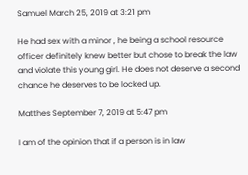Samuel March 25, 2019 at 3:21 pm

He had sex with a minor , he being a school resource officer definitely knew better but chose to break the law and violate this young girl. He does not deserve a second chance he deserves to be locked up.

Matthes September 7, 2019 at 5:47 pm

I am of the opinion that if a person is in law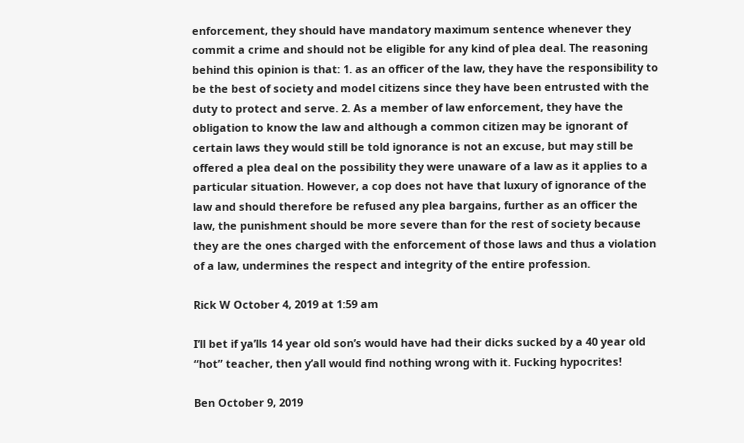enforcement, they should have mandatory maximum sentence whenever they commit a crime and should not be eligible for any kind of plea deal. The reasoning behind this opinion is that: 1. as an officer of the law, they have the responsibility to be the best of society and model citizens since they have been entrusted with the duty to protect and serve. 2. As a member of law enforcement, they have the obligation to know the law and although a common citizen may be ignorant of certain laws they would still be told ignorance is not an excuse, but may still be offered a plea deal on the possibility they were unaware of a law as it applies to a particular situation. However, a cop does not have that luxury of ignorance of the law and should therefore be refused any plea bargains, further as an officer the law, the punishment should be more severe than for the rest of society because they are the ones charged with the enforcement of those laws and thus a violation of a law, undermines the respect and integrity of the entire profession.

Rick W October 4, 2019 at 1:59 am

I’ll bet if ya’lls 14 year old son’s would have had their dicks sucked by a 40 year old “hot” teacher, then y’all would find nothing wrong with it. Fucking hypocrites!

Ben October 9, 2019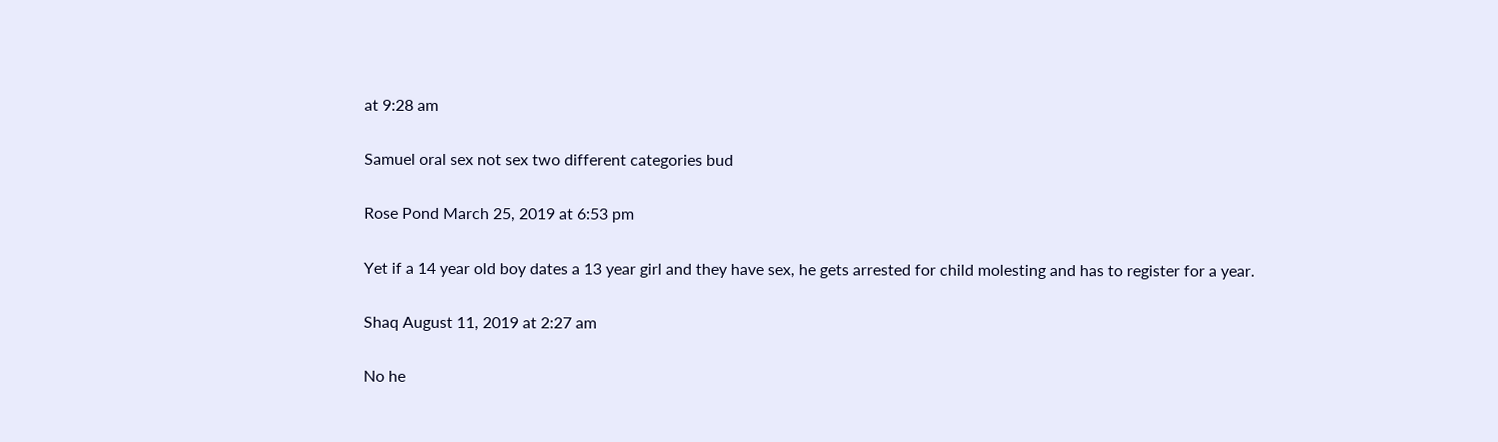at 9:28 am

Samuel oral sex not sex two different categories bud

Rose Pond March 25, 2019 at 6:53 pm

Yet if a 14 year old boy dates a 13 year girl and they have sex, he gets arrested for child molesting and has to register for a year.

Shaq August 11, 2019 at 2:27 am

No he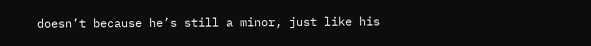doesn’t because he’s still a minor, just like his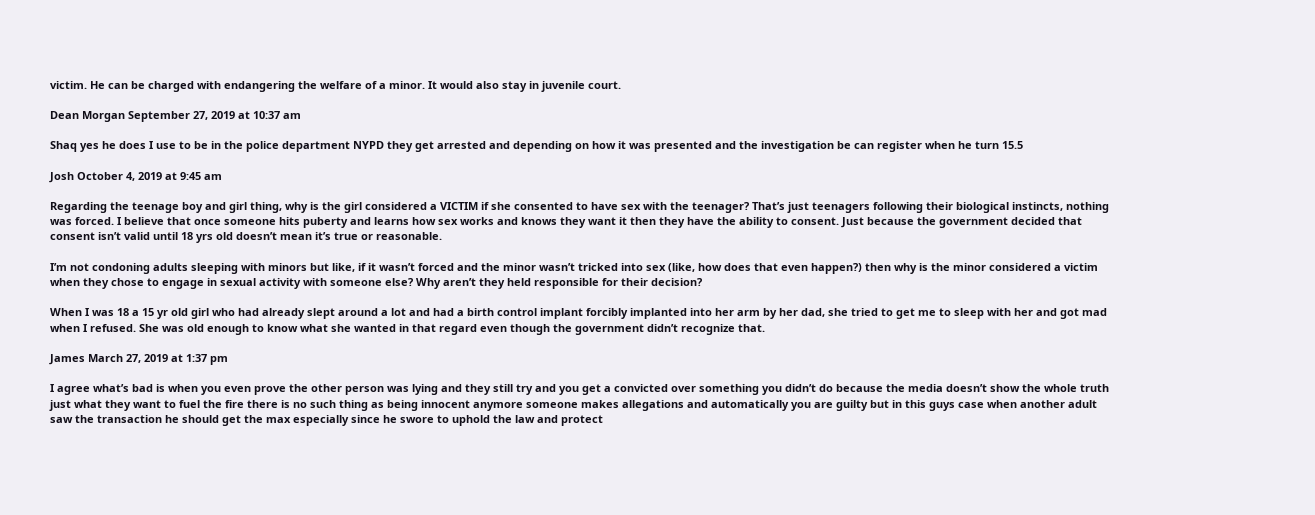victim. He can be charged with endangering the welfare of a minor. It would also stay in juvenile court.

Dean Morgan September 27, 2019 at 10:37 am

Shaq yes he does I use to be in the police department NYPD they get arrested and depending on how it was presented and the investigation be can register when he turn 15.5

Josh October 4, 2019 at 9:45 am

Regarding the teenage boy and girl thing, why is the girl considered a VICTIM if she consented to have sex with the teenager? That’s just teenagers following their biological instincts, nothing was forced. I believe that once someone hits puberty and learns how sex works and knows they want it then they have the ability to consent. Just because the government decided that consent isn’t valid until 18 yrs old doesn’t mean it’s true or reasonable.

I’m not condoning adults sleeping with minors but like, if it wasn’t forced and the minor wasn’t tricked into sex (like, how does that even happen?) then why is the minor considered a victim when they chose to engage in sexual activity with someone else? Why aren’t they held responsible for their decision?

When I was 18 a 15 yr old girl who had already slept around a lot and had a birth control implant forcibly implanted into her arm by her dad, she tried to get me to sleep with her and got mad when I refused. She was old enough to know what she wanted in that regard even though the government didn’t recognize that.

James March 27, 2019 at 1:37 pm

I agree what’s bad is when you even prove the other person was lying and they still try and you get a convicted over something you didn’t do because the media doesn’t show the whole truth just what they want to fuel the fire there is no such thing as being innocent anymore someone makes allegations and automatically you are guilty but in this guys case when another adult saw the transaction he should get the max especially since he swore to uphold the law and protect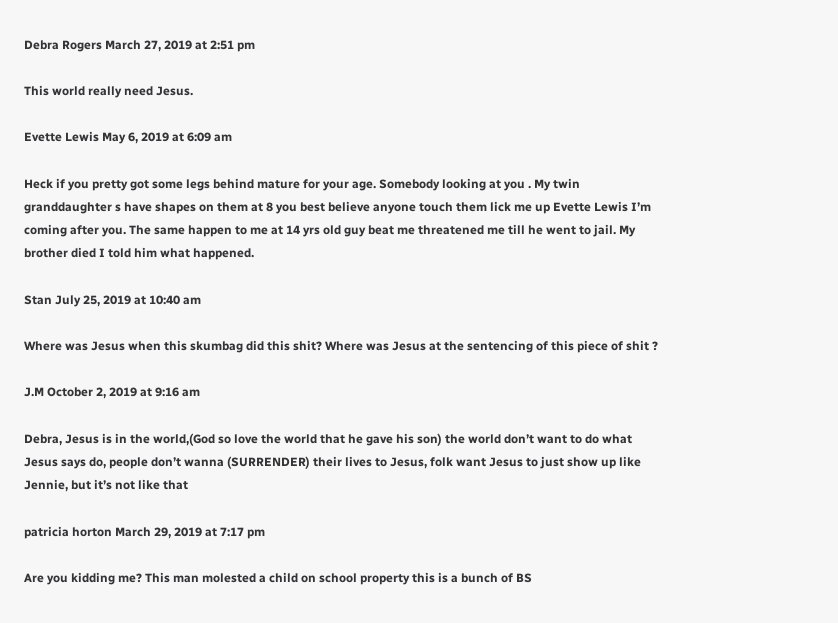Debra Rogers March 27, 2019 at 2:51 pm

This world really need Jesus.

Evette Lewis May 6, 2019 at 6:09 am

Heck if you pretty got some legs behind mature for your age. Somebody looking at you . My twin granddaughter s have shapes on them at 8 you best believe anyone touch them lick me up Evette Lewis I’m coming after you. The same happen to me at 14 yrs old guy beat me threatened me till he went to jail. My brother died I told him what happened.

Stan July 25, 2019 at 10:40 am

Where was Jesus when this skumbag did this shit? Where was Jesus at the sentencing of this piece of shit ?

J.M October 2, 2019 at 9:16 am

Debra, Jesus is in the world,(God so love the world that he gave his son) the world don’t want to do what Jesus says do, people don’t wanna (SURRENDER) their lives to Jesus, folk want Jesus to just show up like Jennie, but it’s not like that

patricia horton March 29, 2019 at 7:17 pm

Are you kidding me? This man molested a child on school property this is a bunch of BS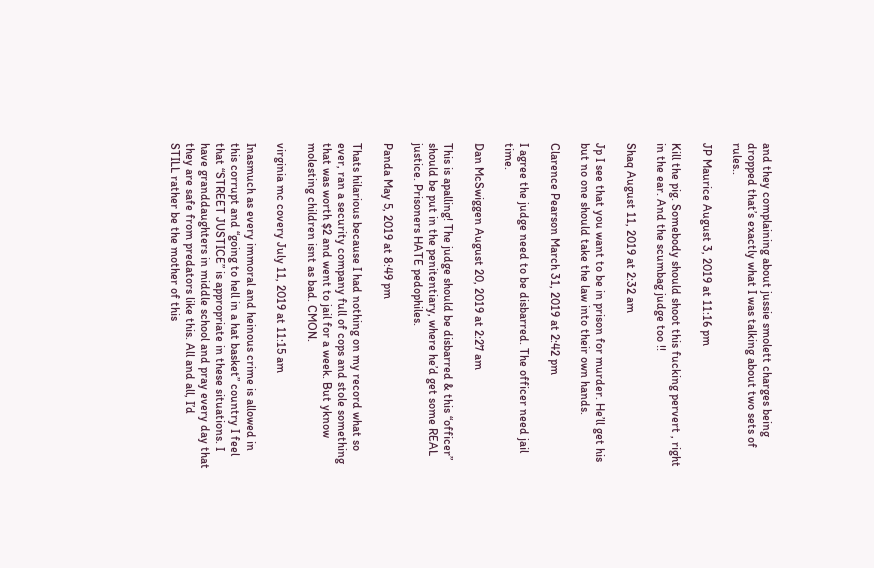and they complaining about jussie smolett charges being dropped that’s exactly what I was talking about two sets of rules..

JP Maurice August 3, 2019 at 11:16 pm

Kill the pig. Somebody should shoot this fucking pervert , right in the ear. And the scumbag judge too !!

Shaq August 11, 2019 at 2:32 am

Jp I see that you want to be in prison for murder. He’ll get his but no one should take the law into their own hands.

Clarence Pearson March 31, 2019 at 2:42 pm

I agree the judge need to be disbarred. The officer need jail time.

Dan McSwiggen August 20, 2019 at 2:27 am

This is apalling! The judge should be disbarred & this “officer” should be put in the penitentiary, where he’d get some REAL justice. Prisoners HATE pedophiles.

Panda May 5, 2019 at 8:49 pm

Thats hilarious because I had nothing on my record what so ever, ran a security company full of cops and stole something that was worth $2 and went to jail for a week. But yknow molesting children isnt as bad. CMON.

virginia mc covery July 11, 2019 at 11:15 am

Inasmuch as every immoral and heinous crime is allowed in this corrupt and “going to hell in a hat basket” country I feel that “STREET JUSTICE” is appropriate in these situations. I have granddaughters in middle school and pray every day that they are safe from predators like this. All and all, I’d
STILL rather be the mother of this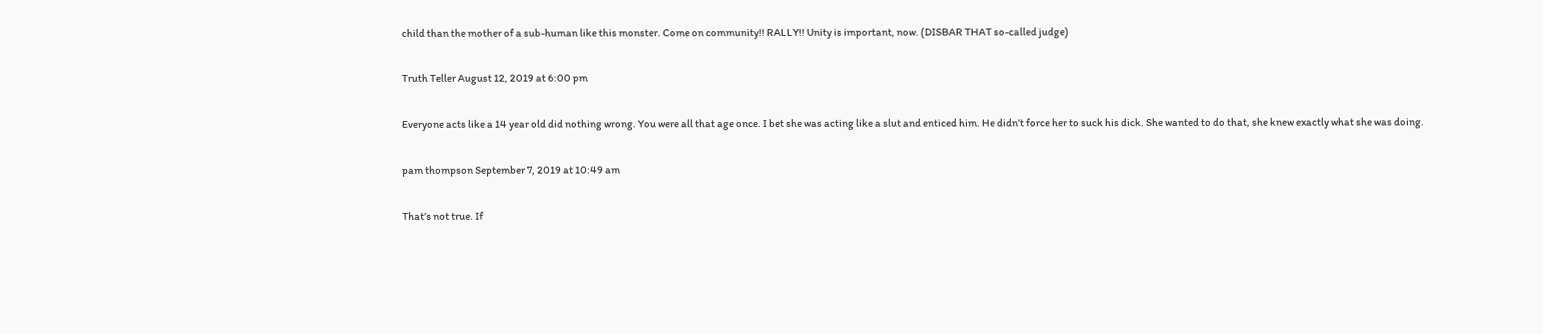child than the mother of a sub-human like this monster. Come on community!! RALLY!! Unity is important, now. (DISBAR THAT so-called judge)

Truth Teller August 12, 2019 at 6:00 pm

Everyone acts like a 14 year old did nothing wrong. You were all that age once. I bet she was acting like a slut and enticed him. He didn’t force her to suck his dick. She wanted to do that, she knew exactly what she was doing.

pam thompson September 7, 2019 at 10:49 am

That’s not true. If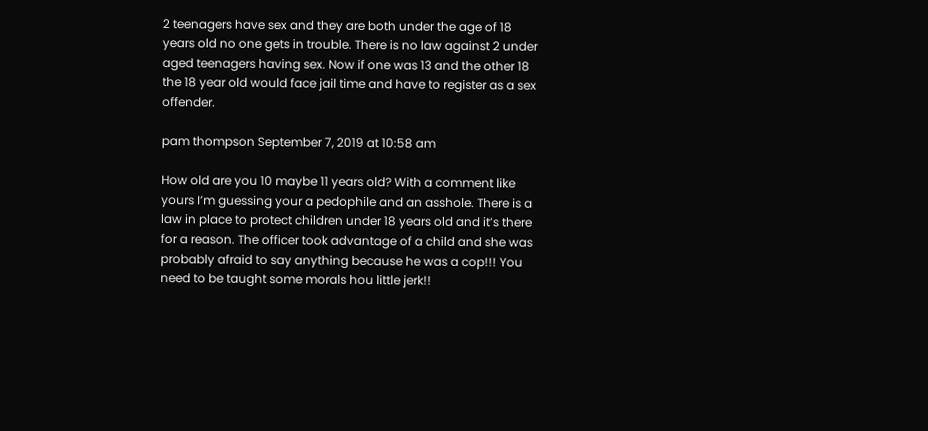2 teenagers have sex and they are both under the age of 18 years old no one gets in trouble. There is no law against 2 under aged teenagers having sex. Now if one was 13 and the other 18 the 18 year old would face jail time and have to register as a sex offender.

pam thompson September 7, 2019 at 10:58 am

How old are you 10 maybe 11 years old? With a comment like yours I’m guessing your a pedophile and an asshole. There is a law in place to protect children under 18 years old and it’s there for a reason. The officer took advantage of a child and she was probably afraid to say anything because he was a cop!!! You need to be taught some morals hou little jerk!!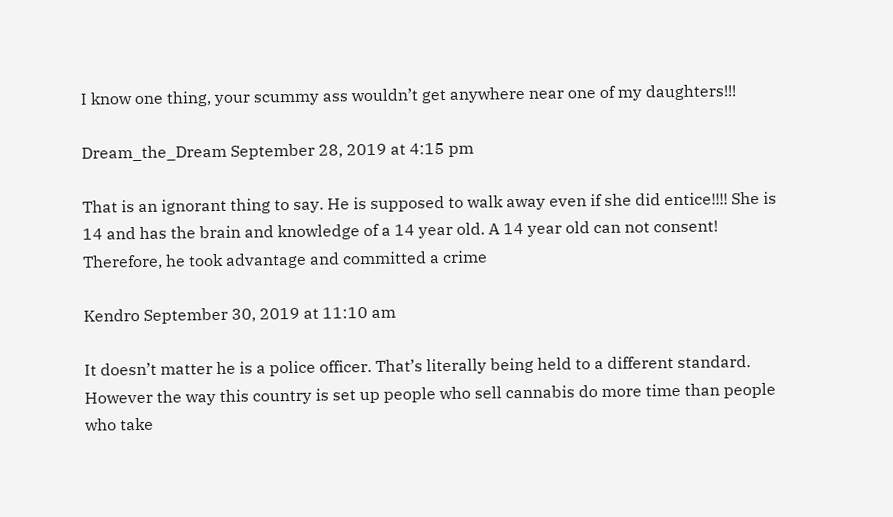I know one thing, your scummy ass wouldn’t get anywhere near one of my daughters!!!

Dream_the_Dream September 28, 2019 at 4:15 pm

That is an ignorant thing to say. He is supposed to walk away even if she did entice!!!! She is 14 and has the brain and knowledge of a 14 year old. A 14 year old can not consent! Therefore, he took advantage and committed a crime

Kendro September 30, 2019 at 11:10 am

It doesn’t matter he is a police officer. That’s literally being held to a different standard. However the way this country is set up people who sell cannabis do more time than people who take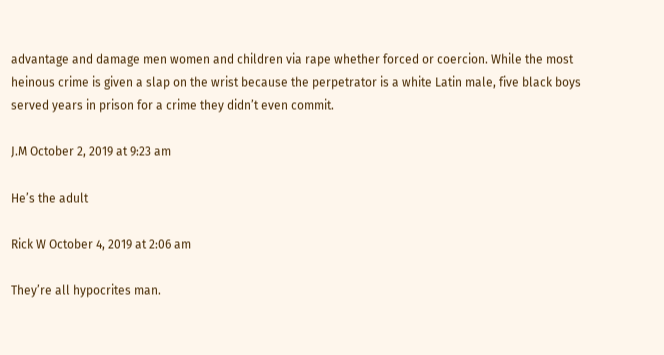advantage and damage men women and children via rape whether forced or coercion. While the most heinous crime is given a slap on the wrist because the perpetrator is a white Latin male, five black boys served years in prison for a crime they didn’t even commit.

J.M October 2, 2019 at 9:23 am

He’s the adult

Rick W October 4, 2019 at 2:06 am

They’re all hypocrites man.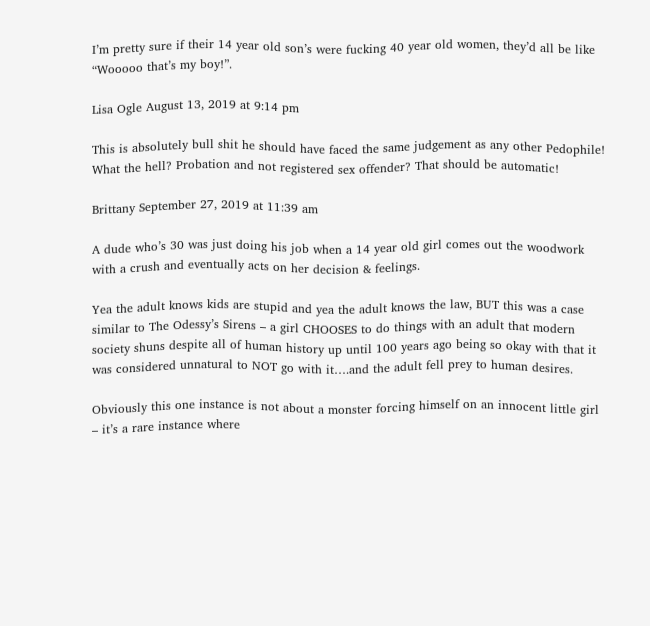I’m pretty sure if their 14 year old son’s were fucking 40 year old women, they’d all be like “Wooooo that’s my boy!”.

Lisa Ogle August 13, 2019 at 9:14 pm

This is absolutely bull shit he should have faced the same judgement as any other Pedophile! What the hell? Probation and not registered sex offender? That should be automatic!

Brittany September 27, 2019 at 11:39 am

A dude who’s 30 was just doing his job when a 14 year old girl comes out the woodwork with a crush and eventually acts on her decision & feelings.

Yea the adult knows kids are stupid and yea the adult knows the law, BUT this was a case similar to The Odessy’s Sirens – a girl CHOOSES to do things with an adult that modern society shuns despite all of human history up until 100 years ago being so okay with that it was considered unnatural to NOT go with it….and the adult fell prey to human desires.

Obviously this one instance is not about a monster forcing himself on an innocent little girl – it’s a rare instance where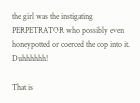the girl was the instigating PERPETRATOR who possibly even honeypotted or coerced the cop into it. Duhhhhhh!

That is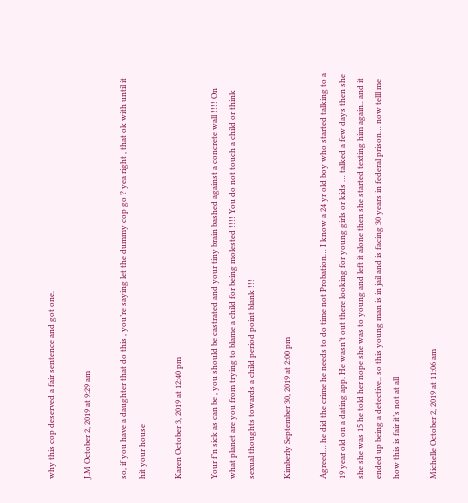why this cop deserved a fair sentence and got one.

J.M October 2, 2019 at 9:29 am

so, if you have a daughter that do this , you’re saying let the dummy cop go ? yea right , that ok with until it hit your house

Karen October 3, 2019 at 12:40 pm

Your f’n sick as can be , you should be castrated and your tiny brain bashed against a concrete wall !!!! On what planet are you from trying to blame a child for being molested !!!! You do not touch a child or think sexual thoughts towards a child period point blank !!!

Kimberly September 30, 2019 at 2:00 pm

Agreed… he did the crime he needs to do time not Probation… I know a 24 yr old boy who started talking to a 19 year old on a dating app. He wasn’t out there looking for young girls or kids … talked a few days then she she she was 15 he told her nope she was to young and left it alone then she started texting him again.. and it ended up being a detective.. so this young man is in jail and is facing 30 years in federal prison… now telll me how this is fair it’s not at all

Michelle October 2, 2019 at 11:06 am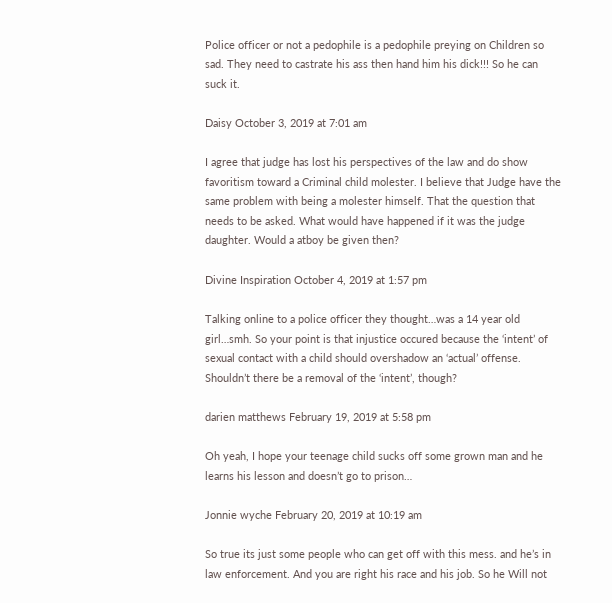Police officer or not a pedophile is a pedophile preying on Children so sad. They need to castrate his ass then hand him his dick!!! So he can suck it.

Daisy October 3, 2019 at 7:01 am

I agree that judge has lost his perspectives of the law and do show favoritism toward a Criminal child molester. I believe that Judge have the same problem with being a molester himself. That the question that needs to be asked. What would have happened if it was the judge daughter. Would a atboy be given then?

Divine Inspiration October 4, 2019 at 1:57 pm

Talking online to a police officer they thought…was a 14 year old girl…smh. So your point is that injustice occured because the ‘intent’ of sexual contact with a child should overshadow an ‘actual’ offense. Shouldn’t there be a removal of the ‘intent’, though?

darien matthews February 19, 2019 at 5:58 pm

Oh yeah, I hope your teenage child sucks off some grown man and he learns his lesson and doesn’t go to prison…

Jonnie wyche February 20, 2019 at 10:19 am

So true its just some people who can get off with this mess. and he’s in law enforcement. And you are right his race and his job. So he Will not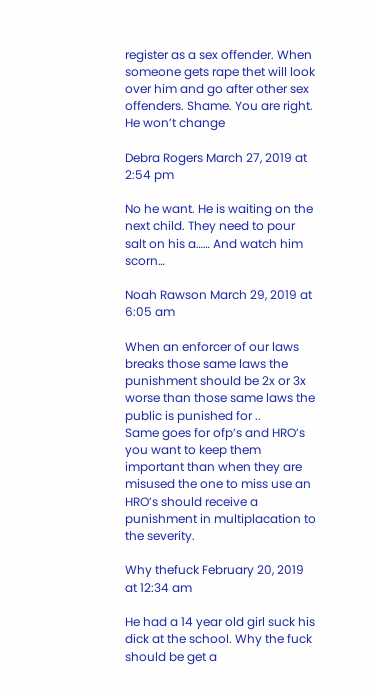register as a sex offender. When someone gets rape thet will look over him and go after other sex offenders. Shame. You are right. He won’t change

Debra Rogers March 27, 2019 at 2:54 pm

No he want. He is waiting on the next child. They need to pour salt on his a…… And watch him scorn…

Noah Rawson March 29, 2019 at 6:05 am

When an enforcer of our laws breaks those same laws the punishment should be 2x or 3x worse than those same laws the public is punished for ..
Same goes for ofp’s and HRO’s you want to keep them important than when they are misused the one to miss use an HRO’s should receive a punishment in multiplacation to the severity.

Why thefuck February 20, 2019 at 12:34 am

He had a 14 year old girl suck his dick at the school. Why the fuck should be get a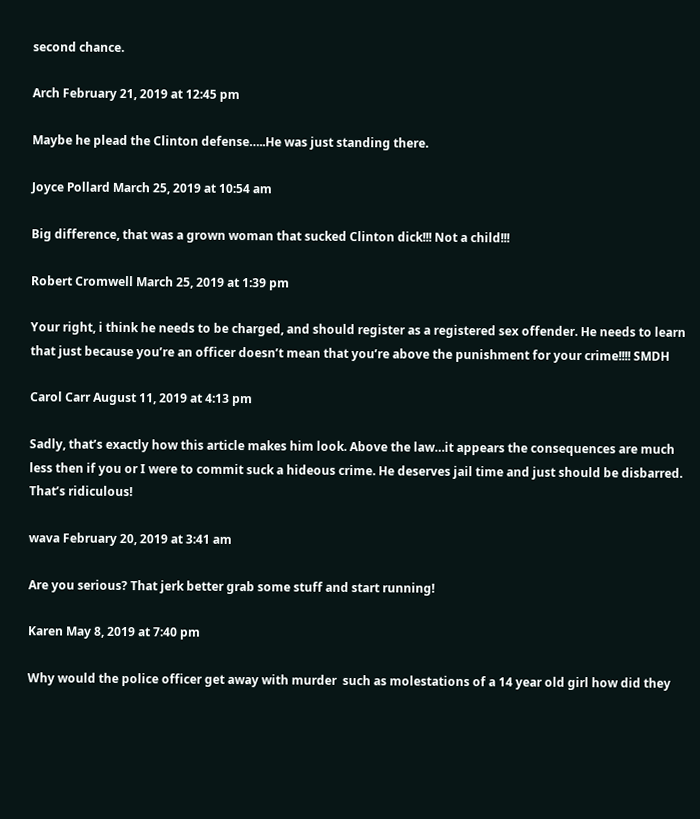second chance.

Arch February 21, 2019 at 12:45 pm

Maybe he plead the Clinton defense…..He was just standing there.

Joyce Pollard March 25, 2019 at 10:54 am

Big difference, that was a grown woman that sucked Clinton dick!!! Not a child!!!

Robert Cromwell March 25, 2019 at 1:39 pm

Your right, i think he needs to be charged, and should register as a registered sex offender. He needs to learn that just because you’re an officer doesn’t mean that you’re above the punishment for your crime!!!! SMDH

Carol Carr August 11, 2019 at 4:13 pm

Sadly, that’s exactly how this article makes him look. Above the law…it appears the consequences are much less then if you or I were to commit suck a hideous crime. He deserves jail time and just should be disbarred. That’s ridiculous!

wava February 20, 2019 at 3:41 am

Are you serious? That jerk better grab some stuff and start running!

Karen May 8, 2019 at 7:40 pm

Why would the police officer get away with murder  such as molestations of a 14 year old girl how did they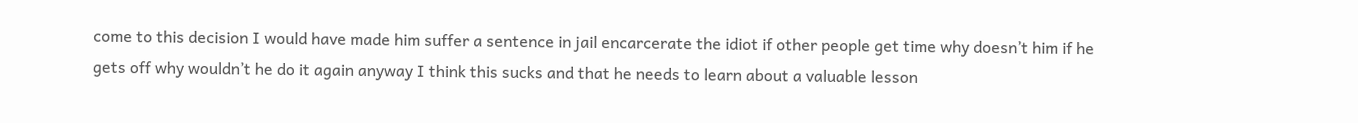come to this decision I would have made him suffer a sentence in jail encarcerate the idiot if other people get time why doesn’t him if he gets off why wouldn’t he do it again anyway I think this sucks and that he needs to learn about a valuable lesson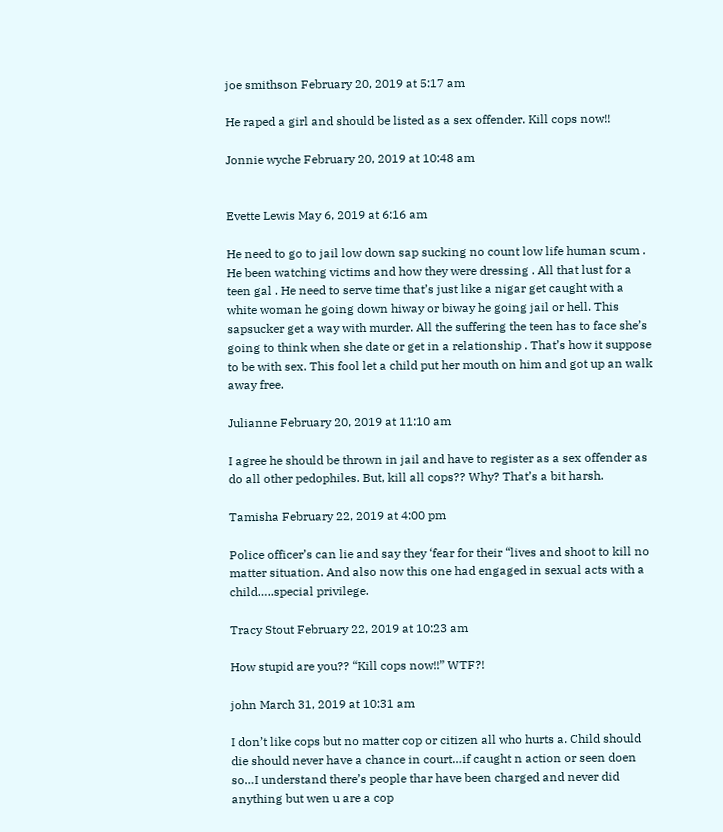joe smithson February 20, 2019 at 5:17 am

He raped a girl and should be listed as a sex offender. Kill cops now!!

Jonnie wyche February 20, 2019 at 10:48 am


Evette Lewis May 6, 2019 at 6:16 am

He need to go to jail low down sap sucking no count low life human scum . He been watching victims and how they were dressing . All that lust for a teen gal . He need to serve time that’s just like a nigar get caught with a white woman he going down hiway or biway he going jail or hell. This sapsucker get a way with murder. All the suffering the teen has to face she’s going to think when she date or get in a relationship . That’s how it suppose to be with sex. This fool let a child put her mouth on him and got up an walk away free.

Julianne February 20, 2019 at 11:10 am

I agree he should be thrown in jail and have to register as a sex offender as do all other pedophiles. But, kill all cops?? Why? That’s a bit harsh.

Tamisha February 22, 2019 at 4:00 pm

Police officer’s can lie and say they ‘fear for their “lives and shoot to kill no matter situation. And also now this one had engaged in sexual acts with a child…..special privilege.

Tracy Stout February 22, 2019 at 10:23 am

How stupid are you?? “Kill cops now!!” WTF?!

john March 31, 2019 at 10:31 am

I don’t like cops but no matter cop or citizen all who hurts a. Child should die should never have a chance in court…if caught n action or seen doen so…I understand there’s people thar have been charged and never did anything but wen u are a cop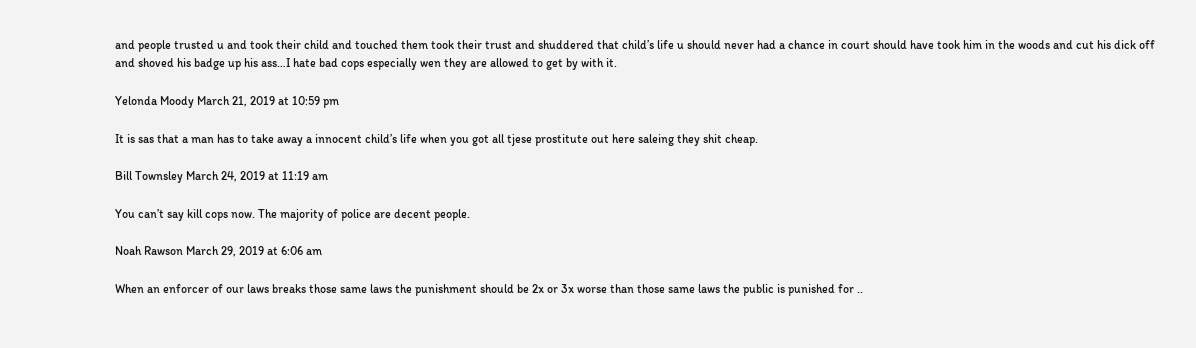and people trusted u and took their child and touched them took their trust and shuddered that child’s life u should never had a chance in court should have took him in the woods and cut his dick off and shoved his badge up his ass…I hate bad cops especially wen they are allowed to get by with it.

Yelonda Moody March 21, 2019 at 10:59 pm

It is sas that a man has to take away a innocent child’s life when you got all tjese prostitute out here saleing they shit cheap.

Bill Townsley March 24, 2019 at 11:19 am

You can’t say kill cops now. The majority of police are decent people.

Noah Rawson March 29, 2019 at 6:06 am

When an enforcer of our laws breaks those same laws the punishment should be 2x or 3x worse than those same laws the public is punished for ..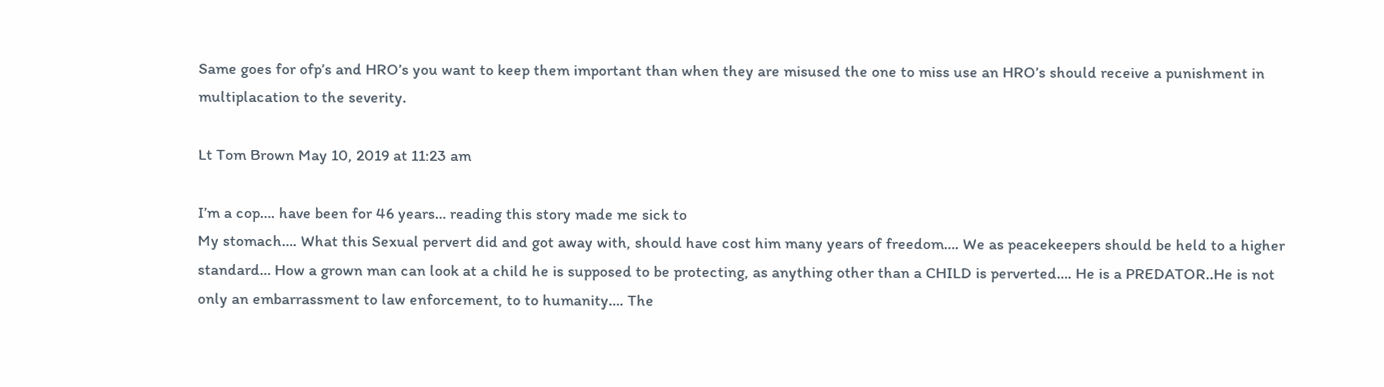Same goes for ofp’s and HRO’s you want to keep them important than when they are misused the one to miss use an HRO’s should receive a punishment in multiplacation to the severity.

Lt Tom Brown May 10, 2019 at 11:23 am

I’m a cop…. have been for 46 years… reading this story made me sick to
My stomach…. What this Sexual pervert did and got away with, should have cost him many years of freedom…. We as peacekeepers should be held to a higher standard… How a grown man can look at a child he is supposed to be protecting, as anything other than a CHILD is perverted…. He is a PREDATOR..He is not only an embarrassment to law enforcement, to to humanity…. The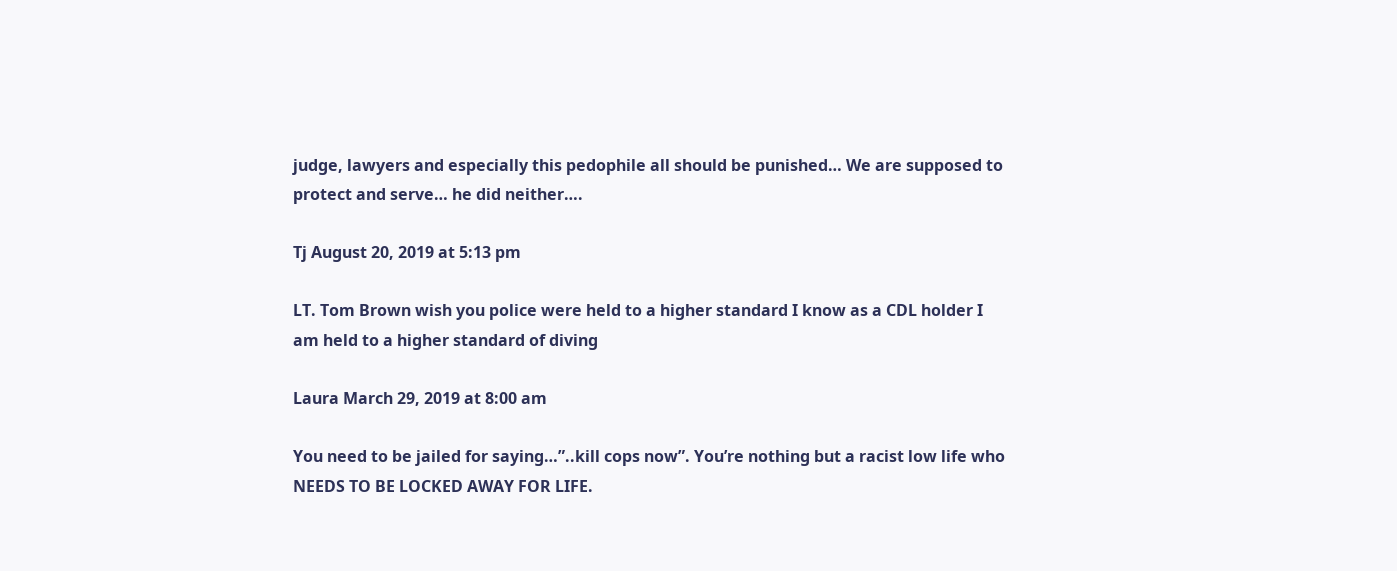judge, lawyers and especially this pedophile all should be punished… We are supposed to protect and serve… he did neither….

Tj August 20, 2019 at 5:13 pm

LT. Tom Brown wish you police were held to a higher standard I know as a CDL holder I am held to a higher standard of diving

Laura March 29, 2019 at 8:00 am

You need to be jailed for saying…”..kill cops now”. You’re nothing but a racist low life who NEEDS TO BE LOCKED AWAY FOR LIFE.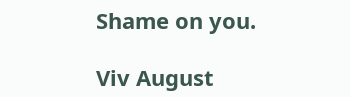Shame on you.

Viv August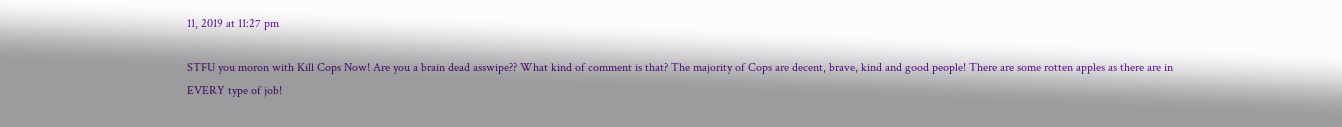11, 2019 at 11:27 pm

STFU you moron with Kill Cops Now! Are you a brain dead asswipe?? What kind of comment is that? The majority of Cops are decent, brave, kind and good people! There are some rotten apples as there are in EVERY type of job!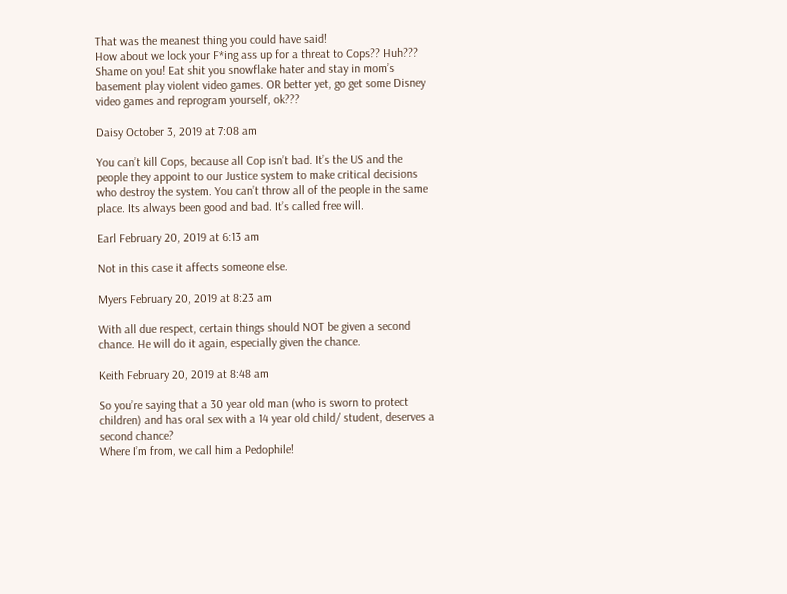That was the meanest thing you could have said!
How about we lock your F*ing ass up for a threat to Cops?? Huh??? Shame on you! Eat shit you snowflake hater and stay in mom’s basement play violent video games. OR better yet, go get some Disney video games and reprogram yourself, ok???

Daisy October 3, 2019 at 7:08 am

You can’t kill Cops, because all Cop isn’t bad. It’s the US and the people they appoint to our Justice system to make critical decisions who destroy the system. You can’t throw all of the people in the same place. Its always been good and bad. It’s called free will.

Earl February 20, 2019 at 6:13 am

Not in this case it affects someone else.

Myers February 20, 2019 at 8:23 am

With all due respect, certain things should NOT be given a second chance. He will do it again, especially given the chance.

Keith February 20, 2019 at 8:48 am

So you’re saying that a 30 year old man (who is sworn to protect children) and has oral sex with a 14 year old child/ student, deserves a second chance?
Where I’m from, we call him a Pedophile!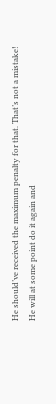He should’ve received the maximum penalty for that. That’s not a mistake!
He will at some point do it again and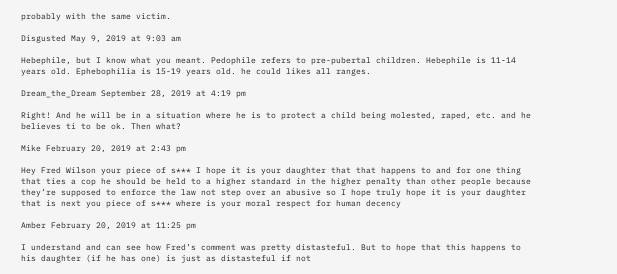probably with the same victim.

Disgusted May 9, 2019 at 9:03 am

Hebephile, but I know what you meant. Pedophile refers to pre-pubertal children. Hebephile is 11-14 years old. Ephebophilia is 15-19 years old. he could likes all ranges.

Dream_the_Dream September 28, 2019 at 4:19 pm

Right! And he will be in a situation where he is to protect a child being molested, raped, etc. and he believes ti to be ok. Then what?

Mike February 20, 2019 at 2:43 pm

Hey Fred Wilson your piece of s*** I hope it is your daughter that that happens to and for one thing that ties a cop he should be held to a higher standard in the higher penalty than other people because they’re supposed to enforce the law not step over an abusive so I hope truly hope it is your daughter that is next you piece of s*** where is your moral respect for human decency

Amber February 20, 2019 at 11:25 pm

I understand and can see how Fred’s comment was pretty distasteful. But to hope that this happens to his daughter (if he has one) is just as distasteful if not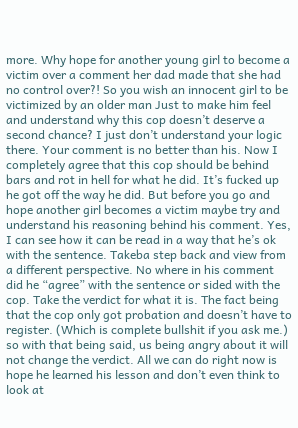more. Why hope for another young girl to become a victim over a comment her dad made that she had no control over?! So you wish an innocent girl to be victimized by an older man Just to make him feel and understand why this cop doesn’t deserve a second chance? I just don’t understand your logic there. Your comment is no better than his. Now I completely agree that this cop should be behind bars and rot in hell for what he did. It’s fucked up he got off the way he did. But before you go and hope another girl becomes a victim maybe try and understand his reasoning behind his comment. Yes, I can see how it can be read in a way that he’s ok with the sentence. Takeba step back and view from a different perspective. No where in his comment did he “agree” with the sentence or sided with the cop. Take the verdict for what it is. The fact being that the cop only got probation and doesn’t have to register. (Which is complete bullshit if you ask me.) so with that being said, us being angry about it will not change the verdict. All we can do right now is hope he learned his lesson and don’t even think to look at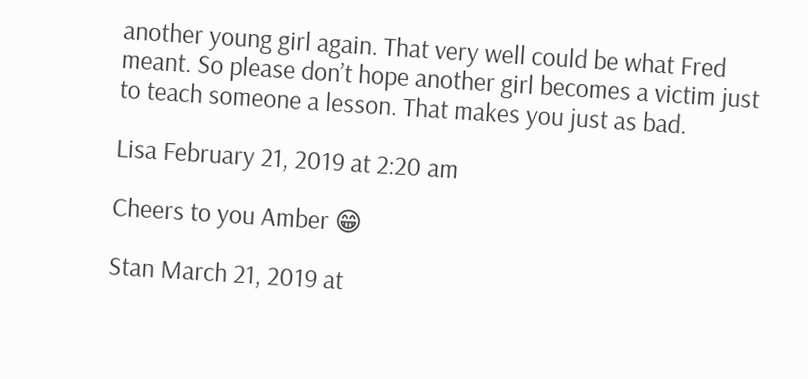another young girl again. That very well could be what Fred meant. So please don’t hope another girl becomes a victim just to teach someone a lesson. That makes you just as bad.

Lisa February 21, 2019 at 2:20 am

Cheers to you Amber 😁

Stan March 21, 2019 at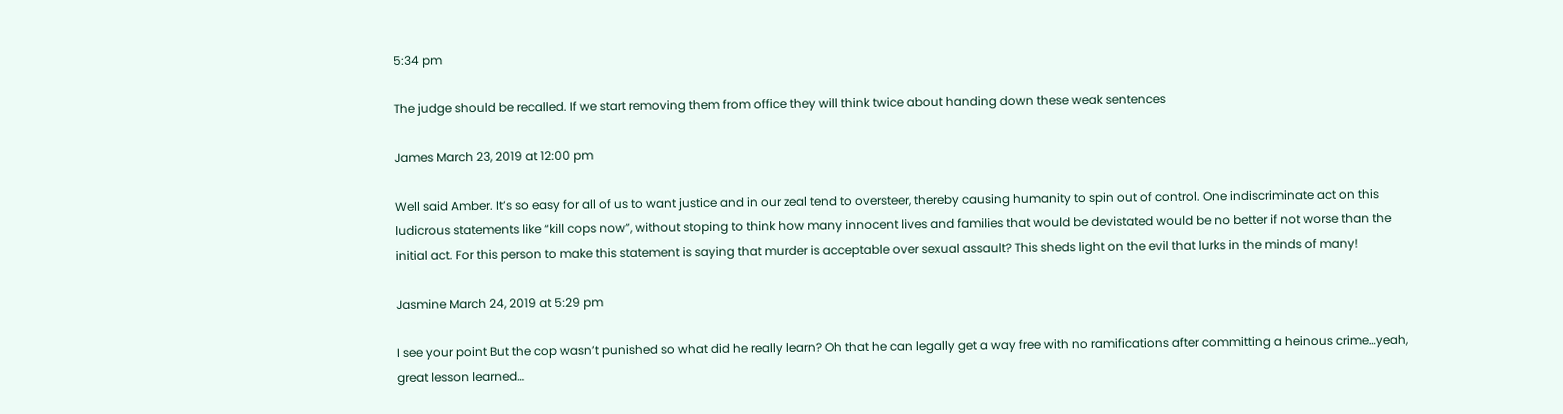5:34 pm

The judge should be recalled. If we start removing them from office they will think twice about handing down these weak sentences

James March 23, 2019 at 12:00 pm

Well said Amber. It’s so easy for all of us to want justice and in our zeal tend to oversteer, thereby causing humanity to spin out of control. One indiscriminate act on this ludicrous statements like “kill cops now”, without stoping to think how many innocent lives and families that would be devistated would be no better if not worse than the initial act. For this person to make this statement is saying that murder is acceptable over sexual assault? This sheds light on the evil that lurks in the minds of many!

Jasmine March 24, 2019 at 5:29 pm

I see your point But the cop wasn’t punished so what did he really learn? Oh that he can legally get a way free with no ramifications after committing a heinous crime…yeah, great lesson learned…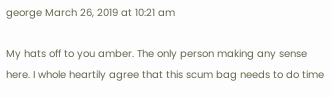george March 26, 2019 at 10:21 am

My hats off to you amber. The only person making any sense here. I whole heartily agree that this scum bag needs to do time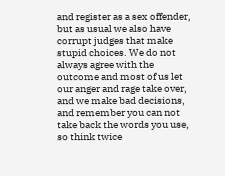and register as a sex offender, but as usual we also have corrupt judges that make stupid choices. We do not always agree with the outcome and most of us let our anger and rage take over, and we make bad decisions, and remember you can not take back the words you use, so think twice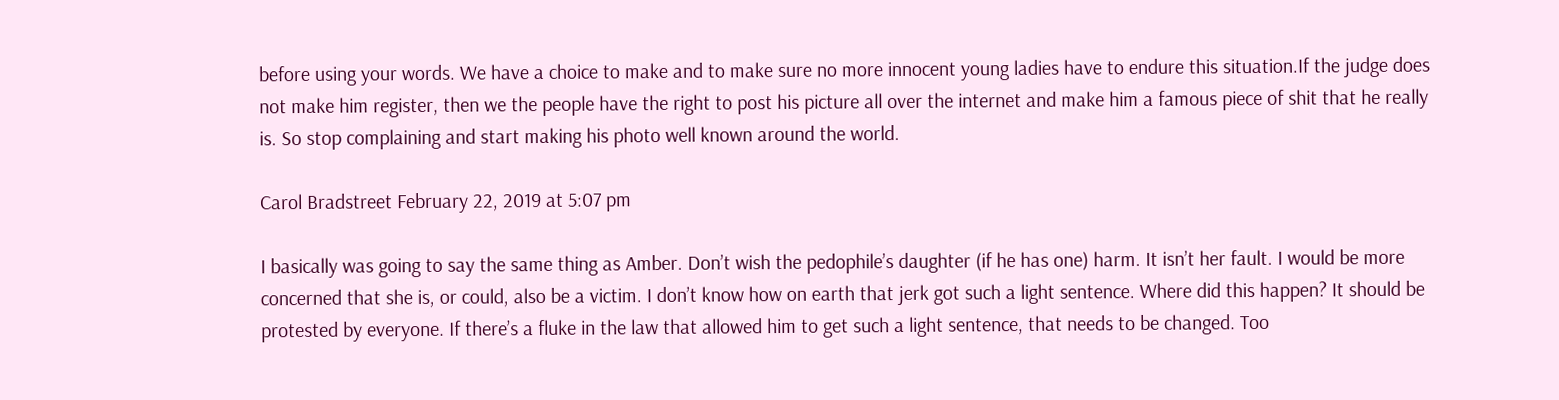before using your words. We have a choice to make and to make sure no more innocent young ladies have to endure this situation.If the judge does not make him register, then we the people have the right to post his picture all over the internet and make him a famous piece of shit that he really is. So stop complaining and start making his photo well known around the world.

Carol Bradstreet February 22, 2019 at 5:07 pm

I basically was going to say the same thing as Amber. Don’t wish the pedophile’s daughter (if he has one) harm. It isn’t her fault. I would be more concerned that she is, or could, also be a victim. I don’t know how on earth that jerk got such a light sentence. Where did this happen? It should be protested by everyone. If there’s a fluke in the law that allowed him to get such a light sentence, that needs to be changed. Too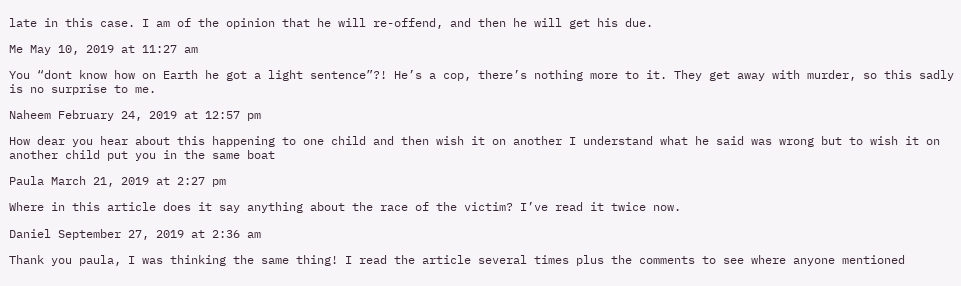late in this case. I am of the opinion that he will re-offend, and then he will get his due.

Me May 10, 2019 at 11:27 am

You “dont know how on Earth he got a light sentence”?! He’s a cop, there’s nothing more to it. They get away with murder, so this sadly is no surprise to me.

Naheem February 24, 2019 at 12:57 pm

How dear you hear about this happening to one child and then wish it on another I understand what he said was wrong but to wish it on another child put you in the same boat

Paula March 21, 2019 at 2:27 pm

Where in this article does it say anything about the race of the victim? I’ve read it twice now.

Daniel September 27, 2019 at 2:36 am

Thank you paula, I was thinking the same thing! I read the article several times plus the comments to see where anyone mentioned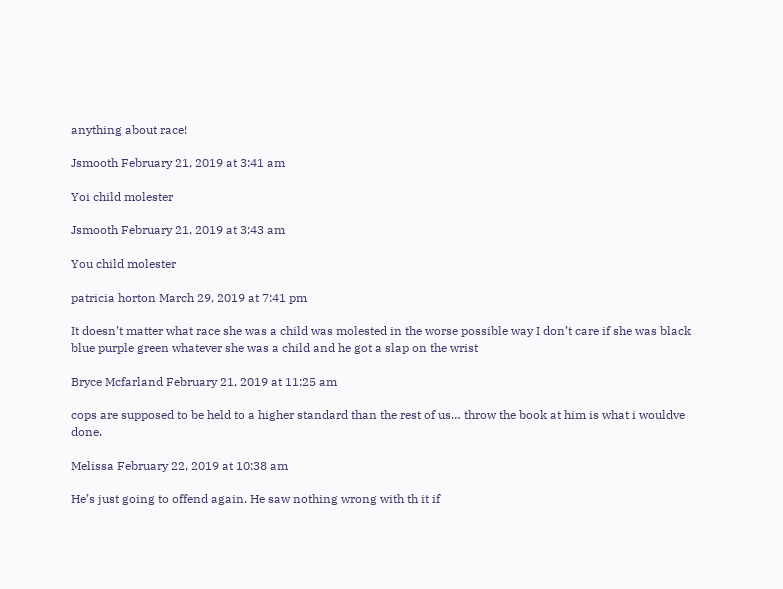anything about race!

Jsmooth February 21, 2019 at 3:41 am

Yoi child molester

Jsmooth February 21, 2019 at 3:43 am

You child molester

patricia horton March 29, 2019 at 7:41 pm

It doesn’t matter what race she was a child was molested in the worse possible way I don’t care if she was black blue purple green whatever she was a child and he got a slap on the wrist

Bryce Mcfarland February 21, 2019 at 11:25 am

cops are supposed to be held to a higher standard than the rest of us… throw the book at him is what i wouldve done.

Melissa February 22, 2019 at 10:38 am

He’s just going to offend again. He saw nothing wrong with th it if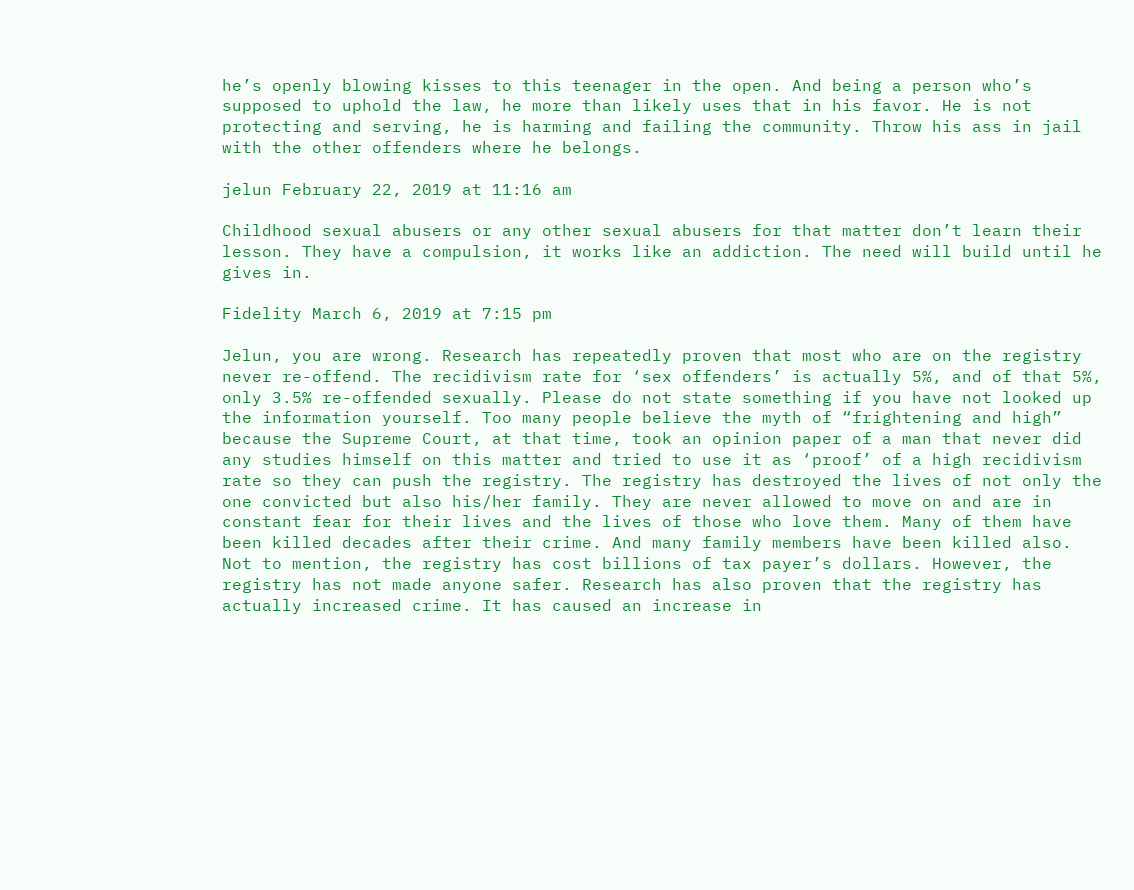he’s openly blowing kisses to this teenager in the open. And being a person who’s supposed to uphold the law, he more than likely uses that in his favor. He is not protecting and serving, he is harming and failing the community. Throw his ass in jail with the other offenders where he belongs.

jelun February 22, 2019 at 11:16 am

Childhood sexual abusers or any other sexual abusers for that matter don’t learn their lesson. They have a compulsion, it works like an addiction. The need will build until he gives in.

Fidelity March 6, 2019 at 7:15 pm

Jelun, you are wrong. Research has repeatedly proven that most who are on the registry never re-offend. The recidivism rate for ‘sex offenders’ is actually 5%, and of that 5%, only 3.5% re-offended sexually. Please do not state something if you have not looked up the information yourself. Too many people believe the myth of “frightening and high” because the Supreme Court, at that time, took an opinion paper of a man that never did any studies himself on this matter and tried to use it as ‘proof’ of a high recidivism rate so they can push the registry. The registry has destroyed the lives of not only the one convicted but also his/her family. They are never allowed to move on and are in constant fear for their lives and the lives of those who love them. Many of them have been killed decades after their crime. And many family members have been killed also. Not to mention, the registry has cost billions of tax payer’s dollars. However, the registry has not made anyone safer. Research has also proven that the registry has actually increased crime. It has caused an increase in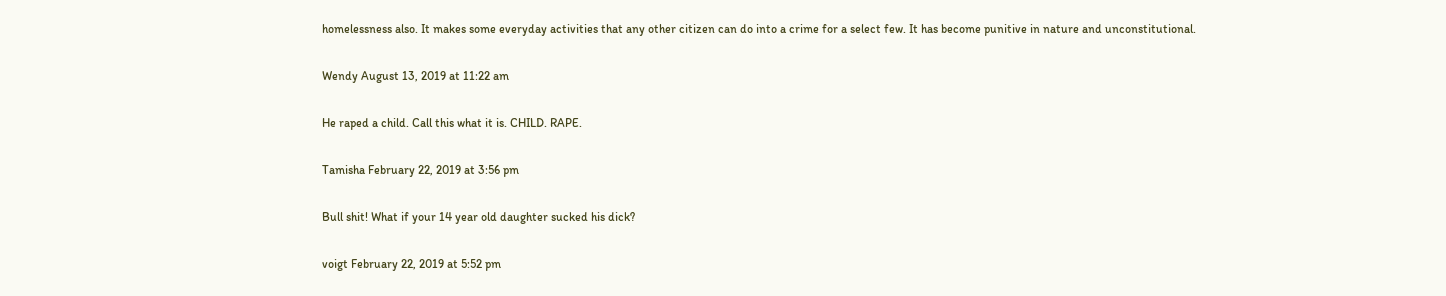homelessness also. It makes some everyday activities that any other citizen can do into a crime for a select few. It has become punitive in nature and unconstitutional.

Wendy August 13, 2019 at 11:22 am

He raped a child. Call this what it is. CHILD. RAPE.

Tamisha February 22, 2019 at 3:56 pm

Bull shit! What if your 14 year old daughter sucked his dick?

voigt February 22, 2019 at 5:52 pm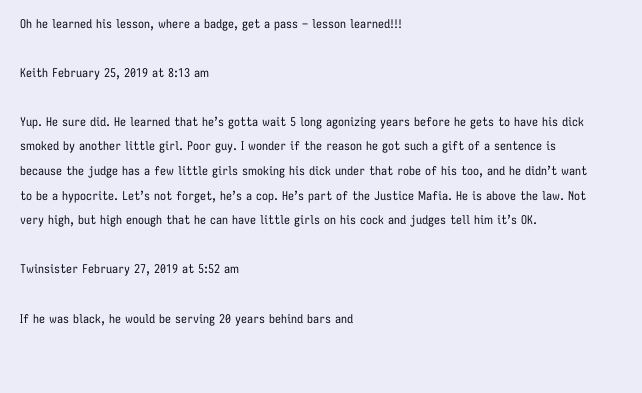Oh he learned his lesson, where a badge, get a pass – lesson learned!!!

Keith February 25, 2019 at 8:13 am

Yup. He sure did. He learned that he’s gotta wait 5 long agonizing years before he gets to have his dick smoked by another little girl. Poor guy. I wonder if the reason he got such a gift of a sentence is because the judge has a few little girls smoking his dick under that robe of his too, and he didn’t want to be a hypocrite. Let’s not forget, he’s a cop. He’s part of the Justice Mafia. He is above the law. Not very high, but high enough that he can have little girls on his cock and judges tell him it’s OK.

Twinsister February 27, 2019 at 5:52 am

If he was black, he would be serving 20 years behind bars and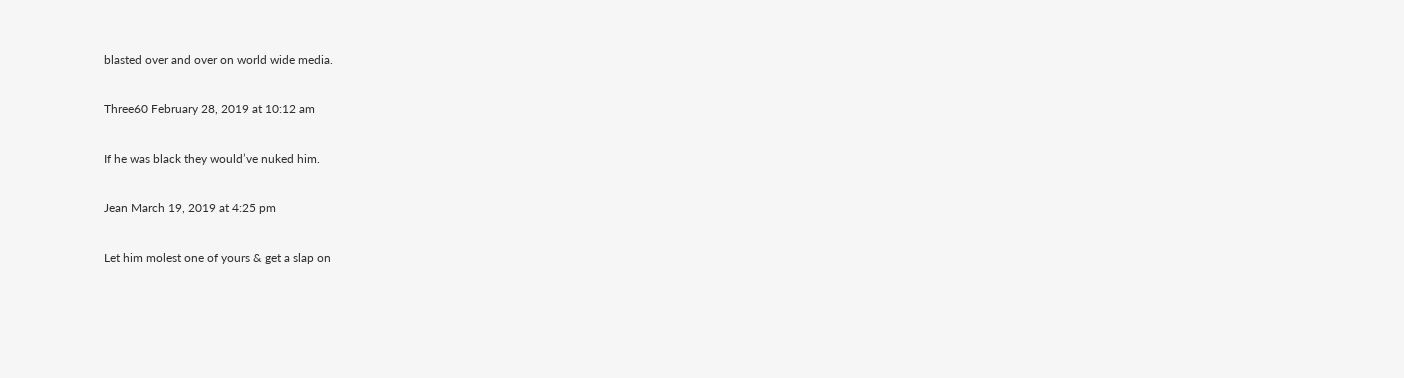blasted over and over on world wide media.

Three60 February 28, 2019 at 10:12 am

If he was black they would’ve nuked him.

Jean March 19, 2019 at 4:25 pm

Let him molest one of yours & get a slap on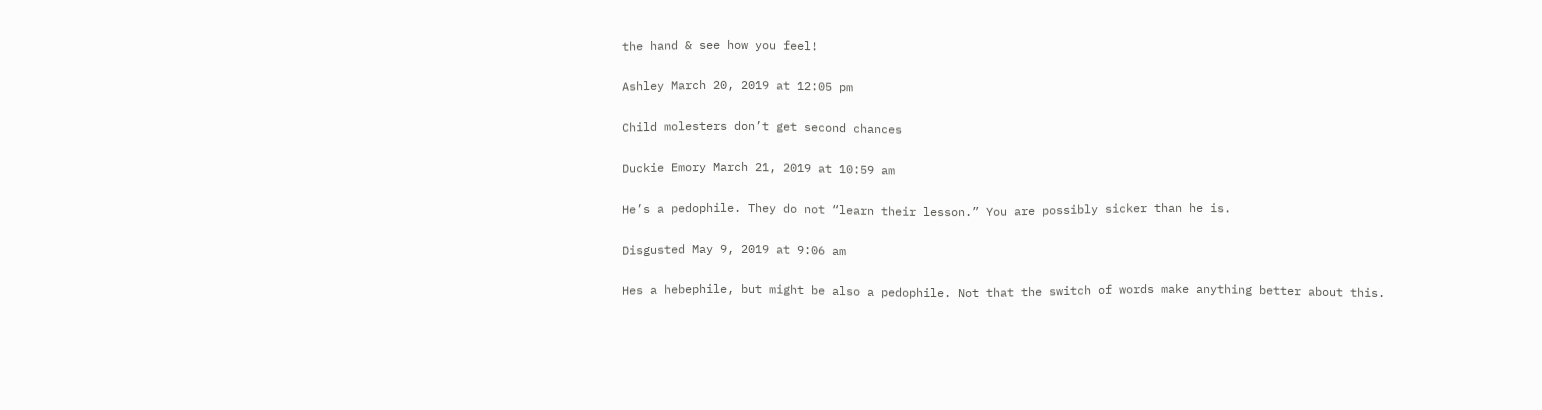the hand & see how you feel!

Ashley March 20, 2019 at 12:05 pm

Child molesters don’t get second chances

Duckie Emory March 21, 2019 at 10:59 am

He’s a pedophile. They do not “learn their lesson.” You are possibly sicker than he is.

Disgusted May 9, 2019 at 9:06 am

Hes a hebephile, but might be also a pedophile. Not that the switch of words make anything better about this.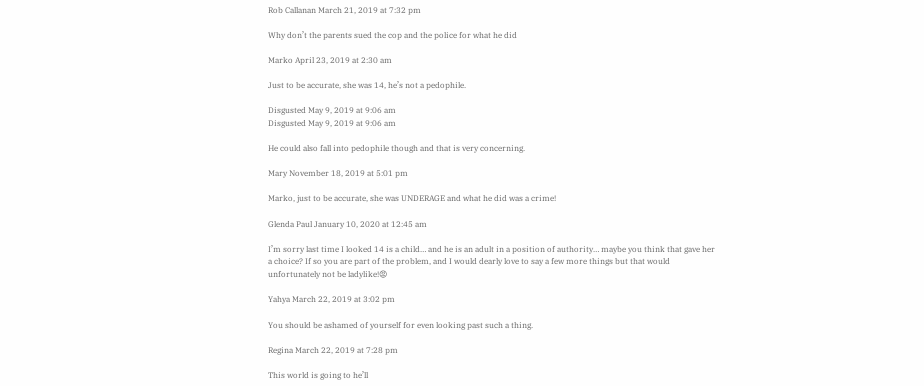Rob Callanan March 21, 2019 at 7:32 pm

Why don’t the parents sued the cop and the police for what he did

Marko April 23, 2019 at 2:30 am

Just to be accurate, she was 14, he’s not a pedophile.

Disgusted May 9, 2019 at 9:06 am
Disgusted May 9, 2019 at 9:06 am

He could also fall into pedophile though and that is very concerning.

Mary November 18, 2019 at 5:01 pm

Marko, just to be accurate, she was UNDERAGE and what he did was a crime!

Glenda Paul January 10, 2020 at 12:45 am

I’m sorry last time I looked 14 is a child… and he is an adult in a position of authority… maybe you think that gave her a choice? If so you are part of the problem, and I would dearly love to say a few more things but that would unfortunately not be ladylike!😡

Yahya March 22, 2019 at 3:02 pm

You should be ashamed of yourself for even looking past such a thing.

Regina March 22, 2019 at 7:28 pm

This world is going to he’ll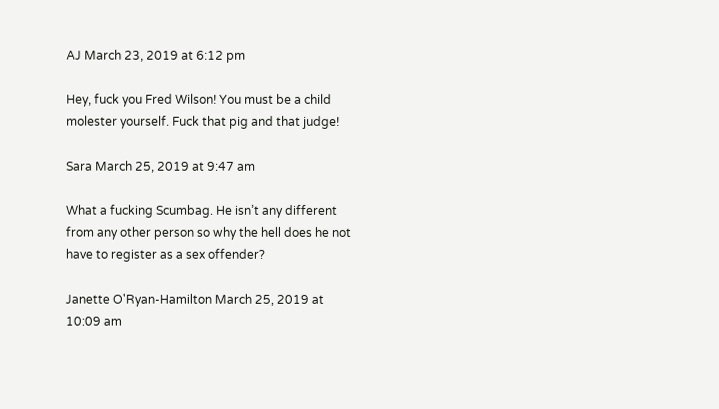AJ March 23, 2019 at 6:12 pm

Hey, fuck you Fred Wilson! You must be a child molester yourself. Fuck that pig and that judge!

Sara March 25, 2019 at 9:47 am

What a fucking Scumbag. He isn’t any different from any other person so why the hell does he not have to register as a sex offender?

Janette O'Ryan-Hamilton March 25, 2019 at 10:09 am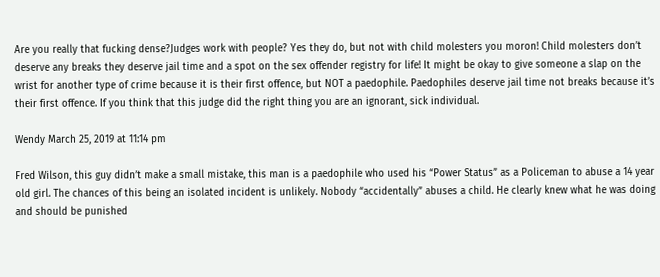Are you really that fucking dense?Judges work with people? Yes they do, but not with child molesters you moron! Child molesters don’t deserve any breaks they deserve jail time and a spot on the sex offender registry for life! It might be okay to give someone a slap on the wrist for another type of crime because it is their first offence, but NOT a paedophile. Paedophiles deserve jail time not breaks because it’s their first offence. If you think that this judge did the right thing you are an ignorant, sick individual.

Wendy March 25, 2019 at 11:14 pm

Fred Wilson, this guy didn’t make a small mistake, this man is a paedophile who used his “Power Status” as a Policeman to abuse a 14 year old girl. The chances of this being an isolated incident is unlikely. Nobody “accidentally” abuses a child. He clearly knew what he was doing and should be punished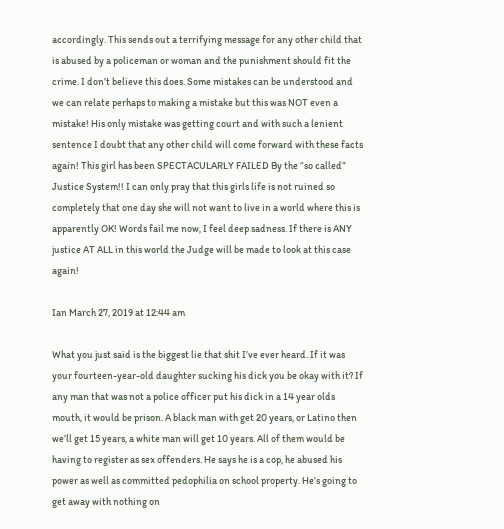accordingly. This sends out a terrifying message for any other child that is abused by a policeman or woman and the punishment should fit the crime. I don’t believe this does. Some mistakes can be understood and we can relate perhaps to making a mistake but this was NOT even a mistake! His only mistake was getting court and with such a lenient sentence I doubt that any other child will come forward with these facts again! This girl has been SPECTACULARLY FAILED By the “so called” Justice System!! I can only pray that this girls life is not ruined so completely that one day she will not want to live in a world where this is apparently OK! Words fail me now, I feel deep sadness. If there is ANY justice AT ALL in this world the Judge will be made to look at this case again!

Ian March 27, 2019 at 12:44 am

What you just said is the biggest lie that shit I’ve ever heard. If it was your fourteen-year-old daughter sucking his dick you be okay with it? If any man that was not a police officer put his dick in a 14 year olds mouth, it would be prison. A black man with get 20 years, or Latino then we’ll get 15 years, a white man will get 10 years. All of them would be having to register as sex offenders. He says he is a cop, he abused his power as well as committed pedophilia on school property. He’s going to get away with nothing on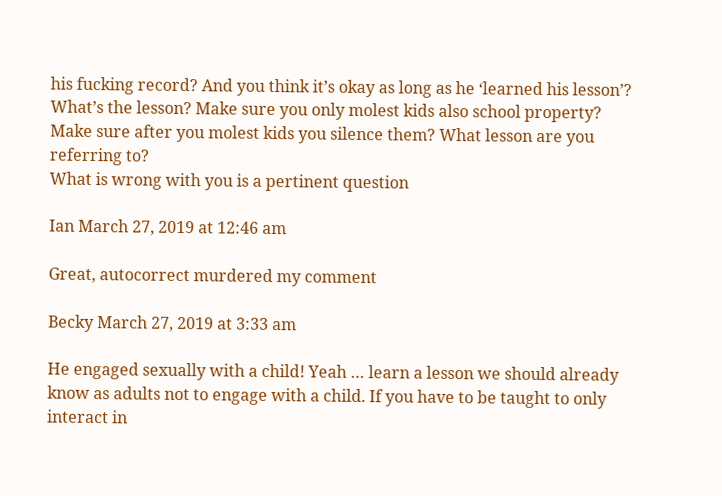his fucking record? And you think it’s okay as long as he ‘learned his lesson’?
What’s the lesson? Make sure you only molest kids also school property? Make sure after you molest kids you silence them? What lesson are you referring to?
What is wrong with you is a pertinent question

Ian March 27, 2019 at 12:46 am

Great, autocorrect murdered my comment

Becky March 27, 2019 at 3:33 am

He engaged sexually with a child! Yeah … learn a lesson we should already know as adults not to engage with a child. If you have to be taught to only interact in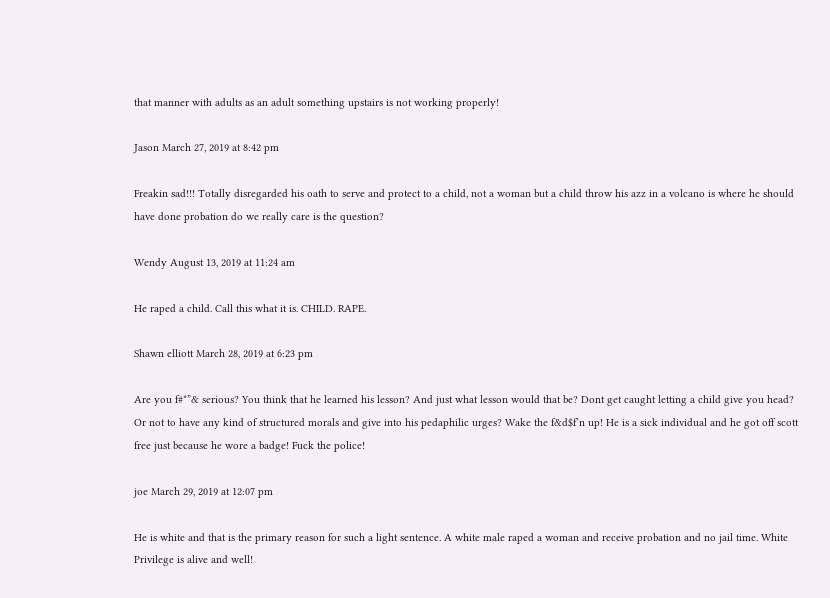that manner with adults as an adult something upstairs is not working properly!

Jason March 27, 2019 at 8:42 pm

Freakin sad!!! Totally disregarded his oath to serve and protect to a child, not a woman but a child throw his azz in a volcano is where he should have done probation do we really care is the question?

Wendy August 13, 2019 at 11:24 am

He raped a child. Call this what it is. CHILD. RAPE.

Shawn elliott March 28, 2019 at 6:23 pm

Are you f#*”& serious? You think that he learned his lesson? And just what lesson would that be? Dont get caught letting a child give you head? Or not to have any kind of structured morals and give into his pedaphilic urges? Wake the f&d$f’n up! He is a sick individual and he got off scott free just because he wore a badge! Fuck the police!

joe March 29, 2019 at 12:07 pm

He is white and that is the primary reason for such a light sentence. A white male raped a woman and receive probation and no jail time. White Privilege is alive and well!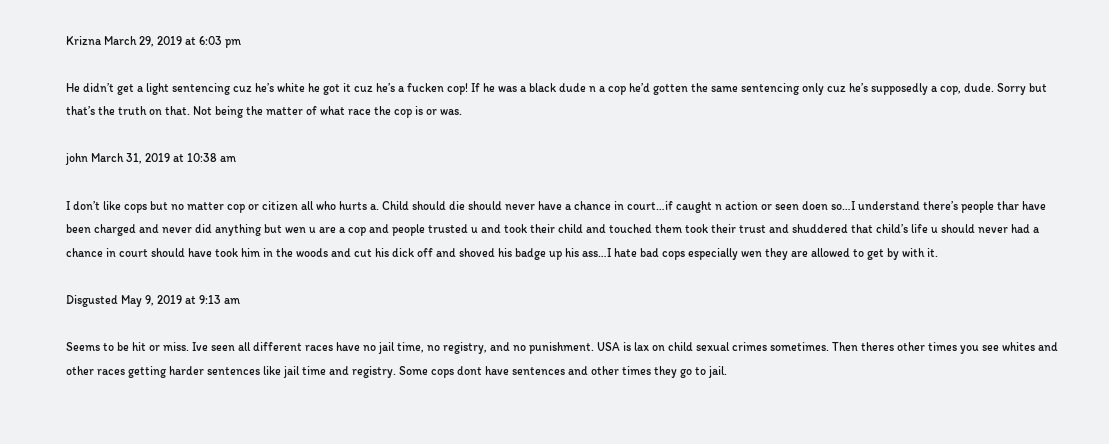Krizna March 29, 2019 at 6:03 pm

He didn’t get a light sentencing cuz he’s white he got it cuz he’s a fucken cop! If he was a black dude n a cop he’d gotten the same sentencing only cuz he’s supposedly a cop, dude. Sorry but that’s the truth on that. Not being the matter of what race the cop is or was.

john March 31, 2019 at 10:38 am

I don’t like cops but no matter cop or citizen all who hurts a. Child should die should never have a chance in court…if caught n action or seen doen so…I understand there’s people thar have been charged and never did anything but wen u are a cop and people trusted u and took their child and touched them took their trust and shuddered that child’s life u should never had a chance in court should have took him in the woods and cut his dick off and shoved his badge up his ass…I hate bad cops especially wen they are allowed to get by with it.

Disgusted May 9, 2019 at 9:13 am

Seems to be hit or miss. Ive seen all different races have no jail time, no registry, and no punishment. USA is lax on child sexual crimes sometimes. Then theres other times you see whites and other races getting harder sentences like jail time and registry. Some cops dont have sentences and other times they go to jail.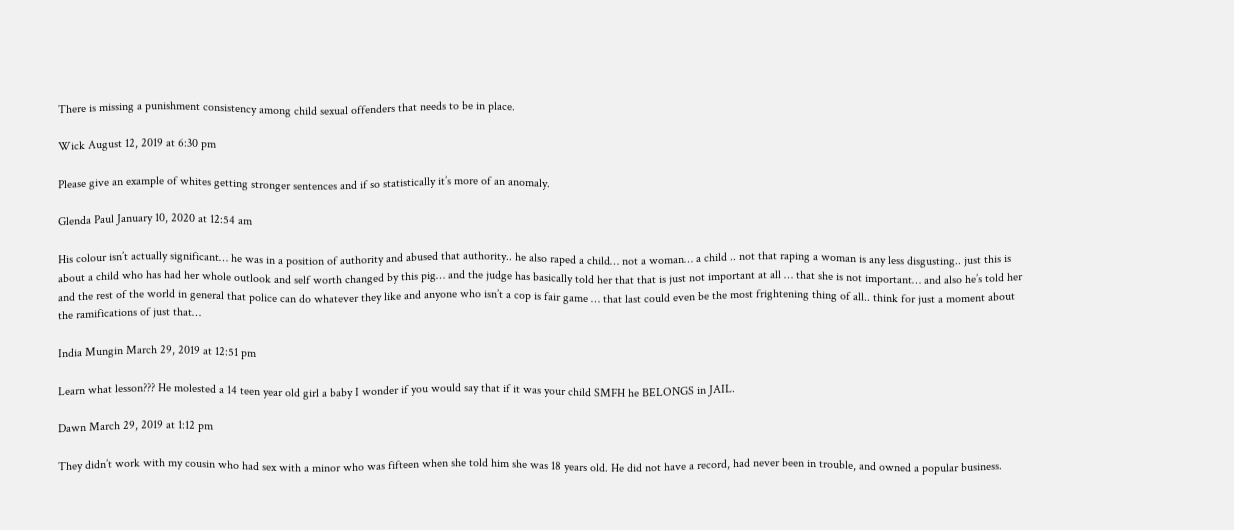There is missing a punishment consistency among child sexual offenders that needs to be in place.

Wick August 12, 2019 at 6:30 pm

Please give an example of whites getting stronger sentences and if so statistically it’s more of an anomaly.

Glenda Paul January 10, 2020 at 12:54 am

His colour isn’t actually significant… he was in a position of authority and abused that authority.. he also raped a child… not a woman… a child .. not that raping a woman is any less disgusting.. just this is about a child who has had her whole outlook and self worth changed by this pig… and the judge has basically told her that that is just not important at all … that she is not important… and also he’s told her and the rest of the world in general that police can do whatever they like and anyone who isn’t a cop is fair game … that last could even be the most frightening thing of all.. think for just a moment about the ramifications of just that…

India Mungin March 29, 2019 at 12:51 pm

Learn what lesson??? He molested a 14 teen year old girl a baby I wonder if you would say that if it was your child SMFH he BELONGS in JAIL.

Dawn March 29, 2019 at 1:12 pm

They didn’t work with my cousin who had sex with a minor who was fifteen when she told him she was 18 years old. He did not have a record, had never been in trouble, and owned a popular business.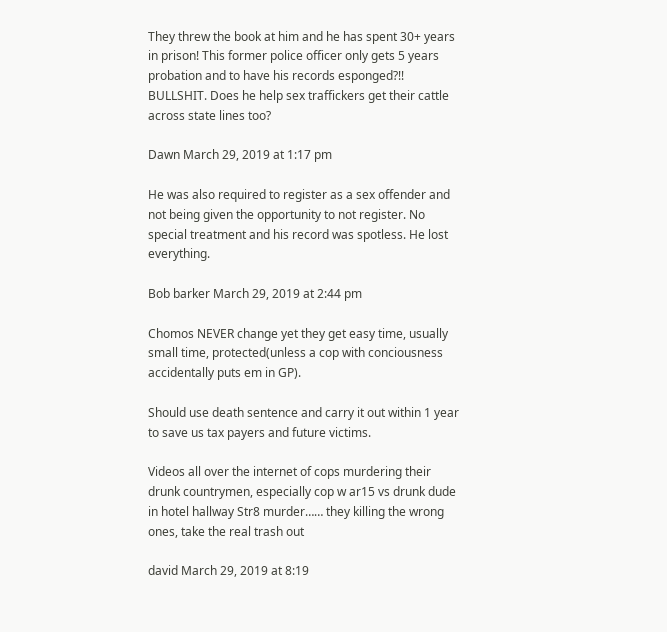They threw the book at him and he has spent 30+ years in prison! This former police officer only gets 5 years probation and to have his records esponged?!! BULLSHIT. Does he help sex traffickers get their cattle across state lines too?

Dawn March 29, 2019 at 1:17 pm

He was also required to register as a sex offender and not being given the opportunity to not register. No special treatment and his record was spotless. He lost everything.

Bob barker March 29, 2019 at 2:44 pm

Chomos NEVER change yet they get easy time, usually small time, protected(unless a cop with conciousness accidentally puts em in GP).

Should use death sentence and carry it out within 1 year to save us tax payers and future victims.

Videos all over the internet of cops murdering their drunk countrymen, especially cop w ar15 vs drunk dude in hotel hallway Str8 murder…… they killing the wrong ones, take the real trash out

david March 29, 2019 at 8:19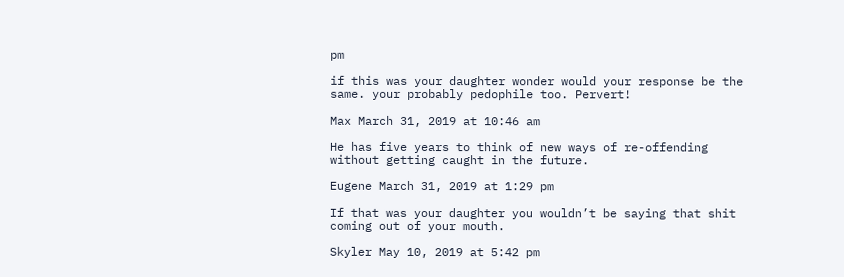pm

if this was your daughter wonder would your response be the same. your probably pedophile too. Pervert!

Max March 31, 2019 at 10:46 am

He has five years to think of new ways of re-offending without getting caught in the future.

Eugene March 31, 2019 at 1:29 pm

If that was your daughter you wouldn’t be saying that shit coming out of your mouth.

Skyler May 10, 2019 at 5:42 pm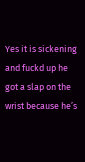Yes it is sickening and fuckd up he got a slap on the wrist because he’s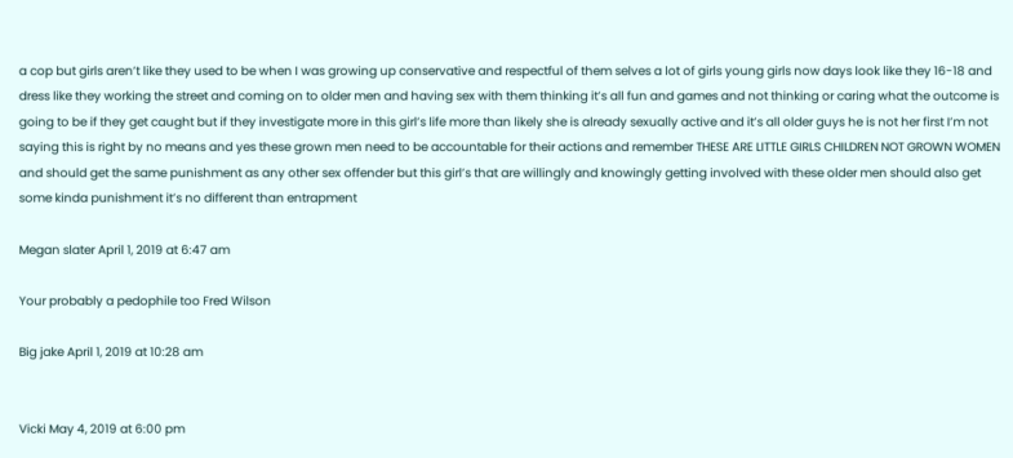a cop but girls aren’t like they used to be when I was growing up conservative and respectful of them selves a lot of girls young girls now days look like they 16-18 and dress like they working the street and coming on to older men and having sex with them thinking it’s all fun and games and not thinking or caring what the outcome is going to be if they get caught but if they investigate more in this girl’s life more than likely she is already sexually active and it’s all older guys he is not her first I’m not saying this is right by no means and yes these grown men need to be accountable for their actions and remember THESE ARE LITTLE GIRLS CHILDREN NOT GROWN WOMEN and should get the same punishment as any other sex offender but this girl’s that are willingly and knowingly getting involved with these older men should also get some kinda punishment it’s no different than entrapment

Megan slater April 1, 2019 at 6:47 am

Your probably a pedophile too Fred Wilson

Big jake April 1, 2019 at 10:28 am


Vicki May 4, 2019 at 6:00 pm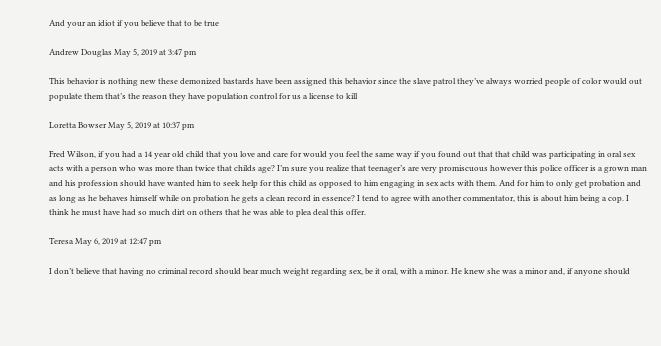And your an idiot if you believe that to be true

Andrew Douglas May 5, 2019 at 3:47 pm

This behavior is nothing new these demonized bastards have been assigned this behavior since the slave patrol they’ve always worried people of color would out populate them that’s the reason they have population control for us a license to kill

Loretta Bowser May 5, 2019 at 10:37 pm

Fred Wilson, if you had a 14 year old child that you love and care for would you feel the same way if you found out that that child was participating in oral sex acts with a person who was more than twice that childs age? I’m sure you realize that teenager’s are very promiscuous however this police officer is a grown man and his profession should have wanted him to seek help for this child as opposed to him engaging in sex acts with them. And for him to only get probation and as long as he behaves himself while on probation he gets a clean record in essence? I tend to agree with another commentator, this is about him being a cop. I think he must have had so much dirt on others that he was able to plea deal this offer.

Teresa May 6, 2019 at 12:47 pm

I don’t believe that having no criminal record should bear much weight regarding sex, be it oral, with a minor. He knew she was a minor and, if anyone should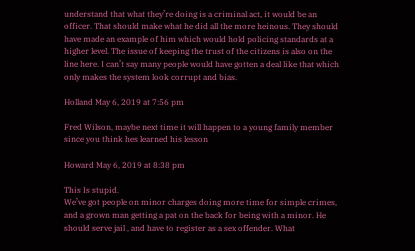understand that what they’re doing is a criminal act, it would be an officer. That should make what he did all the more heinous. They should have made an example of him which would hold policing standards at a higher level. The issue of keeping the trust of the citizens is also on the line here. I can’t say many people would have gotten a deal like that which only makes the system look corrupt and bias.

Holland May 6, 2019 at 7:56 pm

Fred Wilson, maybe next time it will happen to a young family member since you think hes learned his lesson

Howard May 6, 2019 at 8:38 pm

This Is stupid.
We’ve got people on minor charges doing more time for simple crimes, and a grown man getting a pat on the back for being with a minor. He should serve jail , and have to register as a sex offender. What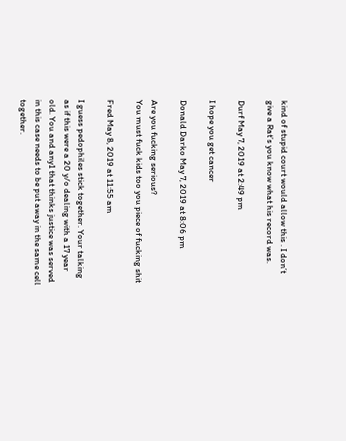kind of stupid court would allow this . I don’t give a Rat’s you know what his record was.

Durf May 7, 2019 at 2:49 pm

I hope you get cancer

Donald Darko May 7, 2019 at 8:06 pm

Are you fucking serious?
You must fuck kids too you piece of fucking shit

Fred May 8, 2019 at 11:55 am

I guess pedophiles stick together. Your talking as if this were a 20 y/o dealing with a 17 year old. You and any1 that thinks justice was served in this case needs to be put away in the same cell together.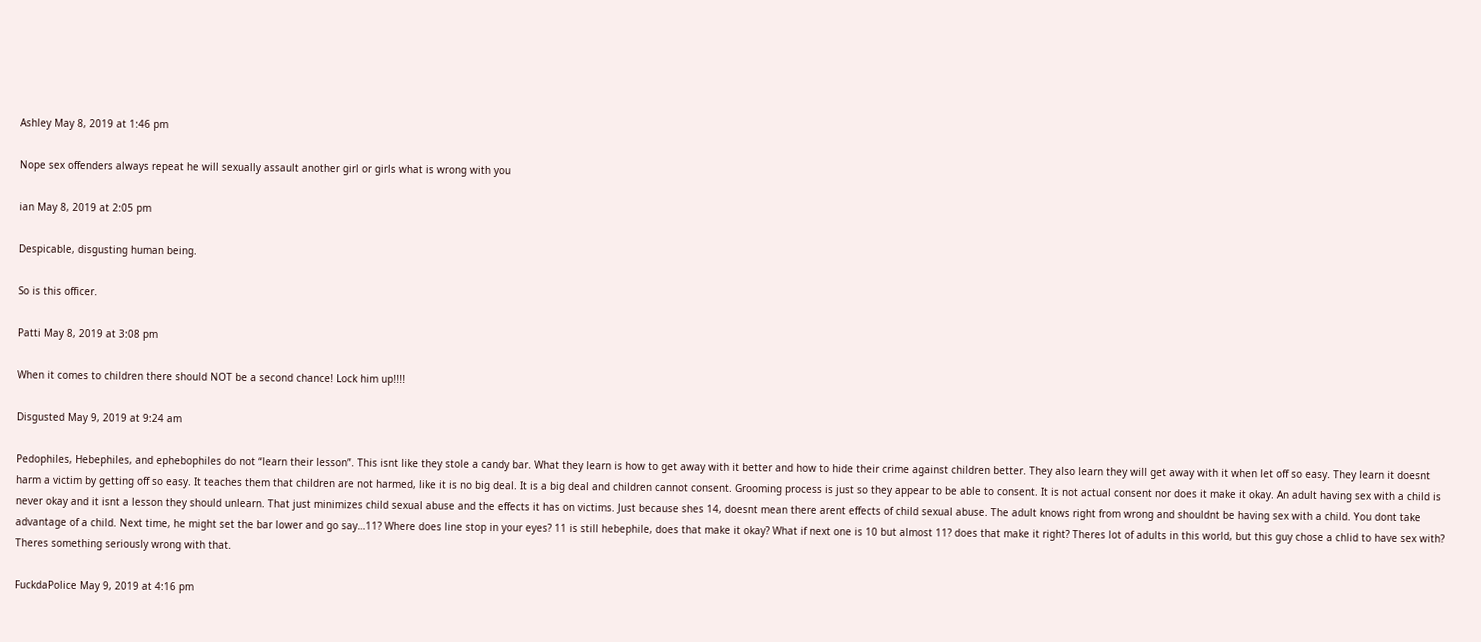Ashley May 8, 2019 at 1:46 pm

Nope sex offenders always repeat he will sexually assault another girl or girls what is wrong with you

ian May 8, 2019 at 2:05 pm

Despicable, disgusting human being.

So is this officer.

Patti May 8, 2019 at 3:08 pm

When it comes to children there should NOT be a second chance! Lock him up!!!!

Disgusted May 9, 2019 at 9:24 am

Pedophiles, Hebephiles, and ephebophiles do not “learn their lesson”. This isnt like they stole a candy bar. What they learn is how to get away with it better and how to hide their crime against children better. They also learn they will get away with it when let off so easy. They learn it doesnt harm a victim by getting off so easy. It teaches them that children are not harmed, like it is no big deal. It is a big deal and children cannot consent. Grooming process is just so they appear to be able to consent. It is not actual consent nor does it make it okay. An adult having sex with a child is never okay and it isnt a lesson they should unlearn. That just minimizes child sexual abuse and the effects it has on victims. Just because shes 14, doesnt mean there arent effects of child sexual abuse. The adult knows right from wrong and shouldnt be having sex with a child. You dont take advantage of a child. Next time, he might set the bar lower and go say…11? Where does line stop in your eyes? 11 is still hebephile, does that make it okay? What if next one is 10 but almost 11? does that make it right? Theres lot of adults in this world, but this guy chose a chlid to have sex with? Theres something seriously wrong with that.

FuckdaPolice May 9, 2019 at 4:16 pm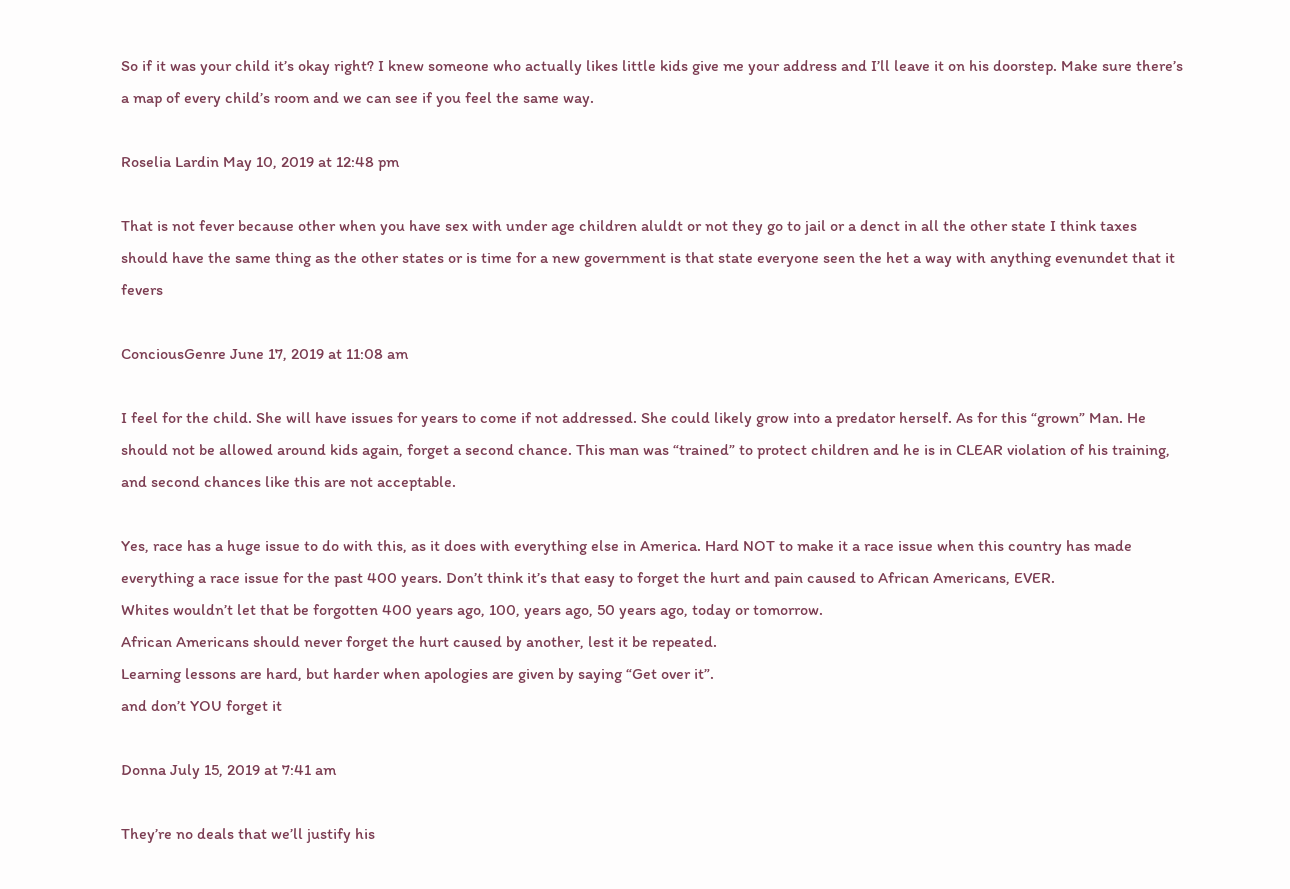So if it was your child it’s okay right? I knew someone who actually likes little kids give me your address and I’ll leave it on his doorstep. Make sure there’s a map of every child’s room and we can see if you feel the same way.

Roselia Lardin May 10, 2019 at 12:48 pm

That is not fever because other when you have sex with under age children aluldt or not they go to jail or a denct in all the other state I think taxes should have the same thing as the other states or is time for a new government is that state everyone seen the het a way with anything evenundet that it fevers

ConciousGenre June 17, 2019 at 11:08 am

I feel for the child. She will have issues for years to come if not addressed. She could likely grow into a predator herself. As for this “grown” Man. He should not be allowed around kids again, forget a second chance. This man was “trained” to protect children and he is in CLEAR violation of his training, and second chances like this are not acceptable.

Yes, race has a huge issue to do with this, as it does with everything else in America. Hard NOT to make it a race issue when this country has made everything a race issue for the past 400 years. Don’t think it’s that easy to forget the hurt and pain caused to African Americans, EVER.
Whites wouldn’t let that be forgotten 400 years ago, 100, years ago, 50 years ago, today or tomorrow.
African Americans should never forget the hurt caused by another, lest it be repeated.
Learning lessons are hard, but harder when apologies are given by saying “Get over it”.
and don’t YOU forget it

Donna July 15, 2019 at 7:41 am

They’re no deals that we’ll justify his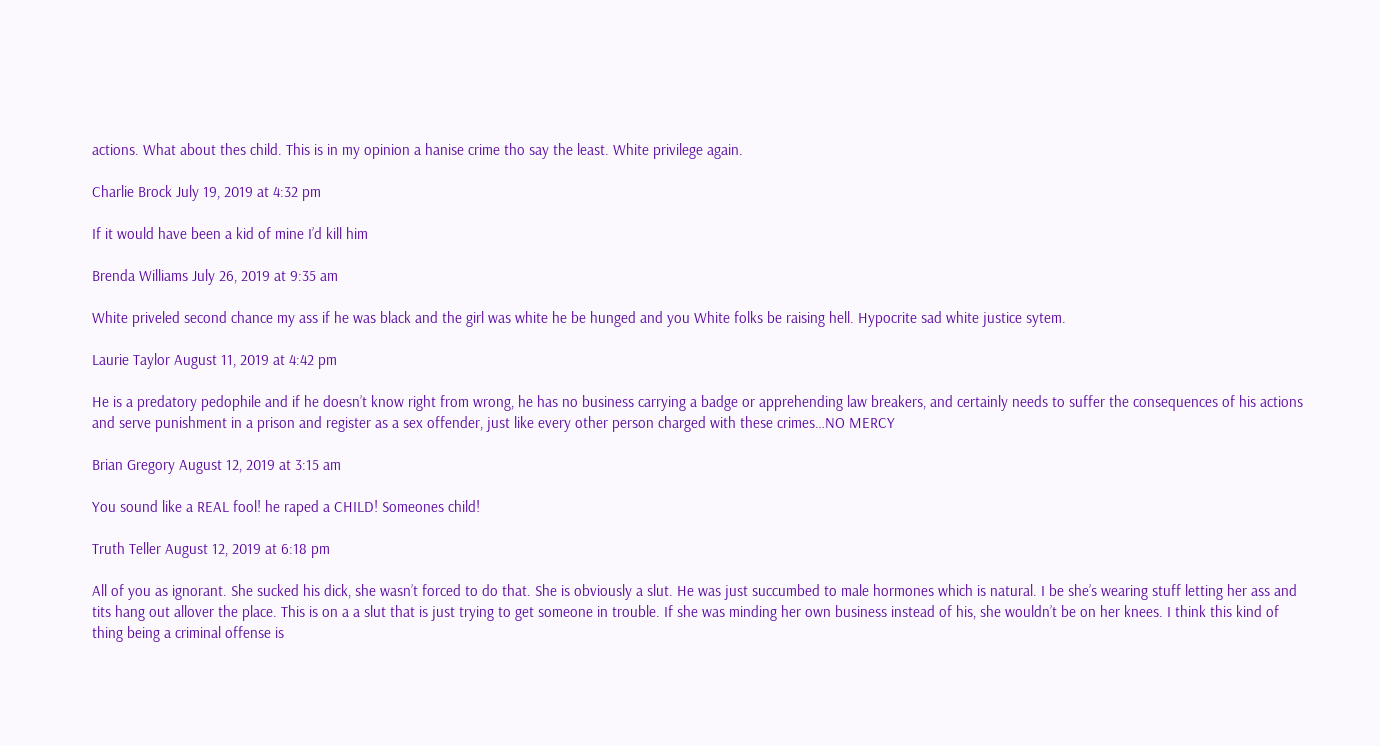actions. What about thes child. This is in my opinion a hanise crime tho say the least. White privilege again.

Charlie Brock July 19, 2019 at 4:32 pm

If it would have been a kid of mine I’d kill him

Brenda Williams July 26, 2019 at 9:35 am

White priveled second chance my ass if he was black and the girl was white he be hunged and you White folks be raising hell. Hypocrite sad white justice sytem.

Laurie Taylor August 11, 2019 at 4:42 pm

He is a predatory pedophile and if he doesn’t know right from wrong, he has no business carrying a badge or apprehending law breakers, and certainly needs to suffer the consequences of his actions and serve punishment in a prison and register as a sex offender, just like every other person charged with these crimes…NO MERCY

Brian Gregory August 12, 2019 at 3:15 am

You sound like a REAL fool! he raped a CHILD! Someones child!

Truth Teller August 12, 2019 at 6:18 pm

All of you as ignorant. She sucked his dick, she wasn’t forced to do that. She is obviously a slut. He was just succumbed to male hormones which is natural. I be she’s wearing stuff letting her ass and tits hang out allover the place. This is on a a slut that is just trying to get someone in trouble. If she was minding her own business instead of his, she wouldn’t be on her knees. I think this kind of thing being a criminal offense is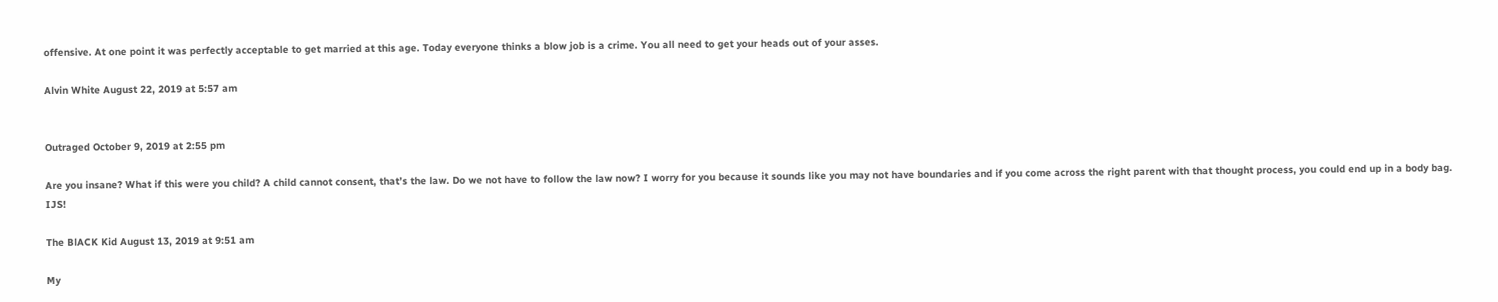offensive. At one point it was perfectly acceptable to get married at this age. Today everyone thinks a blow job is a crime. You all need to get your heads out of your asses.

Alvin White August 22, 2019 at 5:57 am


Outraged October 9, 2019 at 2:55 pm

Are you insane? What if this were you child? A child cannot consent, that’s the law. Do we not have to follow the law now? I worry for you because it sounds like you may not have boundaries and if you come across the right parent with that thought process, you could end up in a body bag. IJS!

The BlACK Kid August 13, 2019 at 9:51 am

My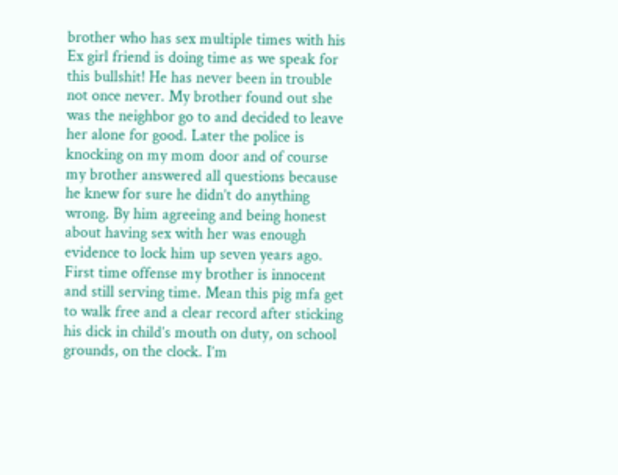brother who has sex multiple times with his Ex girl friend is doing time as we speak for this bullshit! He has never been in trouble not once never. My brother found out she was the neighbor go to and decided to leave her alone for good. Later the police is knocking on my mom door and of course my brother answered all questions because he knew for sure he didn’t do anything wrong. By him agreeing and being honest about having sex with her was enough evidence to lock him up seven years ago. First time offense my brother is innocent and still serving time. Mean this pig mfa get to walk free and a clear record after sticking his dick in child’s mouth on duty, on school grounds, on the clock. I’m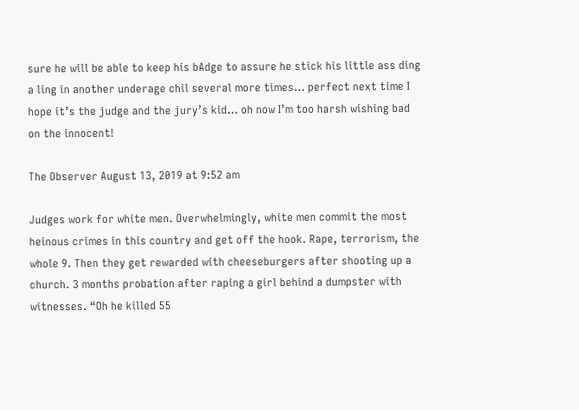sure he will be able to keep his bAdge to assure he stick his little ass ding a ling in another underage chil several more times… perfect next time I hope it’s the judge and the jury’s kid… oh now I’m too harsh wishing bad on the innocent!

The Observer August 13, 2019 at 9:52 am

Judges work for white men. Overwhelmingly, white men commit the most heinous crimes in this country and get off the hook. Rape, terrorism, the whole 9. Then they get rewarded with cheeseburgers after shooting up a church. 3 months probation after raping a girl behind a dumpster with witnesses. “Oh he killed 55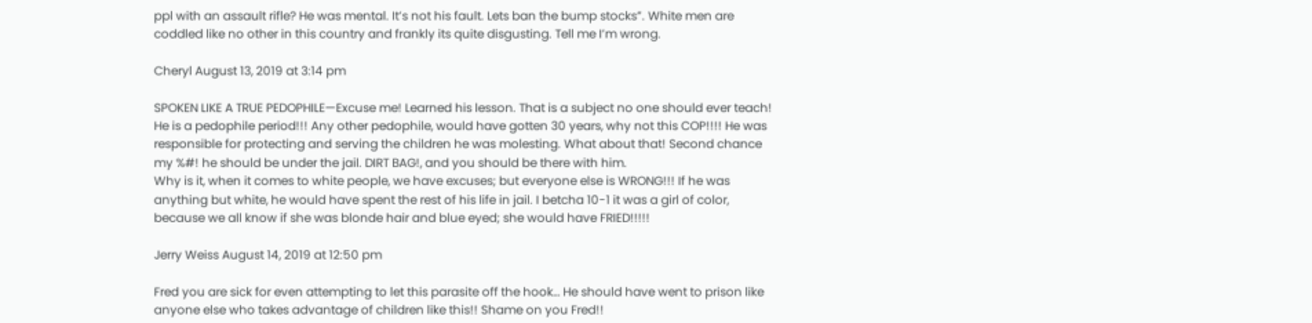ppl with an assault rifle? He was mental. It’s not his fault. Lets ban the bump stocks”. White men are coddled like no other in this country and frankly its quite disgusting. Tell me I’m wrong.

Cheryl August 13, 2019 at 3:14 pm

SPOKEN LIKE A TRUE PEDOPHILE—Excuse me! Learned his lesson. That is a subject no one should ever teach! He is a pedophile period!!! Any other pedophile, would have gotten 30 years, why not this COP!!!! He was responsible for protecting and serving the children he was molesting. What about that! Second chance my %#! he should be under the jail. DIRT BAG!, and you should be there with him.
Why is it, when it comes to white people, we have excuses; but everyone else is WRONG!!! If he was anything but white, he would have spent the rest of his life in jail. I betcha 10-1 it was a girl of color, because we all know if she was blonde hair and blue eyed; she would have FRIED!!!!!

Jerry Weiss August 14, 2019 at 12:50 pm

Fred you are sick for even attempting to let this parasite off the hook… He should have went to prison like anyone else who takes advantage of children like this!! Shame on you Fred!!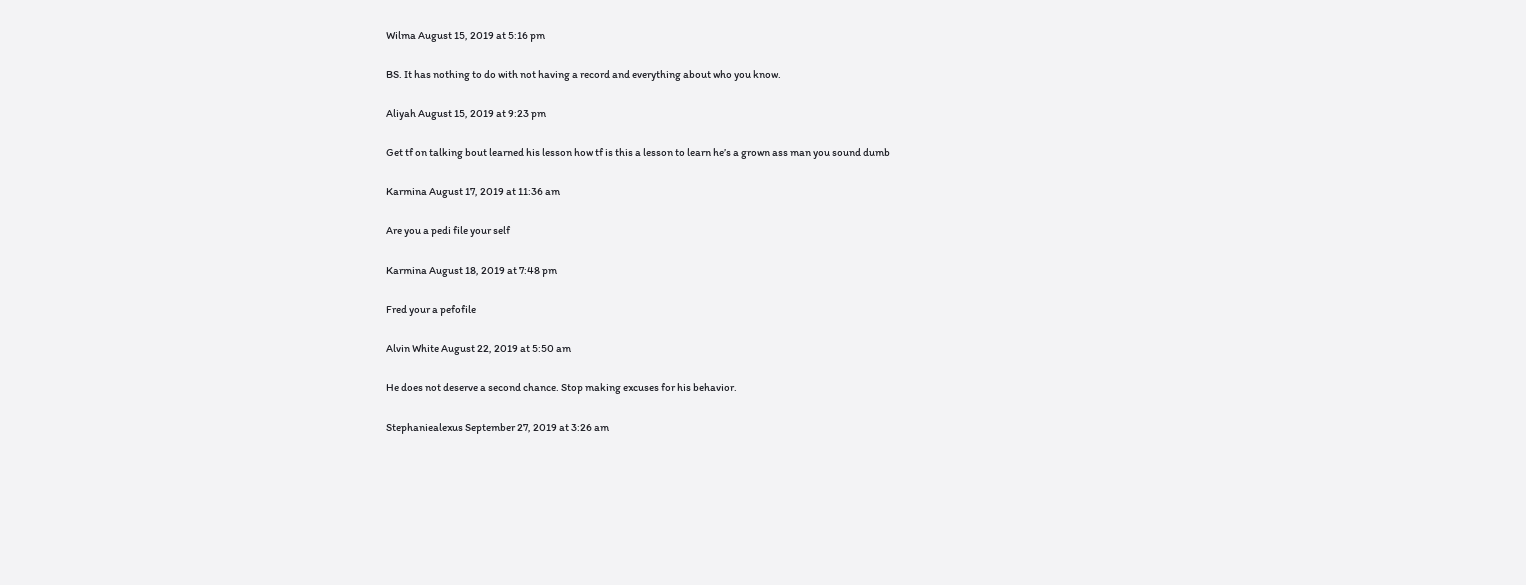Wilma August 15, 2019 at 5:16 pm

BS. It has nothing to do with not having a record and everything about who you know.

Aliyah August 15, 2019 at 9:23 pm

Get tf on talking bout learned his lesson how tf is this a lesson to learn he’s a grown ass man you sound dumb

Karmina August 17, 2019 at 11:36 am

Are you a pedi file your self

Karmina August 18, 2019 at 7:48 pm

Fred your a pefofile

Alvin White August 22, 2019 at 5:50 am

He does not deserve a second chance. Stop making excuses for his behavior.

Stephaniealexus September 27, 2019 at 3:26 am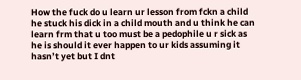How the fuck do u learn ur lesson from fckn a child he stuck his dick in a child mouth and u think he can learn frm that u too must be a pedophile u r sick as he is should it ever happen to ur kids assuming it hasn’t yet but I dnt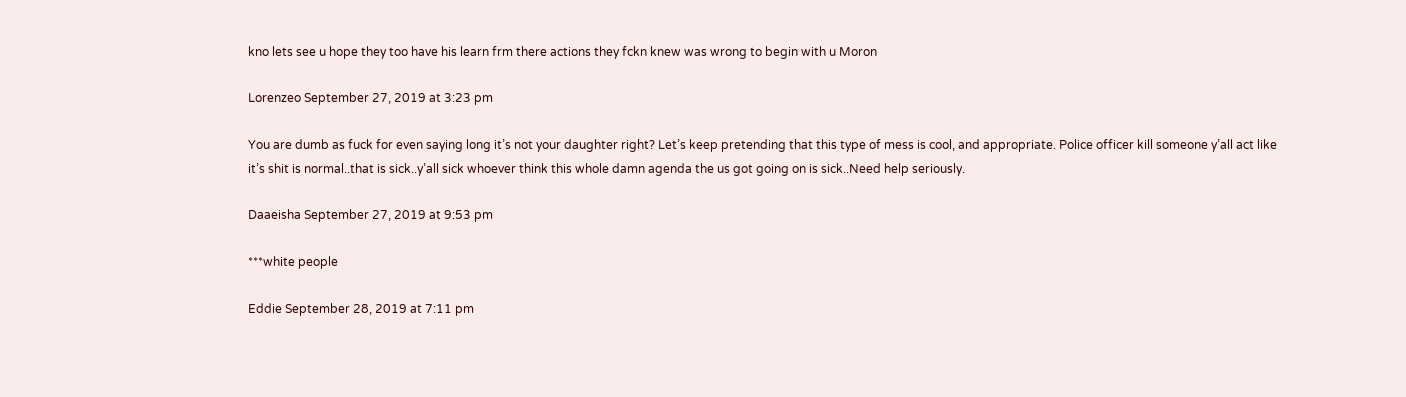kno lets see u hope they too have his learn frm there actions they fckn knew was wrong to begin with u Moron

Lorenzeo September 27, 2019 at 3:23 pm

You are dumb as fuck for even saying long it’s not your daughter right? Let’s keep pretending that this type of mess is cool, and appropriate. Police officer kill someone y’all act like it’s shit is normal..that is sick..y’all sick whoever think this whole damn agenda the us got going on is sick..Need help seriously.

Daaeisha September 27, 2019 at 9:53 pm

***white people

Eddie September 28, 2019 at 7:11 pm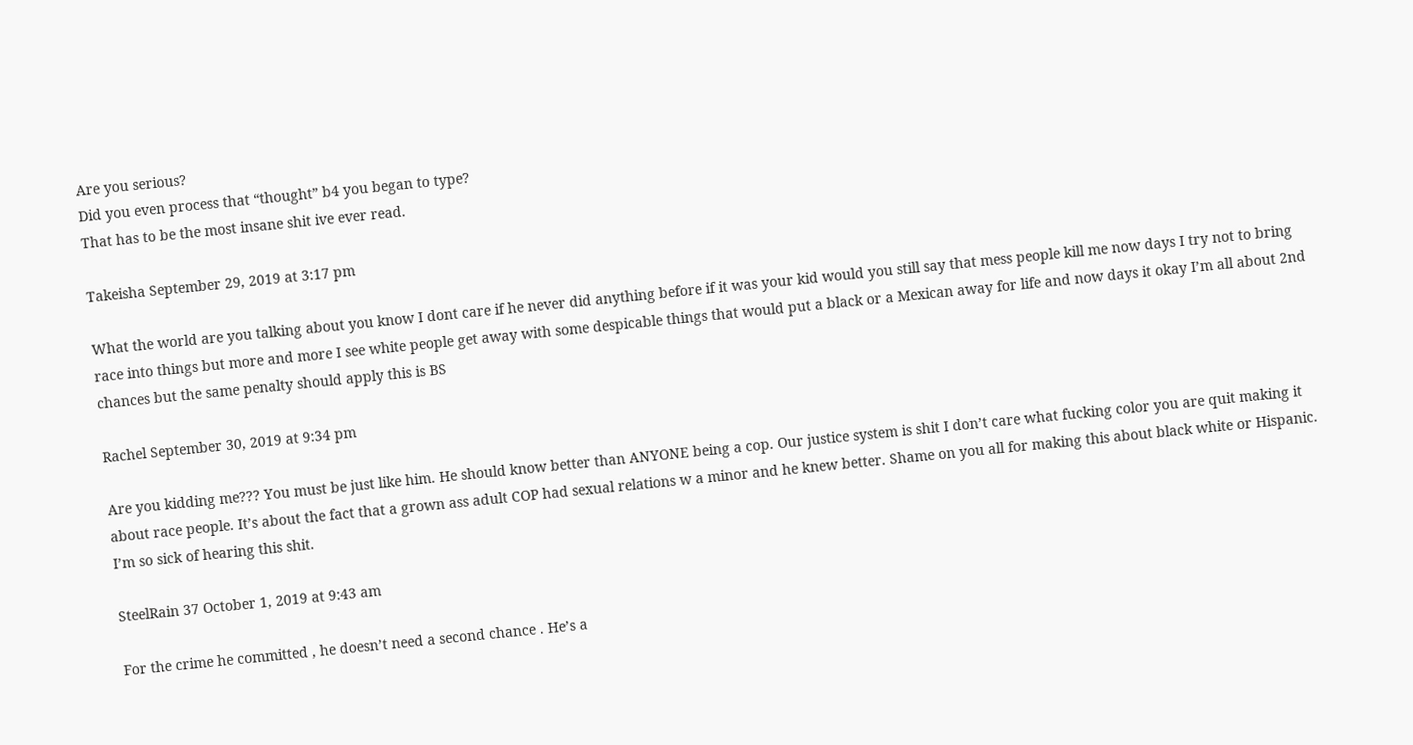Are you serious?
Did you even process that “thought” b4 you began to type?
That has to be the most insane shit ive ever read.

Takeisha September 29, 2019 at 3:17 pm

What the world are you talking about you know I dont care if he never did anything before if it was your kid would you still say that mess people kill me now days I try not to bring race into things but more and more I see white people get away with some despicable things that would put a black or a Mexican away for life and now days it okay I’m all about 2nd chances but the same penalty should apply this is BS

Rachel September 30, 2019 at 9:34 pm

Are you kidding me??? You must be just like him. He should know better than ANYONE being a cop. Our justice system is shit I don’t care what fucking color you are quit making it about race people. It’s about the fact that a grown ass adult COP had sexual relations w a minor and he knew better. Shame on you all for making this about black white or Hispanic. I’m so sick of hearing this shit.

SteelRain 37 October 1, 2019 at 9:43 am

For the crime he committed , he doesn’t need a second chance . He’s a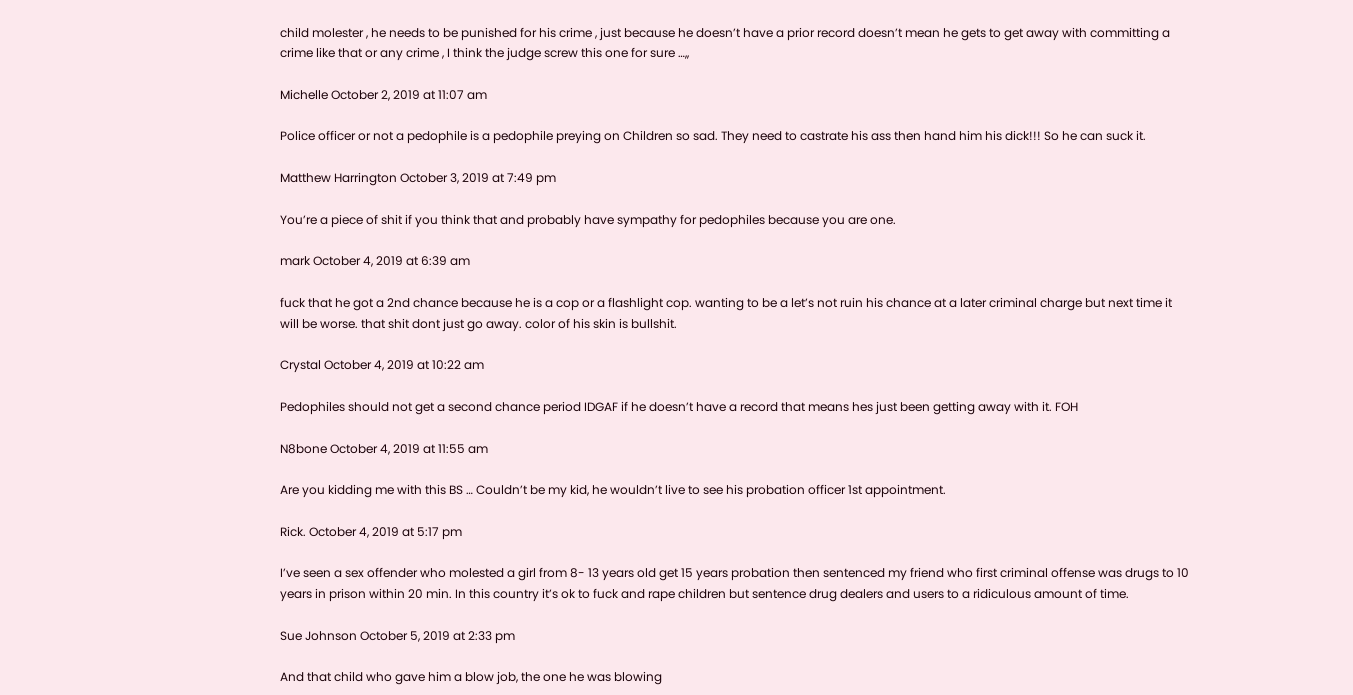child molester , he needs to be punished for his crime , just because he doesn’t have a prior record doesn’t mean he gets to get away with committing a crime like that or any crime , I think the judge screw this one for sure …,,

Michelle October 2, 2019 at 11:07 am

Police officer or not a pedophile is a pedophile preying on Children so sad. They need to castrate his ass then hand him his dick!!! So he can suck it.

Matthew Harrington October 3, 2019 at 7:49 pm

You’re a piece of shit if you think that and probably have sympathy for pedophiles because you are one.

mark October 4, 2019 at 6:39 am

fuck that he got a 2nd chance because he is a cop or a flashlight cop. wanting to be a let’s not ruin his chance at a later criminal charge but next time it will be worse. that shit dont just go away. color of his skin is bullshit.

Crystal October 4, 2019 at 10:22 am

Pedophiles should not get a second chance period IDGAF if he doesn’t have a record that means hes just been getting away with it. FOH

N8bone October 4, 2019 at 11:55 am

Are you kidding me with this BS … Couldn’t be my kid, he wouldn’t live to see his probation officer 1st appointment.

Rick. October 4, 2019 at 5:17 pm

I’ve seen a sex offender who molested a girl from 8- 13 years old get 15 years probation then sentenced my friend who first criminal offense was drugs to 10 years in prison within 20 min. In this country it’s ok to fuck and rape children but sentence drug dealers and users to a ridiculous amount of time.

Sue Johnson October 5, 2019 at 2:33 pm

And that child who gave him a blow job, the one he was blowing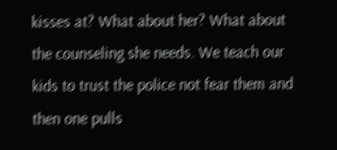kisses at? What about her? What about the counseling she needs. We teach our kids to trust the police not fear them and then one pulls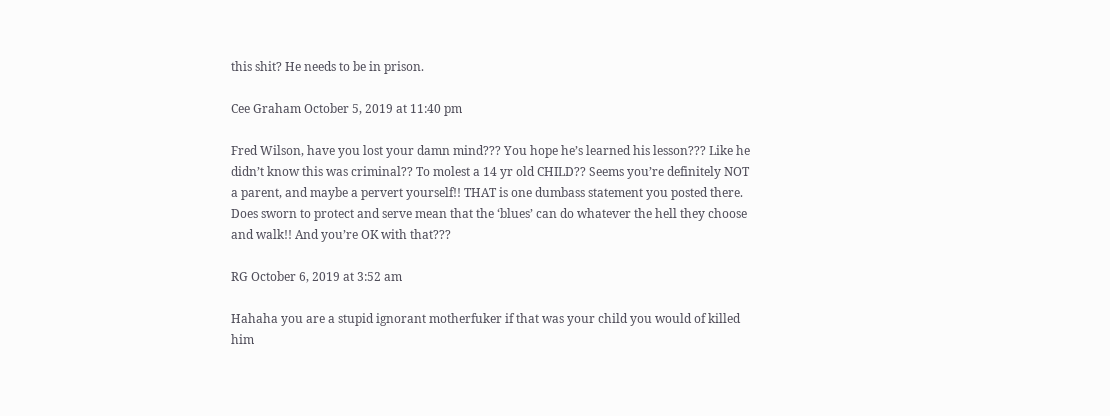this shit? He needs to be in prison.

Cee Graham October 5, 2019 at 11:40 pm

Fred Wilson, have you lost your damn mind??? You hope he’s learned his lesson??? Like he didn’t know this was criminal?? To molest a 14 yr old CHILD?? Seems you’re definitely NOT a parent, and maybe a pervert yourself!! THAT is one dumbass statement you posted there. Does sworn to protect and serve mean that the ‘blues’ can do whatever the hell they choose and walk!! And you’re OK with that???

RG October 6, 2019 at 3:52 am

Hahaha you are a stupid ignorant motherfuker if that was your child you would of killed him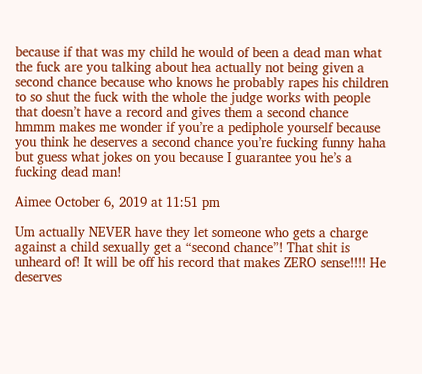because if that was my child he would of been a dead man what the fuck are you talking about hea actually not being given a second chance because who knows he probably rapes his children to so shut the fuck with the whole the judge works with people that doesn’t have a record and gives them a second chance hmmm makes me wonder if you’re a pediphole yourself because you think he deserves a second chance you’re fucking funny haha but guess what jokes on you because I guarantee you he’s a fucking dead man!

Aimee October 6, 2019 at 11:51 pm

Um actually NEVER have they let someone who gets a charge against a child sexually get a “second chance”! That shit is unheard of! It will be off his record that makes ZERO sense!!!! He deserves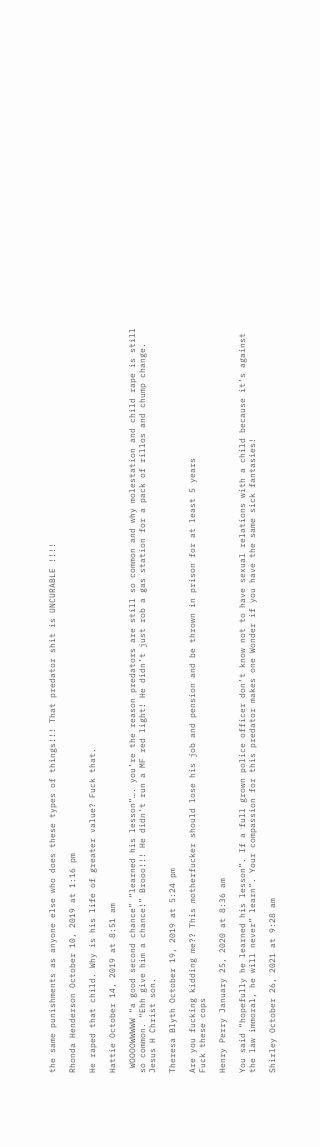the same punishments as anyone else who does these types of things!!! That predator shit is UNCURABLE !!!!

Rhonda Henderson October 10, 2019 at 1:16 pm

He raped that child. Why is his life of greater value? Fuck that.

Hattie October 14, 2019 at 8:51 am

 WOOOOWWWWW “a good second chance” “learned his lesson”…. you’re the reason predators are still so common and why molestation and child rape is still so common. “Ehh give him a chance!” Brooo!!! He didn’t run a MF red light! He didn’t just rob a gas station for a pack of rillos and chump change. Jesus H Christ son.

Theresa Blyth October 19, 2019 at 5:24 pm

Are you fucking kidding me?? This motherfucker should lose his job and pension and be thrown in prison for at least 5 years
Fuck these cops

Henry Perry January 25, 2020 at 8:36 am

You said “hopefully he learned his lesson”. If a full grown police officer don’t know not to have sexual relations with a child because it’s against the law immoral, he will never” learn”. Your compassion for this predator makes one Wonder if you have the same sick fantasies!

Shirley October 26, 2021 at 9:28 am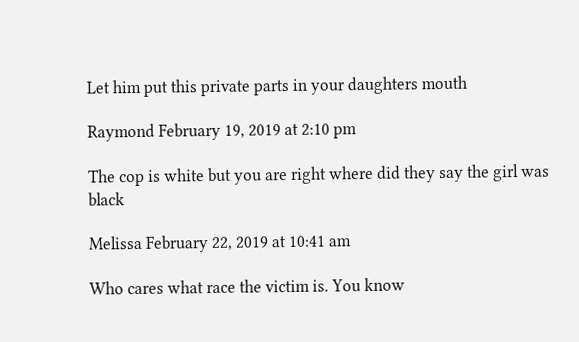Let him put this private parts in your daughters mouth

Raymond February 19, 2019 at 2:10 pm

The cop is white but you are right where did they say the girl was black

Melissa February 22, 2019 at 10:41 am

Who cares what race the victim is. You know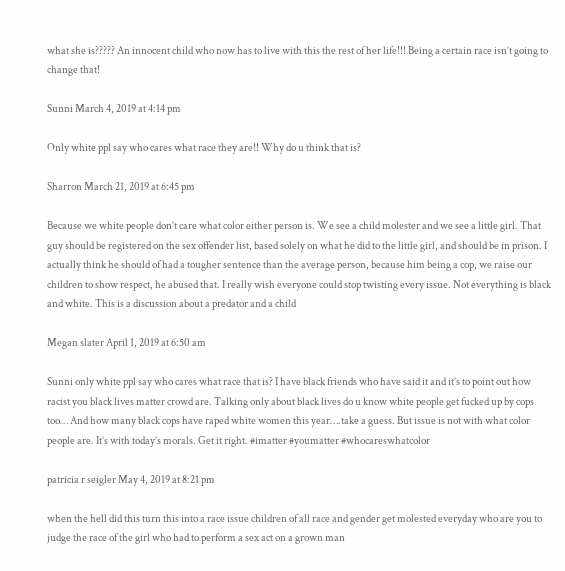what she is????? An innocent child who now has to live with this the rest of her life!!! Being a certain race isn’t going to change that!

Sunni March 4, 2019 at 4:14 pm

Only white ppl say who cares what race they are!! Why do u think that is?

Sharron March 21, 2019 at 6:45 pm

Because we white people don’t care what color either person is. We see a child molester and we see a little girl. That guy should be registered on the sex offender list, based solely on what he did to the little girl, and should be in prison. I actually think he should of had a tougher sentence than the average person, because him being a cop, we raise our children to show respect, he abused that. I really wish everyone could stop twisting every issue. Not everything is black and white. This is a discussion about a predator and a child

Megan slater April 1, 2019 at 6:50 am

Sunni only white ppl say who cares what race that is? I have black friends who have said it and it’s to point out how racist you black lives matter crowd are. Talking only about black lives do u know white people get fucked up by cops too… And how many black cops have raped white women this year….take a guess. But issue is not with what color people are. It’s with today’s morals. Get it right. #imatter #youmatter #whocareswhatcolor

patricia r seigler May 4, 2019 at 8:21 pm

when the hell did this turn this into a race issue children of all race and gender get molested everyday who are you to judge the race of the girl who had to perform a sex act on a grown man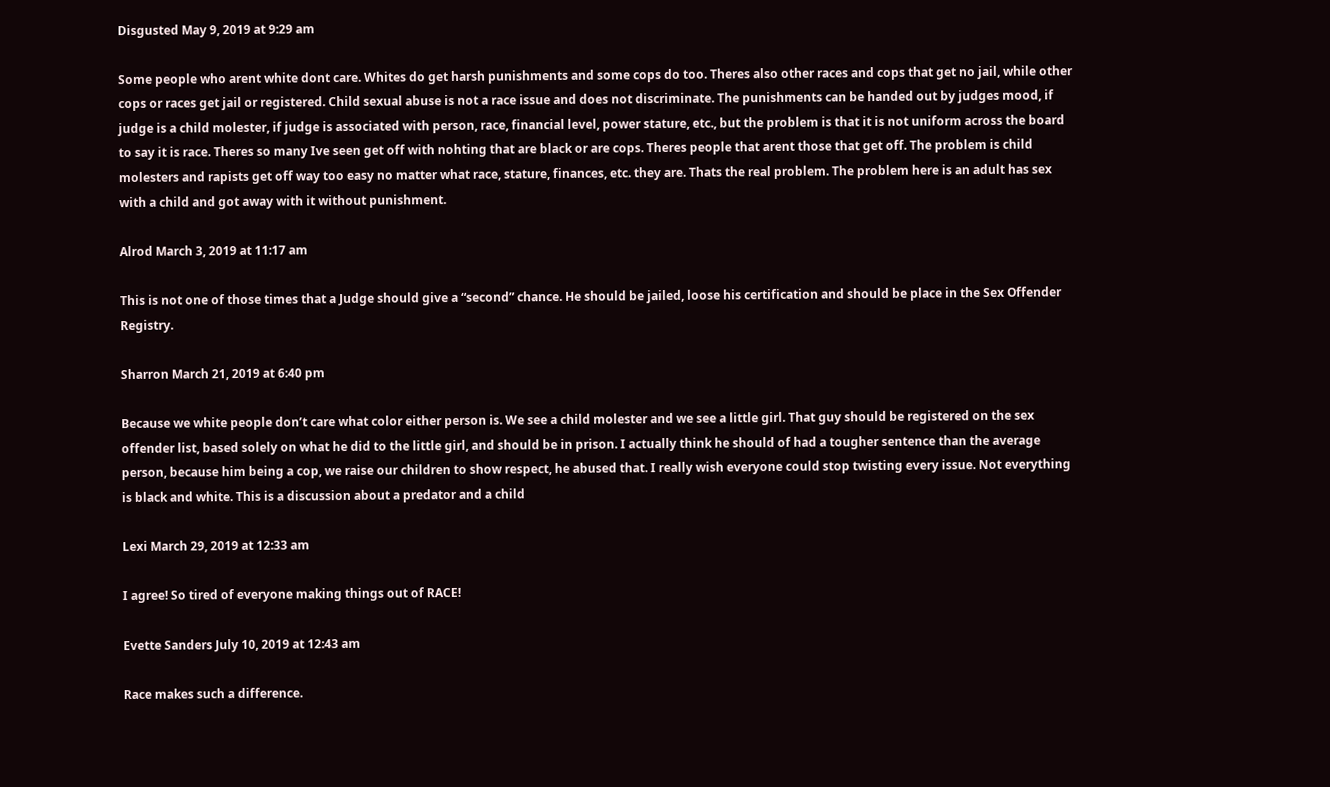Disgusted May 9, 2019 at 9:29 am

Some people who arent white dont care. Whites do get harsh punishments and some cops do too. Theres also other races and cops that get no jail, while other cops or races get jail or registered. Child sexual abuse is not a race issue and does not discriminate. The punishments can be handed out by judges mood, if judge is a child molester, if judge is associated with person, race, financial level, power stature, etc., but the problem is that it is not uniform across the board to say it is race. Theres so many Ive seen get off with nohting that are black or are cops. Theres people that arent those that get off. The problem is child molesters and rapists get off way too easy no matter what race, stature, finances, etc. they are. Thats the real problem. The problem here is an adult has sex with a child and got away with it without punishment.

Alrod March 3, 2019 at 11:17 am

This is not one of those times that a Judge should give a “second” chance. He should be jailed, loose his certification and should be place in the Sex Offender Registry.

Sharron March 21, 2019 at 6:40 pm

Because we white people don’t care what color either person is. We see a child molester and we see a little girl. That guy should be registered on the sex offender list, based solely on what he did to the little girl, and should be in prison. I actually think he should of had a tougher sentence than the average person, because him being a cop, we raise our children to show respect, he abused that. I really wish everyone could stop twisting every issue. Not everything is black and white. This is a discussion about a predator and a child

Lexi March 29, 2019 at 12:33 am

I agree! So tired of everyone making things out of RACE!

Evette Sanders July 10, 2019 at 12:43 am

Race makes such a difference.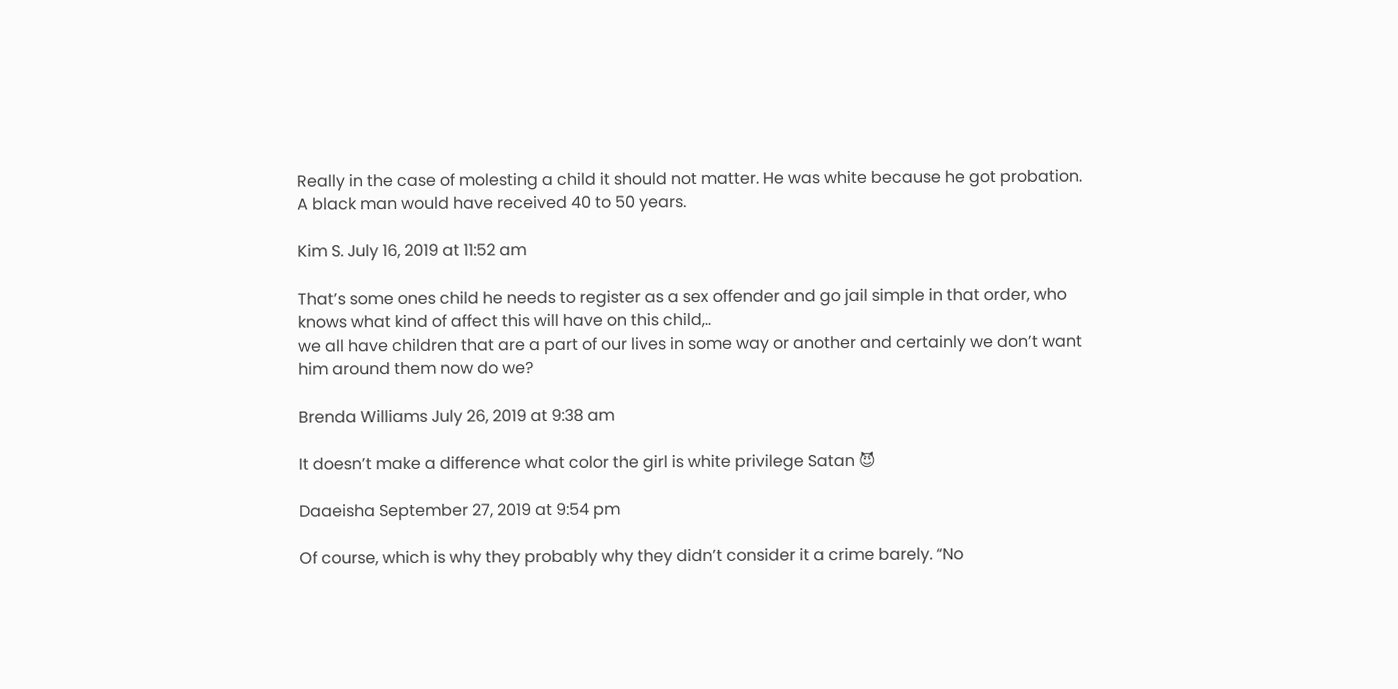Really in the case of molesting a child it should not matter. He was white because he got probation. A black man would have received 40 to 50 years.

Kim S. July 16, 2019 at 11:52 am

That’s some ones child he needs to register as a sex offender and go jail simple in that order, who knows what kind of affect this will have on this child,..
we all have children that are a part of our lives in some way or another and certainly we don’t want him around them now do we?

Brenda Williams July 26, 2019 at 9:38 am

It doesn’t make a difference what color the girl is white privilege Satan 😈

Daaeisha September 27, 2019 at 9:54 pm

Of course, which is why they probably why they didn’t consider it a crime barely. “No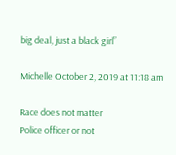big deal, just a black girl”

Michelle October 2, 2019 at 11:18 am

Race does not matter
Police officer or not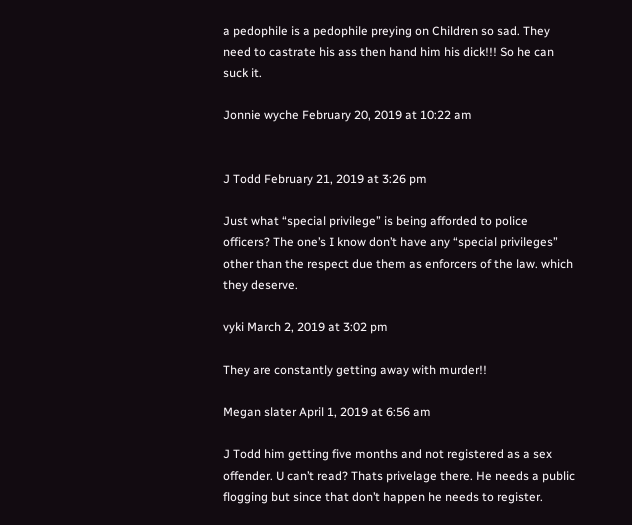a pedophile is a pedophile preying on Children so sad. They need to castrate his ass then hand him his dick!!! So he can suck it.

Jonnie wyche February 20, 2019 at 10:22 am


J Todd February 21, 2019 at 3:26 pm

Just what “special privilege” is being afforded to police officers? The one’s I know don’t have any “special privileges” other than the respect due them as enforcers of the law. which they deserve.

vyki March 2, 2019 at 3:02 pm

They are constantly getting away with murder!!

Megan slater April 1, 2019 at 6:56 am

J Todd him getting five months and not registered as a sex offender. U can’t read? Thats privelage there. He needs a public flogging but since that don’t happen he needs to register.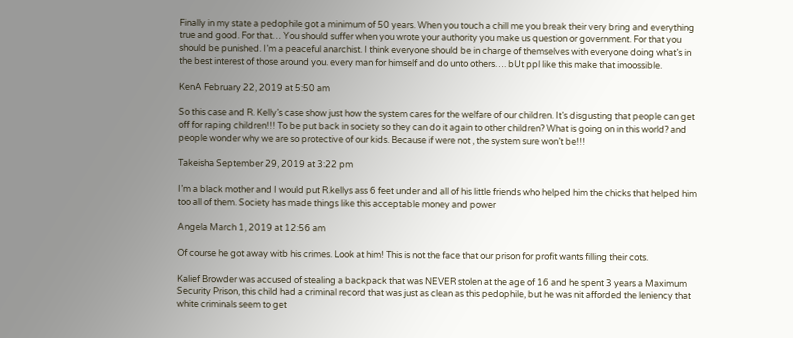Finally in my state a pedophile got a minimum of 50 years. When you touch a chill me you break their very bring and everything true and good. For that… You should suffer when you wrote your authority you make us question or government. For that you should be punished. I’m a peaceful anarchist. I think everyone should be in charge of themselves with everyone doing what’s in the best interest of those around you. every man for himself and do unto others…. bUt ppl like this make that imoossible.

KenA February 22, 2019 at 5:50 am

So this case and R. Kelly’s case show just how the system cares for the welfare of our children. It’s disgusting that people can get off for raping children!!! To be put back in society so they can do it again to other children? What is going on in this world? and people wonder why we are so protective of our kids. Because if were not , the system sure won’t be!!!

Takeisha September 29, 2019 at 3:22 pm

I’m a black mother and I would put R.kellys ass 6 feet under and all of his little friends who helped him the chicks that helped him too all of them. Society has made things like this acceptable money and power

Angela March 1, 2019 at 12:56 am

Of course he got away witb his crimes. Look at him! This is not the face that our prison for profit wants filling their cots.

Kalief Browder was accused of stealing a backpack that was NEVER stolen at the age of 16 and he spent 3 years a Maximum Security Prison, this child had a criminal record that was just as clean as this pedophile, but he was nit afforded the leniency that white criminals seem to get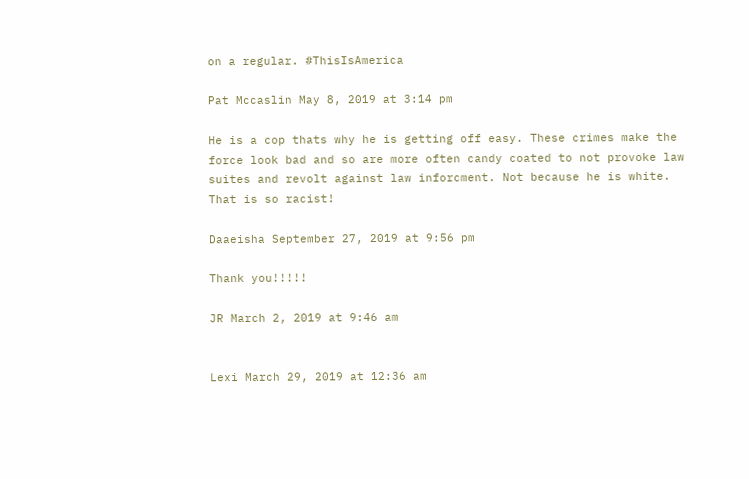on a regular. #ThisIsAmerica

Pat Mccaslin May 8, 2019 at 3:14 pm

He is a cop thats why he is getting off easy. These crimes make the force look bad and so are more often candy coated to not provoke law suites and revolt against law inforcment. Not because he is white. That is so racist!

Daaeisha September 27, 2019 at 9:56 pm

Thank you!!!!!

JR March 2, 2019 at 9:46 am


Lexi March 29, 2019 at 12:36 am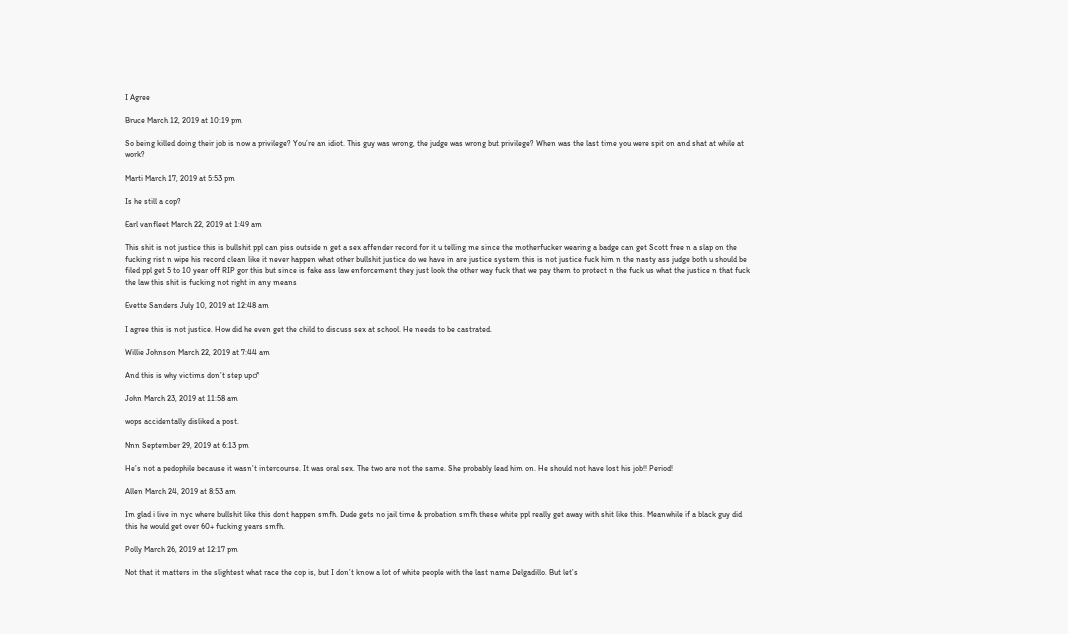I Agree

Bruce March 12, 2019 at 10:19 pm

So being killed doing their job is now a privilege? You’re an idiot. This guy was wrong, the judge was wrong but privilege? When was the last time you were spit on and shat at while at work?

Marti March 17, 2019 at 5:53 pm

Is he still a cop?

Earl vanfleet March 22, 2019 at 1:49 am

This shit is not justice this is bullshit ppl can piss outside n get a sex affender record for it u telling me since the motherfucker wearing a badge can get Scott free n a slap on the fucking rist n wipe his record clean like it never happen what other bullshit justice do we have in are justice system this is not justice fuck him n the nasty ass judge both u should be filed ppl get 5 to 10 year off RIP gor this but since is fake ass law enforcement they just look the other way fuck that we pay them to protect n the fuck us what the justice n that fuck the law this shit is fucking not right in any means

Evette Sanders July 10, 2019 at 12:48 am

I agree this is not justice. How did he even get the child to discuss sex at school. He needs to be castrated.

Willie Johnson March 22, 2019 at 7:44 am

And this is why victims don’t step up♂

John March 23, 2019 at 11:58 am

wops accidentally disliked a post.

Nnn September 29, 2019 at 6:13 pm

He’s not a pedophile because it wasn’t intercourse. It was oral sex. The two are not the same. She probably lead him on. He should not have lost his job!! Period!

Allen March 24, 2019 at 8:53 am

Im glad i live in nyc where bullshit like this dont happen smfh. Dude gets no jail time & probation smfh these white ppl really get away with shit like this. Meanwhile if a black guy did this he would get over 60+ fucking years smfh.

Polly March 26, 2019 at 12:17 pm

Not that it matters in the slightest what race the cop is, but I don’t know a lot of white people with the last name Delgadillo. But let’s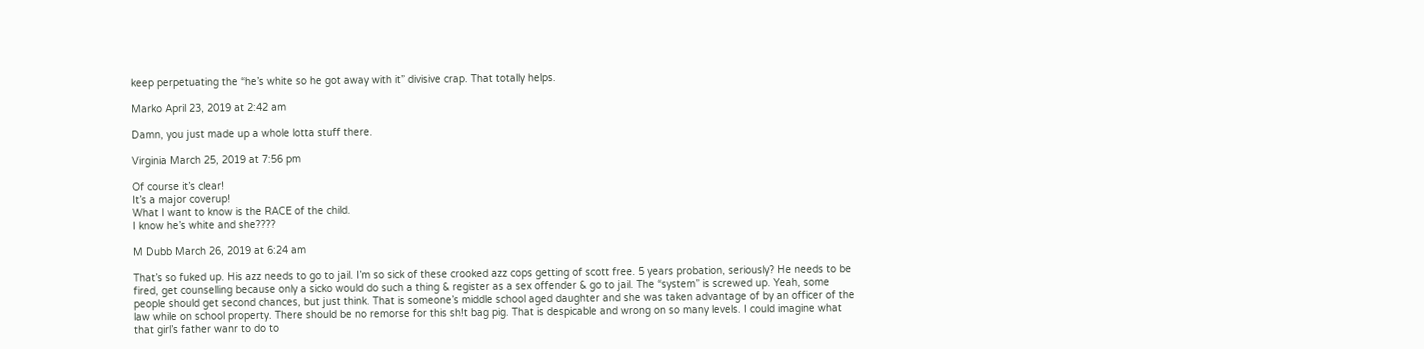keep perpetuating the “he’s white so he got away with it” divisive crap. That totally helps.

Marko April 23, 2019 at 2:42 am

Damn, you just made up a whole lotta stuff there.

Virginia March 25, 2019 at 7:56 pm

Of course it’s clear!
It’s a major coverup!
What I want to know is the RACE of the child.
I know he’s white and she????

M Dubb March 26, 2019 at 6:24 am

That’s so fuked up. His azz needs to go to jail. I’m so sick of these crooked azz cops getting of scott free. 5 years probation, seriously? He needs to be fired, get counselling because only a sicko would do such a thing & register as a sex offender & go to jail. The “system” is screwed up. Yeah, some people should get second chances, but just think. That is someone’s middle school aged daughter and she was taken advantage of by an officer of the law while on school property. There should be no remorse for this sh!t bag pig. That is despicable and wrong on so many levels. I could imagine what that girl’s father wanr to do to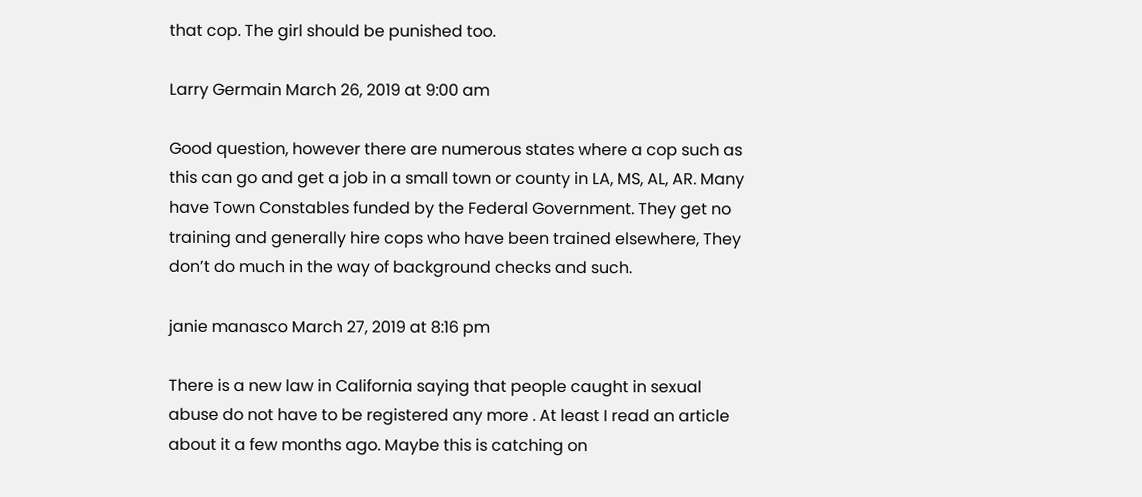that cop. The girl should be punished too.

Larry Germain March 26, 2019 at 9:00 am

Good question, however there are numerous states where a cop such as this can go and get a job in a small town or county in LA, MS, AL, AR. Many have Town Constables funded by the Federal Government. They get no training and generally hire cops who have been trained elsewhere, They don’t do much in the way of background checks and such.

janie manasco March 27, 2019 at 8:16 pm

There is a new law in California saying that people caught in sexual abuse do not have to be registered any more . At least I read an article about it a few months ago. Maybe this is catching on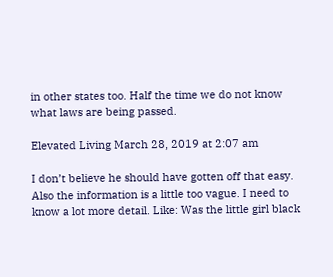in other states too. Half the time we do not know what laws are being passed.

Elevated Living March 28, 2019 at 2:07 am

I don’t believe he should have gotten off that easy. Also the information is a little too vague. I need to know a lot more detail. Like: Was the little girl black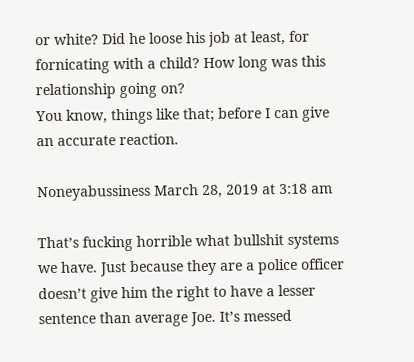or white? Did he loose his job at least, for fornicating with a child? How long was this relationship going on?
You know, things like that; before I can give an accurate reaction.

Noneyabussiness March 28, 2019 at 3:18 am

That’s fucking horrible what bullshit systems we have. Just because they are a police officer doesn’t give him the right to have a lesser sentence than average Joe. It’s messed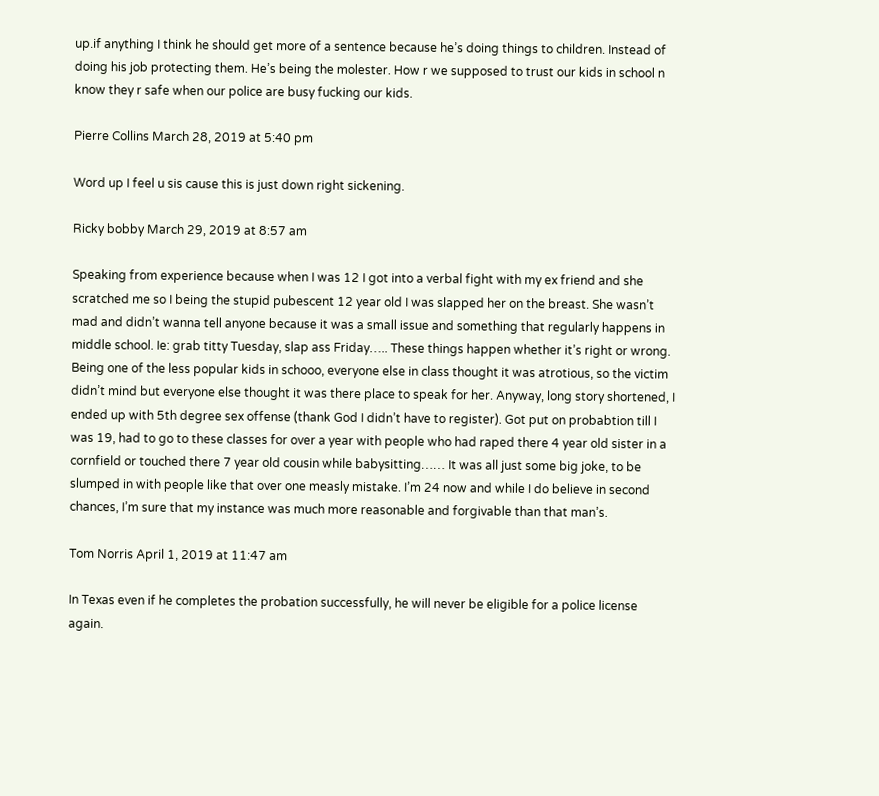up.if anything I think he should get more of a sentence because he’s doing things to children. Instead of doing his job protecting them. He’s being the molester. How r we supposed to trust our kids in school n know they r safe when our police are busy fucking our kids.

Pierre Collins March 28, 2019 at 5:40 pm

Word up I feel u sis cause this is just down right sickening.

Ricky bobby March 29, 2019 at 8:57 am

Speaking from experience because when I was 12 I got into a verbal fight with my ex friend and she scratched me so I being the stupid pubescent 12 year old I was slapped her on the breast. She wasn’t mad and didn’t wanna tell anyone because it was a small issue and something that regularly happens in middle school. Ie: grab titty Tuesday, slap ass Friday….. These things happen whether it’s right or wrong. Being one of the less popular kids in schooo, everyone else in class thought it was atrotious, so the victim didn’t mind but everyone else thought it was there place to speak for her. Anyway, long story shortened, I ended up with 5th degree sex offense (thank God I didn’t have to register). Got put on probabtion till I was 19, had to go to these classes for over a year with people who had raped there 4 year old sister in a cornfield or touched there 7 year old cousin while babysitting…… It was all just some big joke, to be slumped in with people like that over one measly mistake. I’m 24 now and while I do believe in second chances, I’m sure that my instance was much more reasonable and forgivable than that man’s.

Tom Norris April 1, 2019 at 11:47 am

In Texas even if he completes the probation successfully, he will never be eligible for a police license again.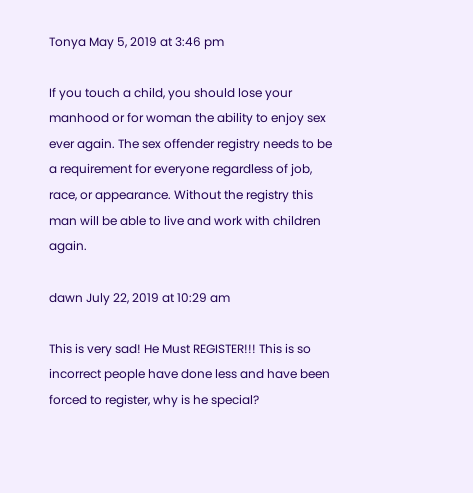Tonya May 5, 2019 at 3:46 pm

If you touch a child, you should lose your manhood or for woman the ability to enjoy sex ever again. The sex offender registry needs to be a requirement for everyone regardless of job, race, or appearance. Without the registry this man will be able to live and work with children again.

dawn July 22, 2019 at 10:29 am

This is very sad! He Must REGISTER!!! This is so incorrect people have done less and have been forced to register, why is he special?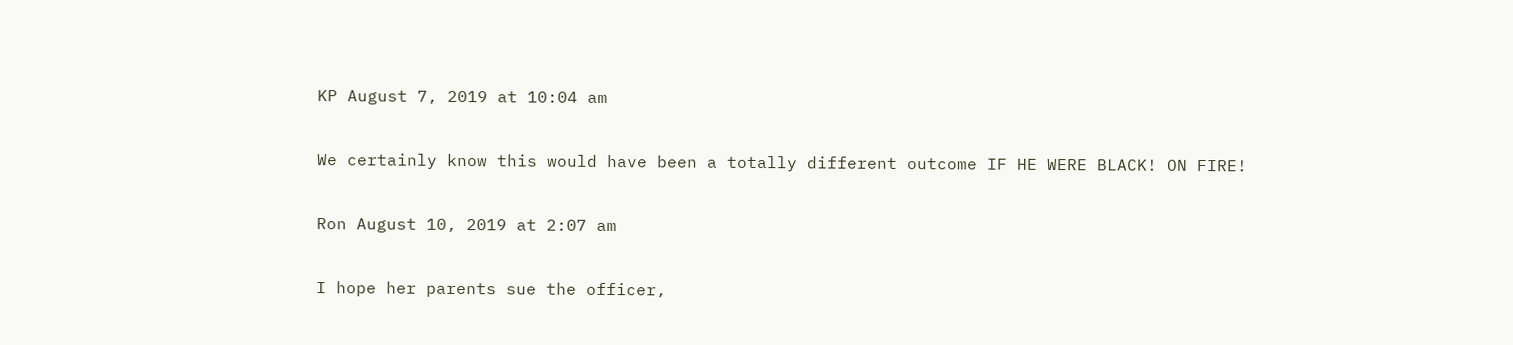KP August 7, 2019 at 10:04 am

We certainly know this would have been a totally different outcome IF HE WERE BLACK! ON FIRE!

Ron August 10, 2019 at 2:07 am

I hope her parents sue the officer,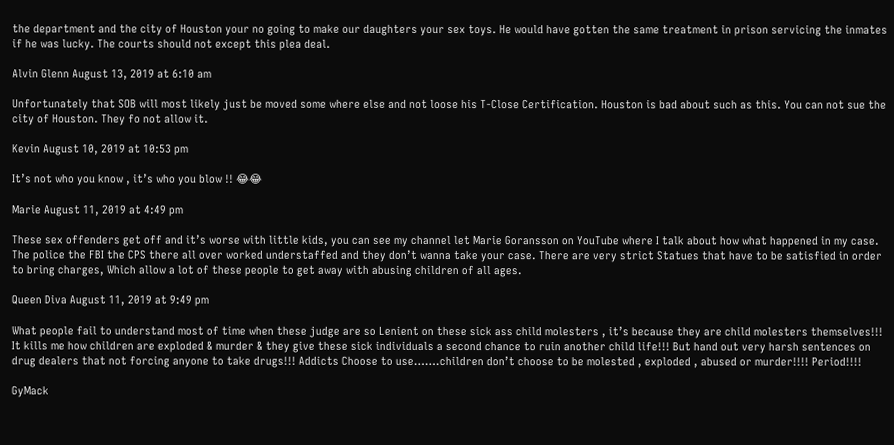the department and the city of Houston your no going to make our daughters your sex toys. He would have gotten the same treatment in prison servicing the inmates if he was lucky. The courts should not except this plea deal.

Alvin Glenn August 13, 2019 at 6:10 am

Unfortunately that SOB will most likely just be moved some where else and not loose his T-Close Certification. Houston is bad about such as this. You can not sue the city of Houston. They fo not allow it.

Kevin August 10, 2019 at 10:53 pm

It’s not who you know , it’s who you blow !! 😂😂

Marie August 11, 2019 at 4:49 pm

These sex offenders get off and it’s worse with little kids, you can see my channel let Marie Goransson on YouTube where I talk about how what happened in my case. The police the FBI the CPS there all over worked understaffed and they don’t wanna take your case. There are very strict Statues that have to be satisfied in order to bring charges, Which allow a lot of these people to get away with abusing children of all ages.

Queen Diva August 11, 2019 at 9:49 pm

What people fail to understand most of time when these judge are so Lenient on these sick ass child molesters , it’s because they are child molesters themselves!!! It kills me how children are exploded & murder & they give these sick individuals a second chance to ruin another child life!!! But hand out very harsh sentences on drug dealers that not forcing anyone to take drugs!!! Addicts Choose to use…….children don’t choose to be molested , exploded , abused or murder!!!! Period!!!!

GyMack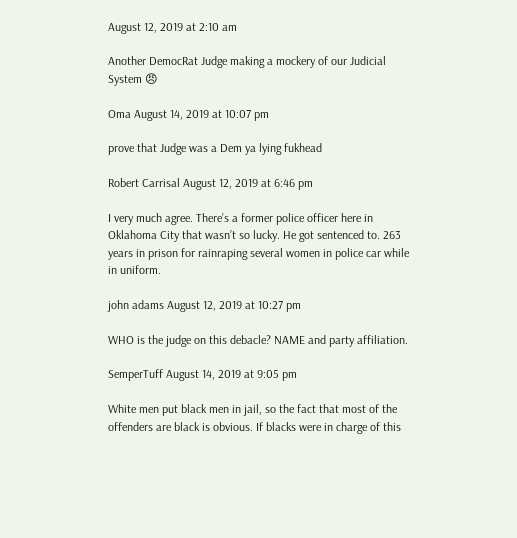August 12, 2019 at 2:10 am

Another DemocRat Judge making a mockery of our Judicial System 😠

Oma August 14, 2019 at 10:07 pm

prove that Judge was a Dem ya lying fukhead

Robert Carrisal August 12, 2019 at 6:46 pm

I very much agree. There’s a former police officer here in Oklahoma City that wasn’t so lucky. He got sentenced to. 263 years in prison for rainraping several women in police car while in uniform.

john adams August 12, 2019 at 10:27 pm

WHO is the judge on this debacle? NAME and party affiliation.

SemperTuff August 14, 2019 at 9:05 pm

White men put black men in jail, so the fact that most of the offenders are black is obvious. If blacks were in charge of this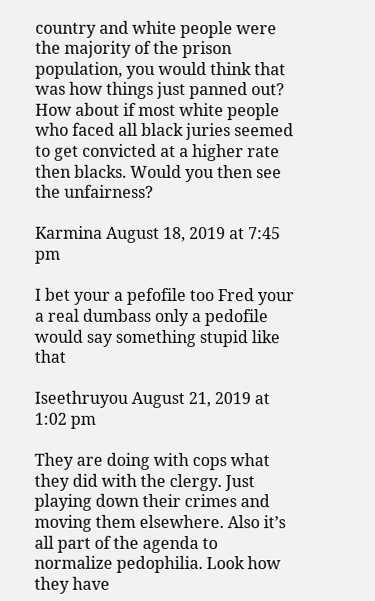country and white people were the majority of the prison population, you would think that was how things just panned out? How about if most white people who faced all black juries seemed to get convicted at a higher rate then blacks. Would you then see the unfairness?

Karmina August 18, 2019 at 7:45 pm

I bet your a pefofile too Fred your a real dumbass only a pedofile would say something stupid like that

Iseethruyou August 21, 2019 at 1:02 pm

They are doing with cops what they did with the clergy. Just playing down their crimes and moving them elsewhere. Also it’s all part of the agenda to normalize pedophilia. Look how they have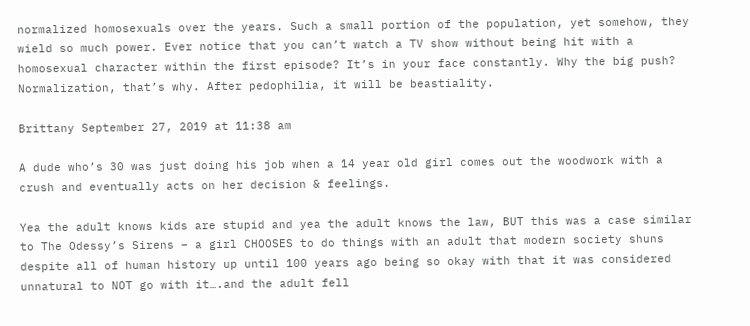normalized homosexuals over the years. Such a small portion of the population, yet somehow, they wield so much power. Ever notice that you can’t watch a TV show without being hit with a homosexual character within the first episode? It’s in your face constantly. Why the big push? Normalization, that’s why. After pedophilia, it will be beastiality.

Brittany September 27, 2019 at 11:38 am

A dude who’s 30 was just doing his job when a 14 year old girl comes out the woodwork with a crush and eventually acts on her decision & feelings.

Yea the adult knows kids are stupid and yea the adult knows the law, BUT this was a case similar to The Odessy’s Sirens – a girl CHOOSES to do things with an adult that modern society shuns despite all of human history up until 100 years ago being so okay with that it was considered unnatural to NOT go with it….and the adult fell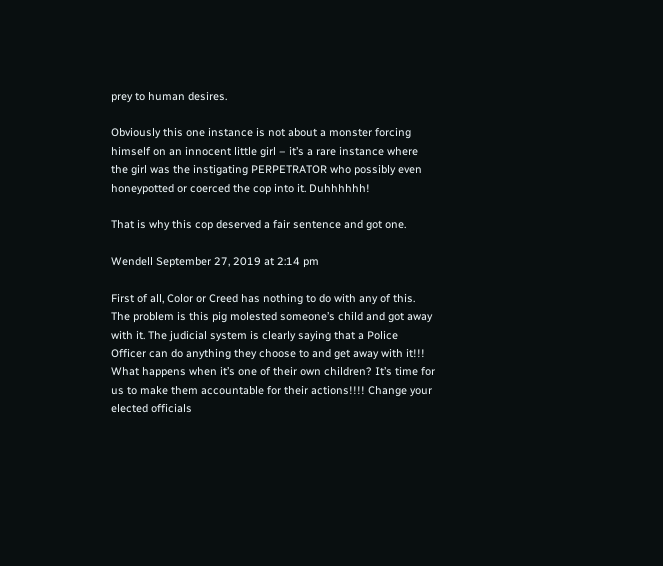prey to human desires.

Obviously this one instance is not about a monster forcing himself on an innocent little girl – it’s a rare instance where the girl was the instigating PERPETRATOR who possibly even honeypotted or coerced the cop into it. Duhhhhhh!

That is why this cop deserved a fair sentence and got one.

Wendell September 27, 2019 at 2:14 pm

First of all, Color or Creed has nothing to do with any of this. The problem is this pig molested someone’s child and got away with it. The judicial system is clearly saying that a Police Officer can do anything they choose to and get away with it!!! What happens when it’s one of their own children? It’s time for us to make them accountable for their actions!!!! Change your elected officials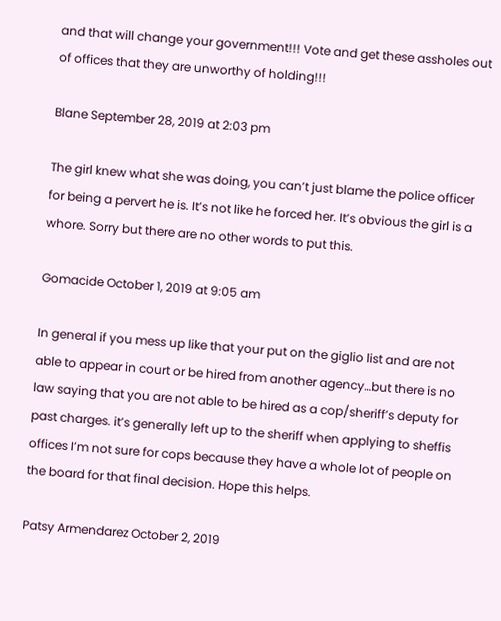and that will change your government!!! Vote and get these assholes out of offices that they are unworthy of holding!!!

Blane September 28, 2019 at 2:03 pm

The girl knew what she was doing, you can’t just blame the police officer for being a pervert he is. It’s not like he forced her. It’s obvious the girl is a whore. Sorry but there are no other words to put this.

Gomacide October 1, 2019 at 9:05 am

In general if you mess up like that your put on the giglio list and are not able to appear in court or be hired from another agency…but there is no law saying that you are not able to be hired as a cop/sheriff’s deputy for past charges. it’s generally left up to the sheriff when applying to sheffis offices I’m not sure for cops because they have a whole lot of people on the board for that final decision. Hope this helps.

Patsy Armendarez October 2, 2019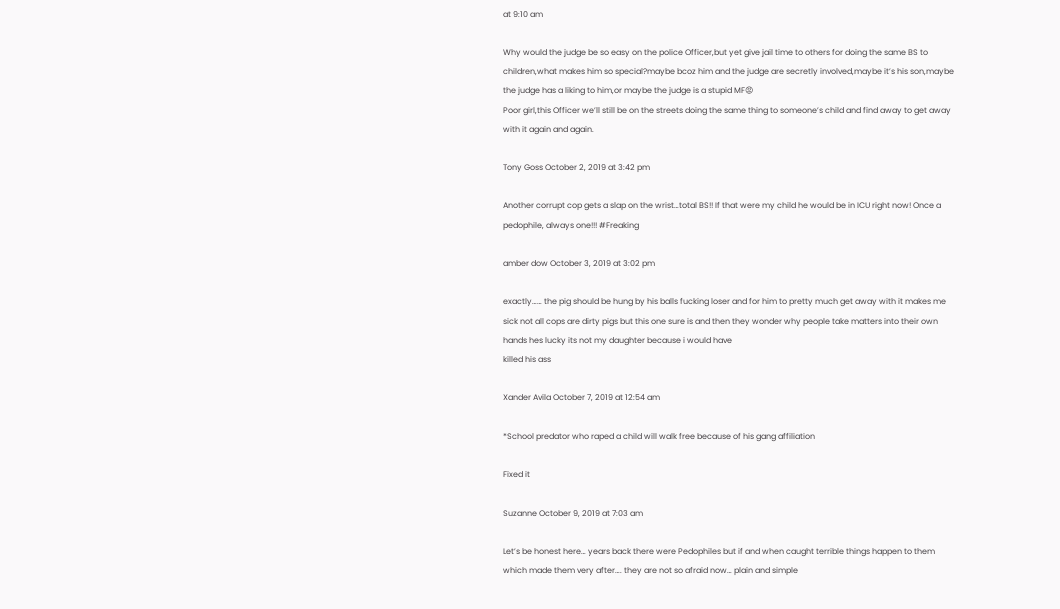at 9:10 am

Why would the judge be so easy on the police Officer,but yet give jail time to others for doing the same BS to children,what makes him so special?maybe bcoz him and the judge are secretly involved,maybe it’s his son,maybe the judge has a liking to him,or maybe the judge is a stupid MF😡
Poor girl,this Officer we’ll still be on the streets doing the same thing to someone’s child and find away to get away with it again and again.

Tony Goss October 2, 2019 at 3:42 pm

Another corrupt cop gets a slap on the wrist…total BS!! If that were my child he would be in ICU right now! Once a pedophile, always one!!! #Freaking

amber dow October 3, 2019 at 3:02 pm

exactly…… the pig should be hung by his balls fucking loser and for him to pretty much get away with it makes me sick not all cops are dirty pigs but this one sure is and then they wonder why people take matters into their own hands hes lucky its not my daughter because i would have
killed his ass

Xander Avila October 7, 2019 at 12:54 am

*School predator who raped a child will walk free because of his gang affiliation

Fixed it

Suzanne October 9, 2019 at 7:03 am

Let’s be honest here… years back there were Pedophiles but if and when caught terrible things happen to them which made them very after…. they are not so afraid now… plain and simple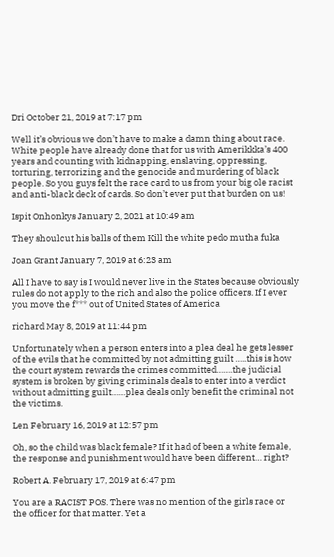Dri October 21, 2019 at 7:17 pm

Well it’s obvious we don’t have to make a damn thing about race. White people have already done that for us with Amerikkka’s 400 years and counting with kidnapping, enslaving, oppressing, torturing, terrorizing and the genocide and murdering of black people. So you guys felt the race card to us from your big ole racist and anti-black deck of cards. So don’t ever put that burden on us!

Ispit Onhonkys January 2, 2021 at 10:49 am

They shoulcut his balls of them Kill the white pedo mutha fuka

Joan Grant January 7, 2019 at 6:23 am

All I have to say is I would never live in the States because obviously rules do not apply to the rich and also the police officers. If I ever you move the f*** out of United States of America

richard May 8, 2019 at 11:44 pm

Unfortunately when a person enters into a plea deal he gets lesser of the evils that he committed by not admitting guilt …..this is how the court system rewards the crimes committed…….the judicial system is broken by giving criminals deals to enter into a verdict without admitting guilt……plea deals only benefit the criminal not the victims.

Len February 16, 2019 at 12:57 pm

Oh, so the child was black female? If it had of been a white female, the response and punishment would have been different… right?

Robert A. February 17, 2019 at 6:47 pm

You are a RACIST POS. There was no mention of the girls race or the officer for that matter. Yet a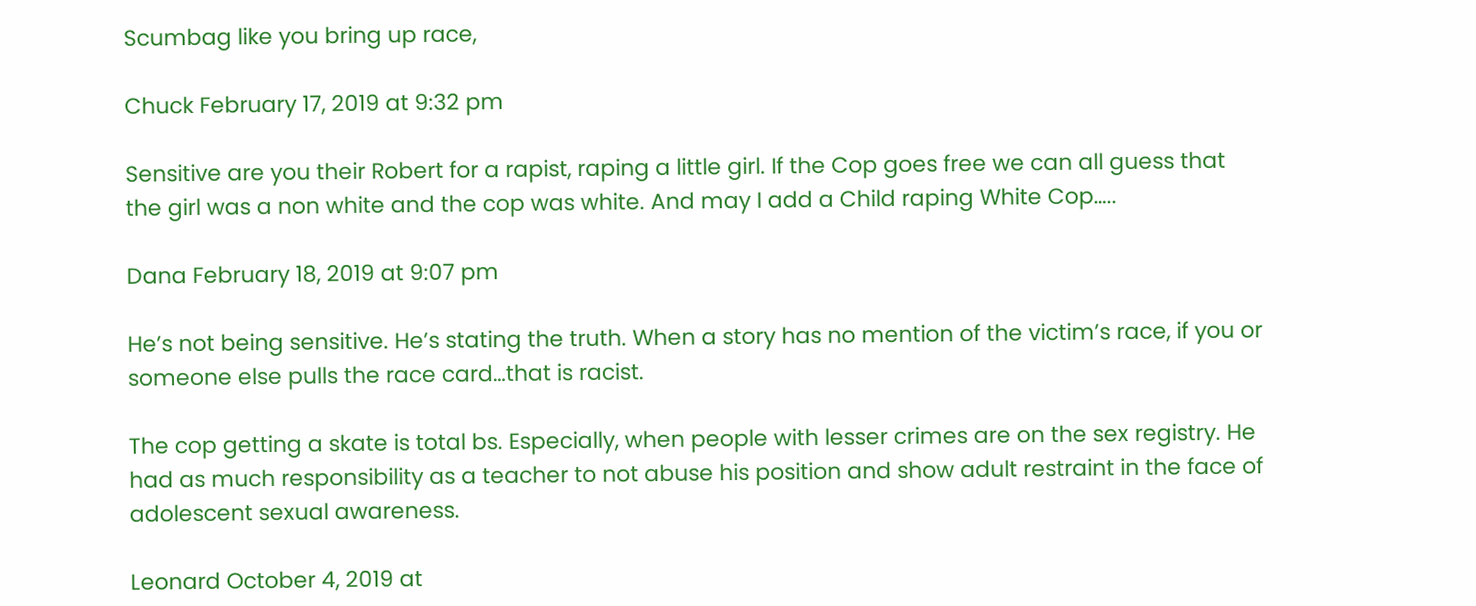Scumbag like you bring up race,

Chuck February 17, 2019 at 9:32 pm

Sensitive are you their Robert for a rapist, raping a little girl. If the Cop goes free we can all guess that the girl was a non white and the cop was white. And may I add a Child raping White Cop…..

Dana February 18, 2019 at 9:07 pm

He’s not being sensitive. He’s stating the truth. When a story has no mention of the victim’s race, if you or someone else pulls the race card…that is racist.

The cop getting a skate is total bs. Especially, when people with lesser crimes are on the sex registry. He had as much responsibility as a teacher to not abuse his position and show adult restraint in the face of adolescent sexual awareness.

Leonard October 4, 2019 at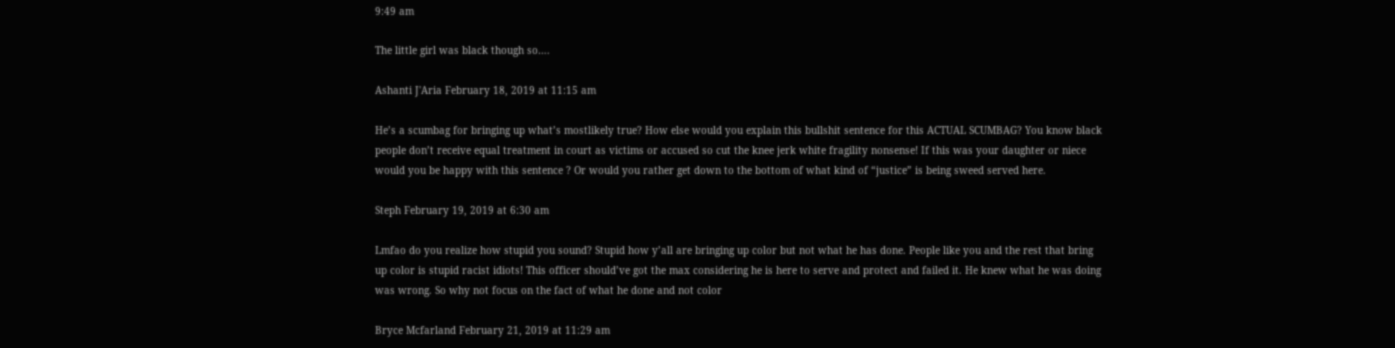9:49 am

The little girl was black though so….

Ashanti J'Aria February 18, 2019 at 11:15 am

He’s a scumbag for bringing up what’s mostlikely true? How else would you explain this bullshit sentence for this ACTUAL SCUMBAG? You know black people don’t receive equal treatment in court as victims or accused so cut the knee jerk white fragility nonsense! If this was your daughter or niece would you be happy with this sentence ? Or would you rather get down to the bottom of what kind of “justice” is being sweed served here.

Steph February 19, 2019 at 6:30 am

Lmfao do you realize how stupid you sound? Stupid how y’all are bringing up color but not what he has done. People like you and the rest that bring up color is stupid racist idiots! This officer should’ve got the max considering he is here to serve and protect and failed it. He knew what he was doing was wrong. So why not focus on the fact of what he done and not color

Bryce Mcfarland February 21, 2019 at 11:29 am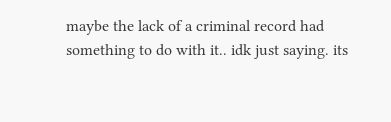maybe the lack of a criminal record had something to do with it.. idk just saying. its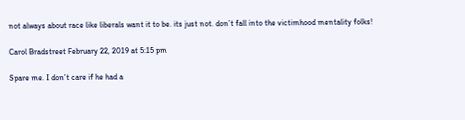not always about race like liberals want it to be. its just not. don’t fall into the victimhood mentality folks!

Carol Bradstreet February 22, 2019 at 5:15 pm

Spare me. I don’t care if he had a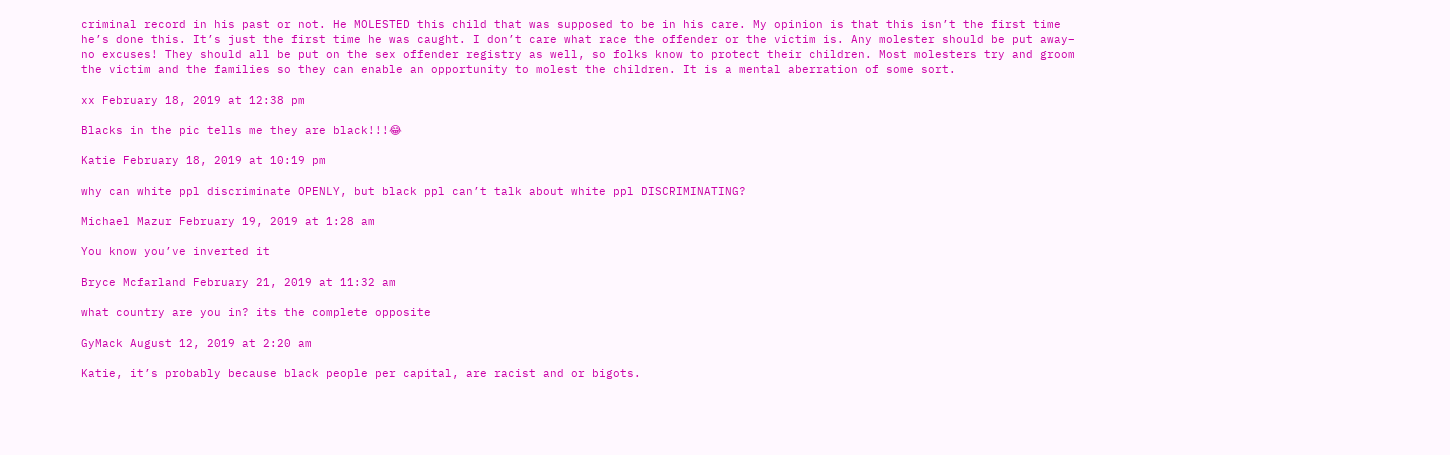criminal record in his past or not. He MOLESTED this child that was supposed to be in his care. My opinion is that this isn’t the first time he’s done this. It’s just the first time he was caught. I don’t care what race the offender or the victim is. Any molester should be put away– no excuses! They should all be put on the sex offender registry as well, so folks know to protect their children. Most molesters try and groom the victim and the families so they can enable an opportunity to molest the children. It is a mental aberration of some sort.

xx February 18, 2019 at 12:38 pm

Blacks in the pic tells me they are black!!!😂

Katie February 18, 2019 at 10:19 pm

why can white ppl discriminate OPENLY, but black ppl can’t talk about white ppl DISCRIMINATING?

Michael Mazur February 19, 2019 at 1:28 am

You know you’ve inverted it

Bryce Mcfarland February 21, 2019 at 11:32 am

what country are you in? its the complete opposite

GyMack August 12, 2019 at 2:20 am

Katie, it’s probably because black people per capital, are racist and or bigots.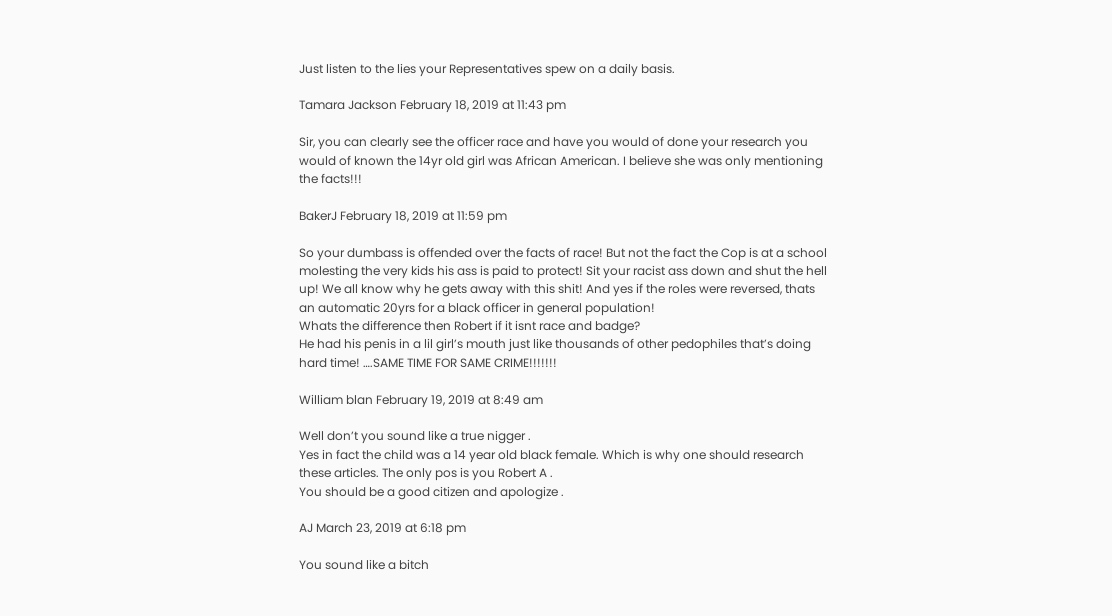Just listen to the lies your Representatives spew on a daily basis.

Tamara Jackson February 18, 2019 at 11:43 pm

Sir, you can clearly see the officer race and have you would of done your research you would of known the 14yr old girl was African American. I believe she was only mentioning the facts!!!

BakerJ February 18, 2019 at 11:59 pm

So your dumbass is offended over the facts of race! But not the fact the Cop is at a school molesting the very kids his ass is paid to protect! Sit your racist ass down and shut the hell up! We all know why he gets away with this shit! And yes if the roles were reversed, thats an automatic 20yrs for a black officer in general population!
Whats the difference then Robert if it isnt race and badge?
He had his penis in a lil girl’s mouth just like thousands of other pedophiles that’s doing hard time! ….SAME TIME FOR SAME CRIME!!!!!!!

William blan February 19, 2019 at 8:49 am

Well don’t you sound like a true nigger .
Yes in fact the child was a 14 year old black female. Which is why one should research these articles. The only pos is you Robert A .
You should be a good citizen and apologize .

AJ March 23, 2019 at 6:18 pm

You sound like a bitch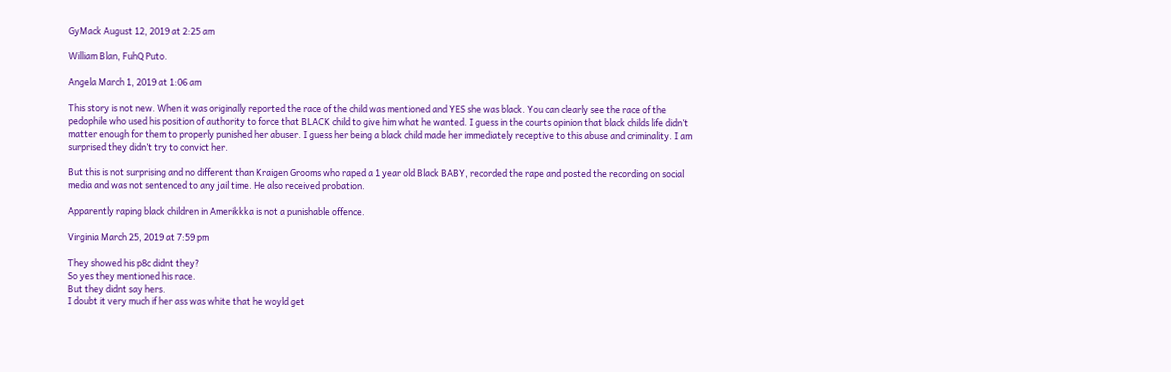GyMack August 12, 2019 at 2:25 am

William Blan, FuhQ Puto.

Angela March 1, 2019 at 1:06 am

This story is not new. When it was originally reported the race of the child was mentioned and YES she was black. You can clearly see the race of the pedophile who used his position of authority to force that BLACK child to give him what he wanted. I guess in the courts opinion that black childs life didn’t matter enough for them to properly punished her abuser. I guess her being a black child made her immediately receptive to this abuse and criminality. I am surprised they didn’t try to convict her.

But this is not surprising and no different than Kraigen Grooms who raped a 1 year old Black BABY, recorded the rape and posted the recording on social media and was not sentenced to any jail time. He also received probation.

Apparently raping black children in Amerikkka is not a punishable offence.

Virginia March 25, 2019 at 7:59 pm

They showed his p8c didnt they?
So yes they mentioned his race.
But they didnt say hers.
I doubt it very much if her ass was white that he woyld get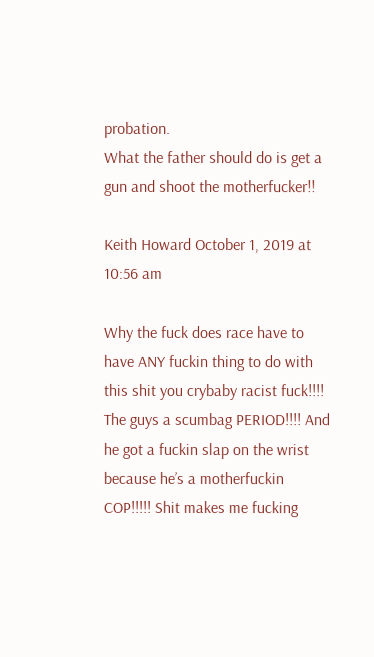probation.
What the father should do is get a gun and shoot the motherfucker!!

Keith Howard October 1, 2019 at 10:56 am

Why the fuck does race have to have ANY fuckin thing to do with this shit you crybaby racist fuck!!!! The guys a scumbag PERIOD!!!! And he got a fuckin slap on the wrist because he’s a motherfuckin COP!!!!! Shit makes me fucking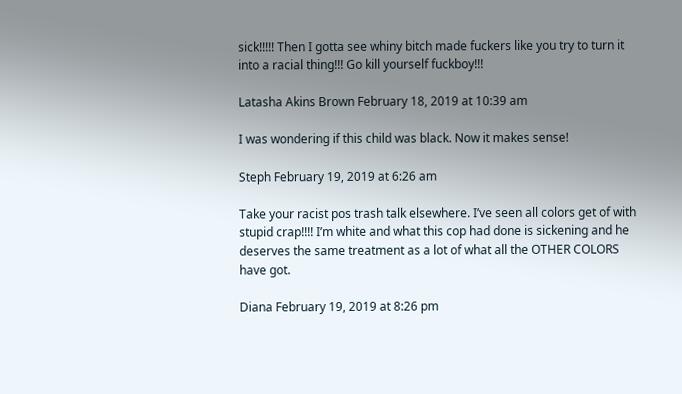sick!!!!! Then I gotta see whiny bitch made fuckers like you try to turn it into a racial thing!!! Go kill yourself fuckboy!!!

Latasha Akins Brown February 18, 2019 at 10:39 am

I was wondering if this child was black. Now it makes sense!

Steph February 19, 2019 at 6:26 am

Take your racist pos trash talk elsewhere. I’ve seen all colors get of with stupid crap!!!! I’m white and what this cop had done is sickening and he deserves the same treatment as a lot of what all the OTHER COLORS have got.

Diana February 19, 2019 at 8:26 pm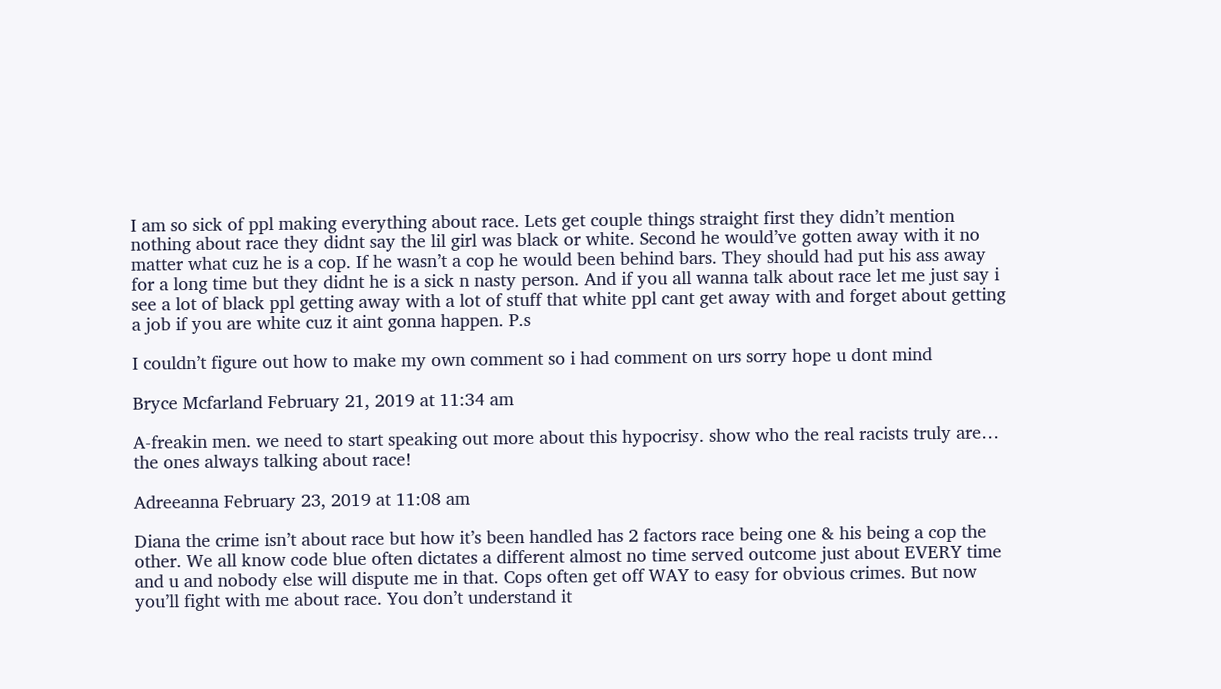I am so sick of ppl making everything about race. Lets get couple things straight first they didn’t mention nothing about race they didnt say the lil girl was black or white. Second he would’ve gotten away with it no matter what cuz he is a cop. If he wasn’t a cop he would been behind bars. They should had put his ass away for a long time but they didnt he is a sick n nasty person. And if you all wanna talk about race let me just say i see a lot of black ppl getting away with a lot of stuff that white ppl cant get away with and forget about getting a job if you are white cuz it aint gonna happen. P.s

I couldn’t figure out how to make my own comment so i had comment on urs sorry hope u dont mind

Bryce Mcfarland February 21, 2019 at 11:34 am

A-freakin men. we need to start speaking out more about this hypocrisy. show who the real racists truly are… the ones always talking about race!

Adreeanna February 23, 2019 at 11:08 am

Diana the crime isn’t about race but how it’s been handled has 2 factors race being one & his being a cop the other. We all know code blue often dictates a different almost no time served outcome just about EVERY time and u and nobody else will dispute me in that. Cops often get off WAY to easy for obvious crimes. But now you’ll fight with me about race. You don’t understand it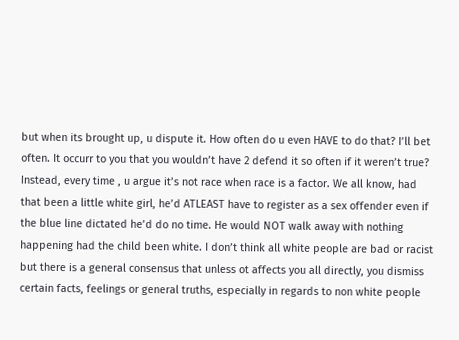but when its brought up, u dispute it. How often do u even HAVE to do that? I’ll bet often. It occurr to you that you wouldn’t have 2 defend it so often if it weren’t true? Instead, every time , u argue it’s not race when race is a factor. We all know, had that been a little white girl, he’d ATLEAST have to register as a sex offender even if the blue line dictated he’d do no time. He would NOT walk away with nothing happening had the child been white. I don’t think all white people are bad or racist but there is a general consensus that unless ot affects you all directly, you dismiss certain facts, feelings or general truths, especially in regards to non white people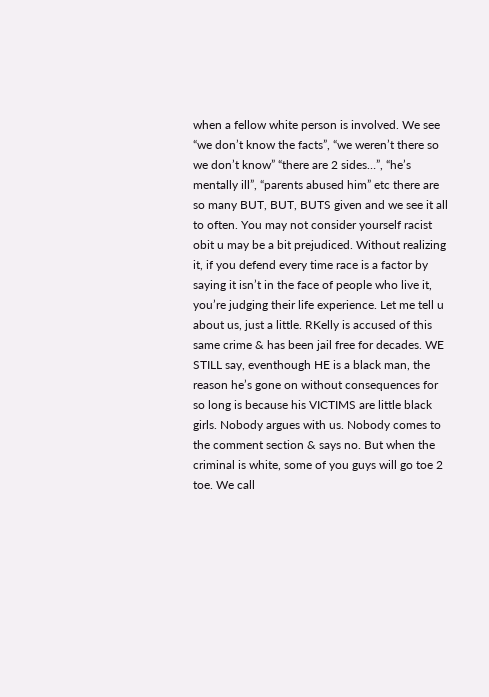when a fellow white person is involved. We see “we don’t know the facts”, “we weren’t there so we don’t know” “there are 2 sides…”, “he’s mentally ill”, “parents abused him” etc there are so many BUT, BUT, BUTS given and we see it all to often. You may not consider yourself racist obit u may be a bit prejudiced. Without realizing it, if you defend every time race is a factor by saying it isn’t in the face of people who live it, you’re judging their life experience. Let me tell u about us, just a little. RKelly is accused of this same crime & has been jail free for decades. WE STILL say, eventhough HE is a black man, the reason he’s gone on without consequences for so long is because his VICTIMS are little black girls. Nobody argues with us. Nobody comes to the comment section & says no. But when the criminal is white, some of you guys will go toe 2 toe. We call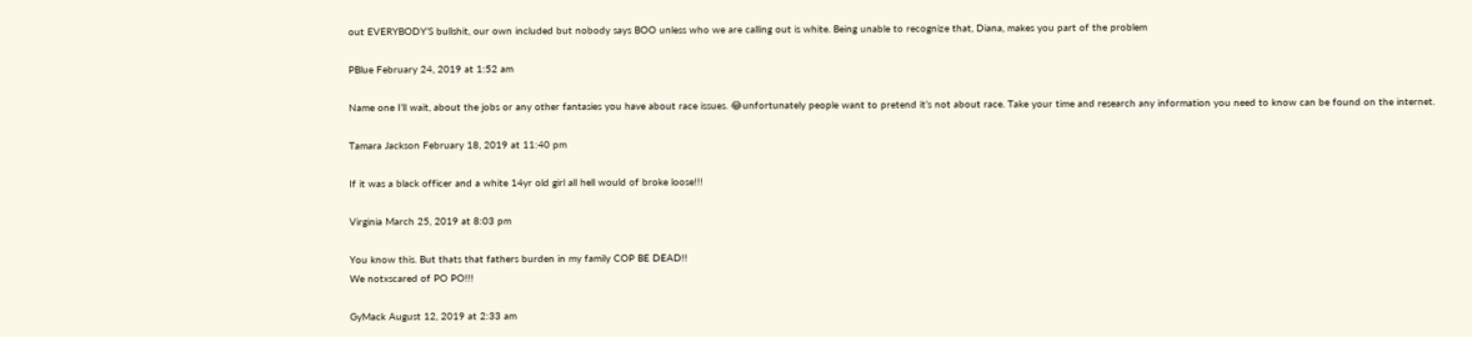out EVERYBODY’S bullshit, our own included but nobody says BOO unless who we are calling out is white. Being unable to recognize that, Diana, makes you part of the problem

PBlue February 24, 2019 at 1:52 am

Name one I’ll wait, about the jobs or any other fantasies you have about race issues. 😂unfortunately people want to pretend it’s not about race. Take your time and research any information you need to know can be found on the internet.

Tamara Jackson February 18, 2019 at 11:40 pm

If it was a black officer and a white 14yr old girl all hell would of broke loose!!!

Virginia March 25, 2019 at 8:03 pm

You know this. But thats that fathers burden in my family COP BE DEAD!!
We notxscared of PO PO!!!

GyMack August 12, 2019 at 2:33 am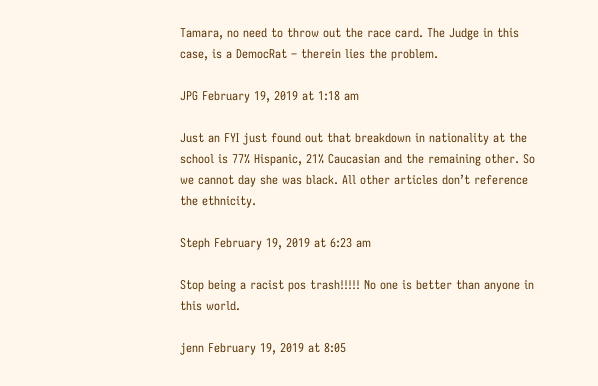Tamara, no need to throw out the race card. The Judge in this case, is a DemocRat – therein lies the problem.

JPG February 19, 2019 at 1:18 am

Just an FYI just found out that breakdown in nationality at the school is 77% Hispanic, 21% Caucasian and the remaining other. So we cannot day she was black. All other articles don’t reference the ethnicity.

Steph February 19, 2019 at 6:23 am

Stop being a racist pos trash!!!!! No one is better than anyone in this world.

jenn February 19, 2019 at 8:05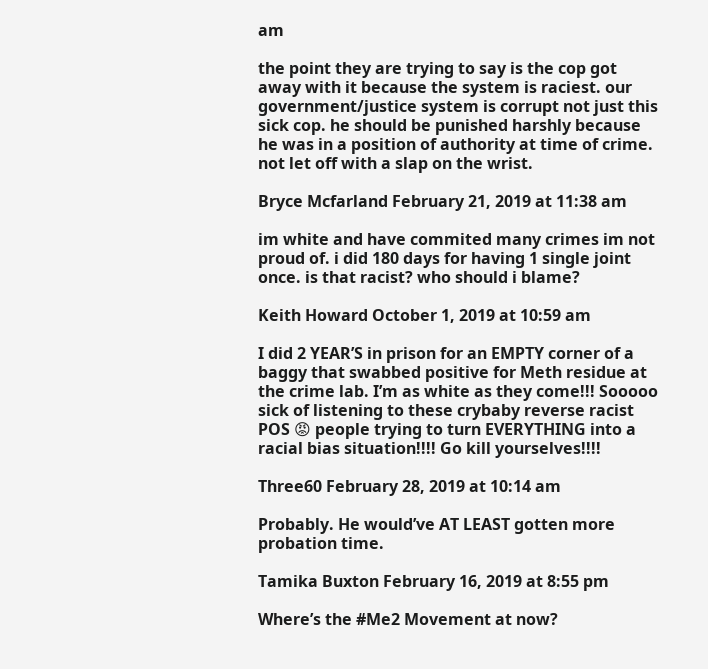am

the point they are trying to say is the cop got away with it because the system is raciest. our government/justice system is corrupt not just this sick cop. he should be punished harshly because he was in a position of authority at time of crime. not let off with a slap on the wrist.

Bryce Mcfarland February 21, 2019 at 11:38 am

im white and have commited many crimes im not proud of. i did 180 days for having 1 single joint once. is that racist? who should i blame?

Keith Howard October 1, 2019 at 10:59 am

I did 2 YEAR’S in prison for an EMPTY corner of a baggy that swabbed positive for Meth residue at the crime lab. I’m as white as they come!!! Sooooo sick of listening to these crybaby reverse racist POS 😡 people trying to turn EVERYTHING into a racial bias situation!!!! Go kill yourselves!!!!

Three60 February 28, 2019 at 10:14 am

Probably. He would’ve AT LEAST gotten more probation time.

Tamika Buxton February 16, 2019 at 8:55 pm

Where’s the #Me2 Movement at now?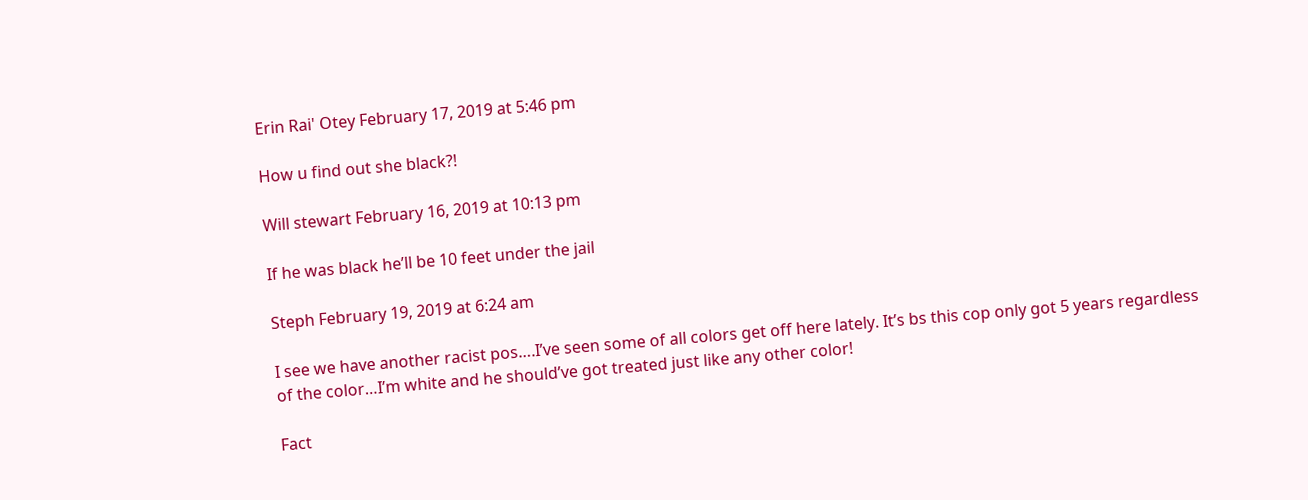Erin Rai' Otey February 17, 2019 at 5:46 pm

How u find out she black?!

Will stewart February 16, 2019 at 10:13 pm

If he was black he’ll be 10 feet under the jail

Steph February 19, 2019 at 6:24 am

I see we have another racist pos….I’ve seen some of all colors get off here lately. It’s bs this cop only got 5 years regardless of the color…I’m white and he should’ve got treated just like any other color!

Fact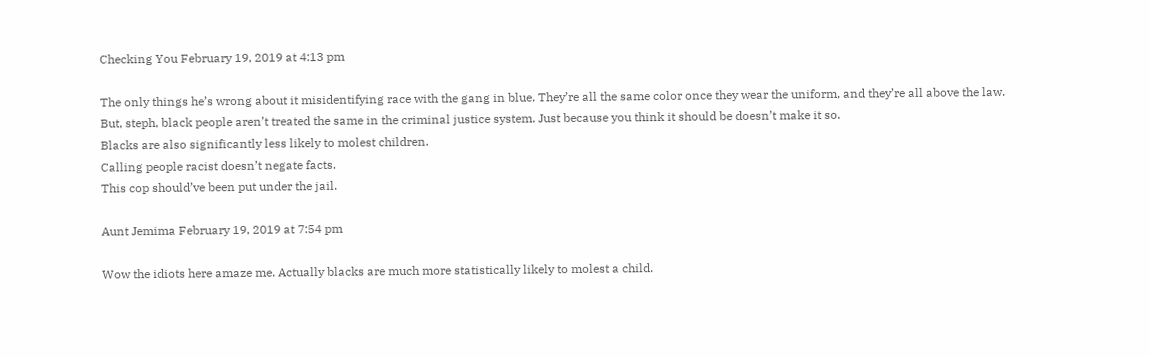Checking You February 19, 2019 at 4:13 pm

The only things he’s wrong about it misidentifying race with the gang in blue. They’re all the same color once they wear the uniform, and they’re all above the law.
But, steph, black people aren’t treated the same in the criminal justice system. Just because you think it should be doesn’t make it so.
Blacks are also significantly less likely to molest children.
Calling people racist doesn’t negate facts.
This cop should’ve been put under the jail.

Aunt Jemima February 19, 2019 at 7:54 pm

Wow the idiots here amaze me. Actually blacks are much more statistically likely to molest a child.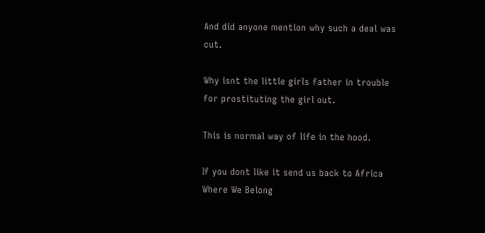And did anyone mention why such a deal was cut.

Why isnt the little girls father in trouble for prostituting the girl out.

This is normal way of life in the hood.

If you dont like it send us back to Africa Where We Belong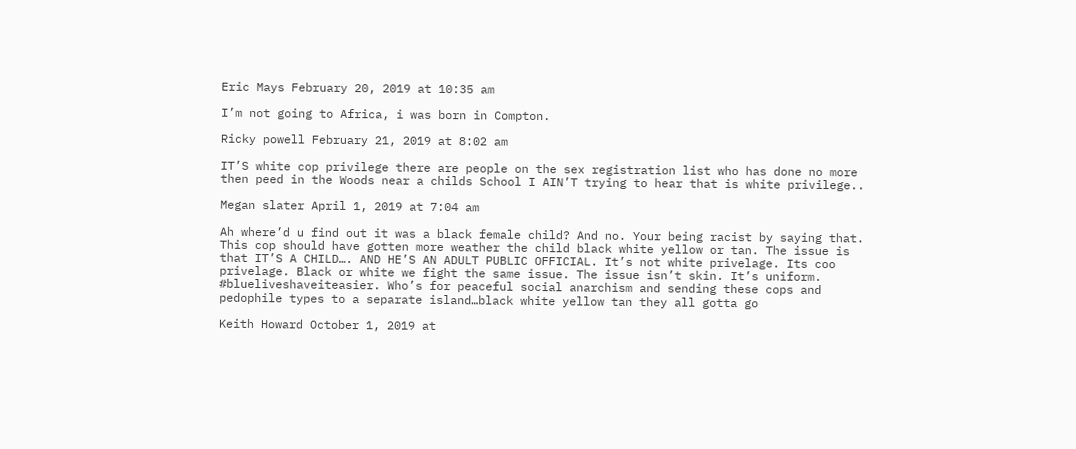Eric Mays February 20, 2019 at 10:35 am

I’m not going to Africa, i was born in Compton.

Ricky powell February 21, 2019 at 8:02 am

IT’S white cop privilege there are people on the sex registration list who has done no more then peed in the Woods near a childs School I AIN’T trying to hear that is white privilege..

Megan slater April 1, 2019 at 7:04 am

Ah where’d u find out it was a black female child? And no. Your being racist by saying that. This cop should have gotten more weather the child black white yellow or tan. The issue is that IT’S A CHILD…. AND HE’S AN ADULT PUBLIC OFFICIAL. It’s not white privelage. Its coo privelage. Black or white we fight the same issue. The issue isn’t skin. It’s uniform. #blueliveshaveiteasier. Who’s for peaceful social anarchism and sending these cops and pedophile types to a separate island…black white yellow tan they all gotta go

Keith Howard October 1, 2019 at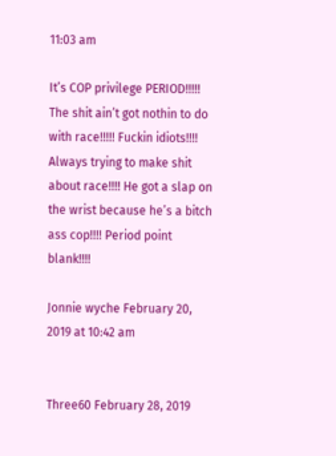11:03 am

It’s COP privilege PERIOD!!!!! The shit ain’t got nothin to do with race!!!!! Fuckin idiots!!!! Always trying to make shit about race!!!! He got a slap on the wrist because he’s a bitch ass cop!!!! Period point blank!!!!

Jonnie wyche February 20, 2019 at 10:42 am


Three60 February 28, 2019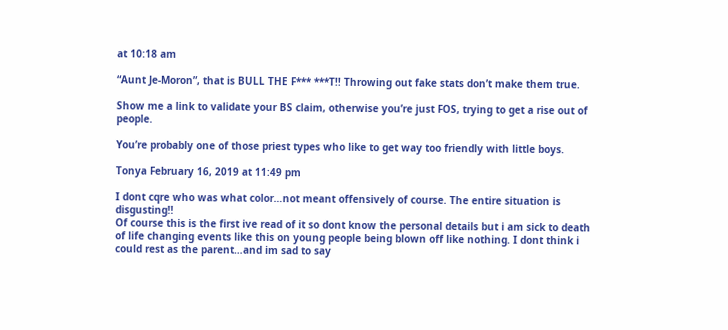at 10:18 am

“Aunt Je-Moron”, that is BULL THE F*** ***T!! Throwing out fake stats don’t make them true.

Show me a link to validate your BS claim, otherwise you’re just FOS, trying to get a rise out of people.

You’re probably one of those priest types who like to get way too friendly with little boys.

Tonya February 16, 2019 at 11:49 pm

I dont cqre who was what color…not meant offensively of course. The entire situation is disgusting!!
Of course this is the first ive read of it so dont know the personal details but i am sick to death of life changing events like this on young people being blown off like nothing. I dont think i could rest as the parent…and im sad to say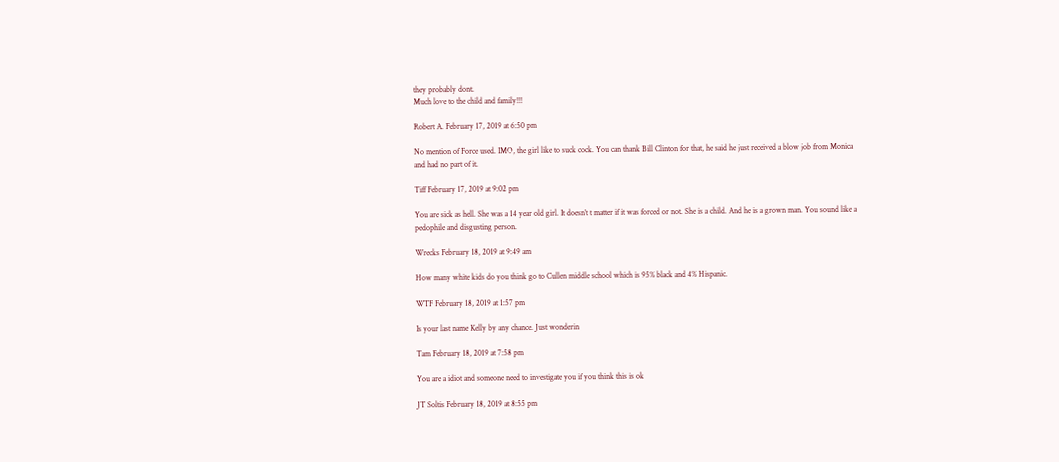they probably dont.
Much love to the child and family!!!

Robert A. February 17, 2019 at 6:50 pm

No mention of Force used. IMO, the girl like to suck cock. You can thank Bill Clinton for that, he said he just received a blow job from Monica and had no part of it.

Tiff February 17, 2019 at 9:02 pm

You are sick as hell. She was a 14 year old girl. It doesn’t t matter if it was forced or not. She is a child. And he is a grown man. You sound like a pedophile and disgusting person.

Wrecks February 18, 2019 at 9:49 am

How many white kids do you think go to Cullen middle school which is 95% black and 4% Hispanic.

WTF February 18, 2019 at 1:57 pm

Is your last name Kelly by any chance. Just wonderin

Tam February 18, 2019 at 7:58 pm

You are a idiot and someone need to investigate you if you think this is ok

JT Soltis February 18, 2019 at 8:55 pm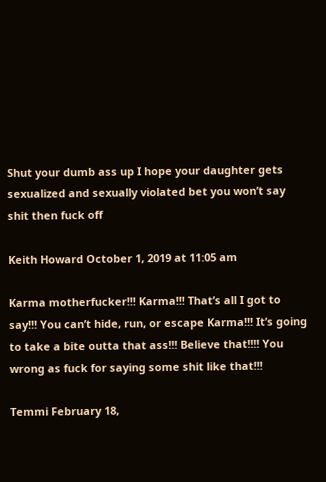Shut your dumb ass up I hope your daughter gets sexualized and sexually violated bet you won’t say shit then fuck off

Keith Howard October 1, 2019 at 11:05 am

Karma motherfucker!!! Karma!!! That’s all I got to say!!! You can’t hide, run, or escape Karma!!! It’s going to take a bite outta that ass!!! Believe that!!!! You wrong as fuck for saying some shit like that!!!

Temmi February 18,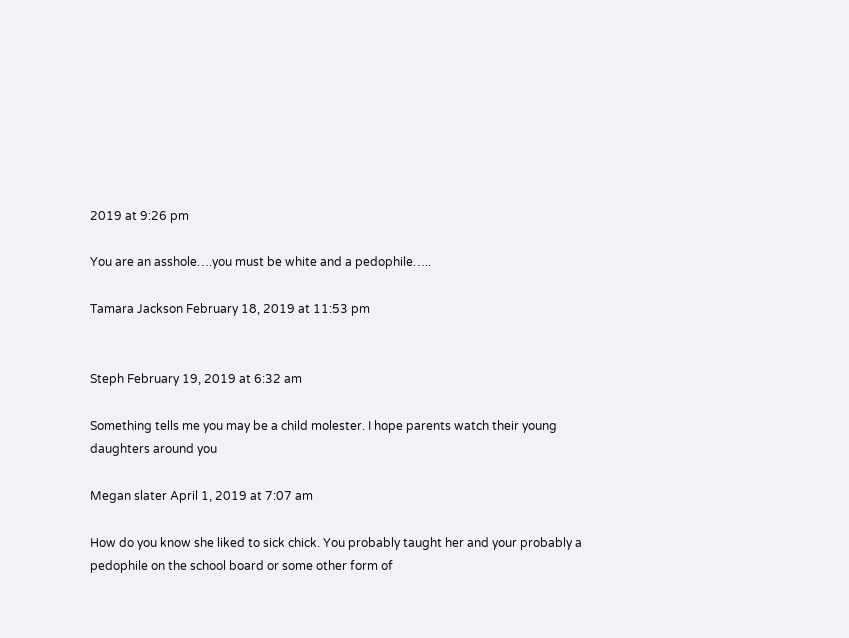2019 at 9:26 pm

You are an asshole….you must be white and a pedophile…..

Tamara Jackson February 18, 2019 at 11:53 pm


Steph February 19, 2019 at 6:32 am

Something tells me you may be a child molester. I hope parents watch their young daughters around you

Megan slater April 1, 2019 at 7:07 am

How do you know she liked to sick chick. You probably taught her and your probably a pedophile on the school board or some other form of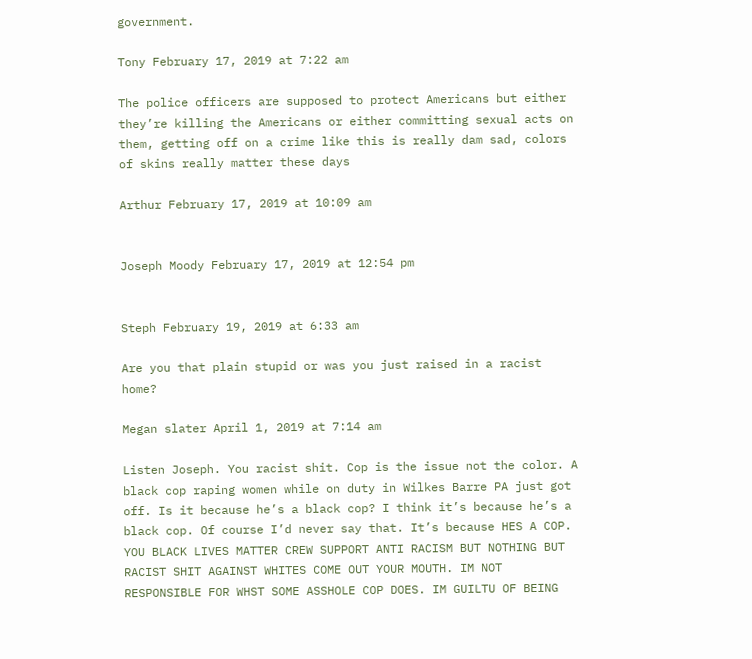government.

Tony February 17, 2019 at 7:22 am

The police officers are supposed to protect Americans but either they’re killing the Americans or either committing sexual acts on them, getting off on a crime like this is really dam sad, colors of skins really matter these days

Arthur February 17, 2019 at 10:09 am


Joseph Moody February 17, 2019 at 12:54 pm


Steph February 19, 2019 at 6:33 am

Are you that plain stupid or was you just raised in a racist home?

Megan slater April 1, 2019 at 7:14 am

Listen Joseph. You racist shit. Cop is the issue not the color. A black cop raping women while on duty in Wilkes Barre PA just got off. Is it because he’s a black cop? I think it’s because he’s a black cop. Of course I’d never say that. It’s because HES A COP. YOU BLACK LIVES MATTER CREW SUPPORT ANTI RACISM BUT NOTHING BUT RACIST SHIT AGAINST WHITES COME OUT YOUR MOUTH. IM NOT RESPONSIBLE FOR WHST SOME ASSHOLE COP DOES. IM GUILTU OF BEING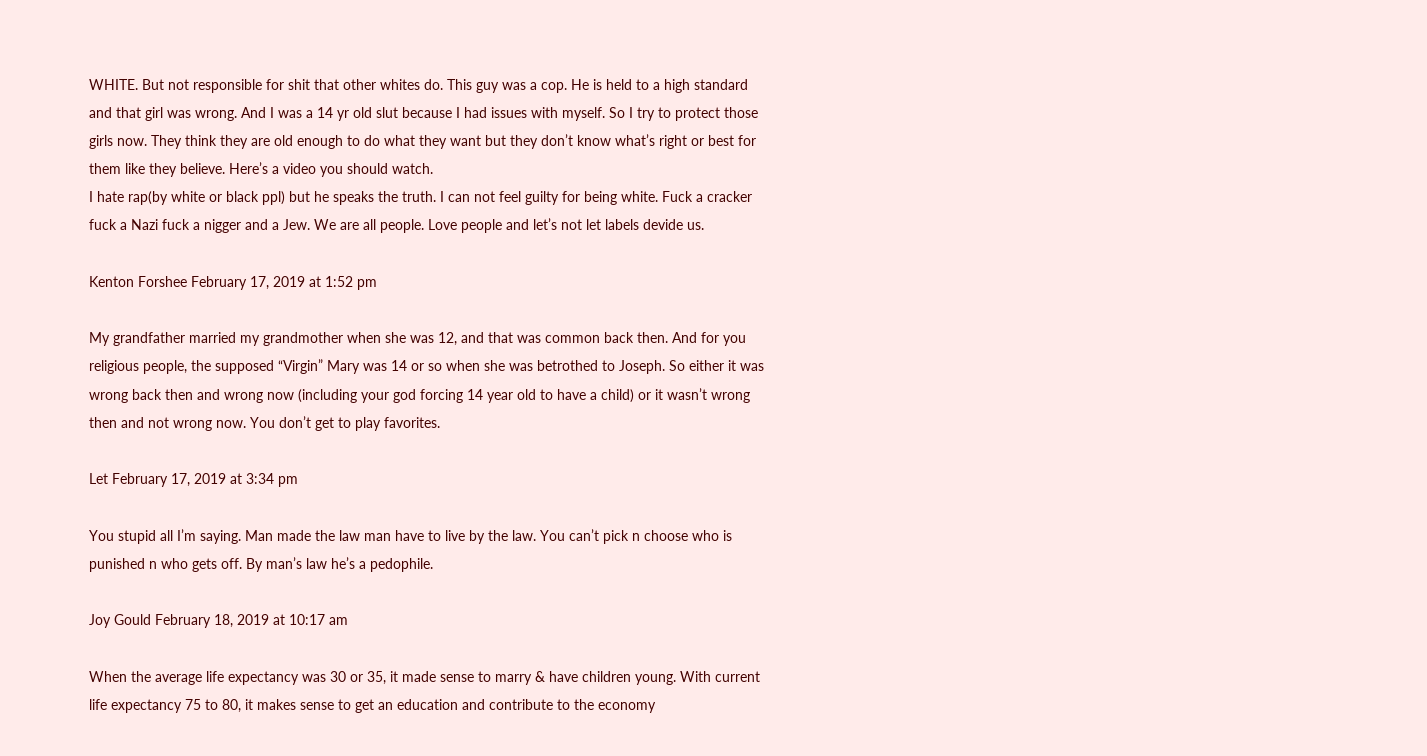WHITE. But not responsible for shit that other whites do. This guy was a cop. He is held to a high standard and that girl was wrong. And I was a 14 yr old slut because I had issues with myself. So I try to protect those girls now. They think they are old enough to do what they want but they don’t know what’s right or best for them like they believe. Here’s a video you should watch.
I hate rap(by white or black ppl) but he speaks the truth. I can not feel guilty for being white. Fuck a cracker fuck a Nazi fuck a nigger and a Jew. We are all people. Love people and let’s not let labels devide us.

Kenton Forshee February 17, 2019 at 1:52 pm

My grandfather married my grandmother when she was 12, and that was common back then. And for you religious people, the supposed “Virgin” Mary was 14 or so when she was betrothed to Joseph. So either it was wrong back then and wrong now (including your god forcing 14 year old to have a child) or it wasn’t wrong then and not wrong now. You don’t get to play favorites.

Let February 17, 2019 at 3:34 pm

You stupid all I’m saying. Man made the law man have to live by the law. You can’t pick n choose who is punished n who gets off. By man’s law he’s a pedophile.

Joy Gould February 18, 2019 at 10:17 am

When the average life expectancy was 30 or 35, it made sense to marry & have children young. With current life expectancy 75 to 80, it makes sense to get an education and contribute to the economy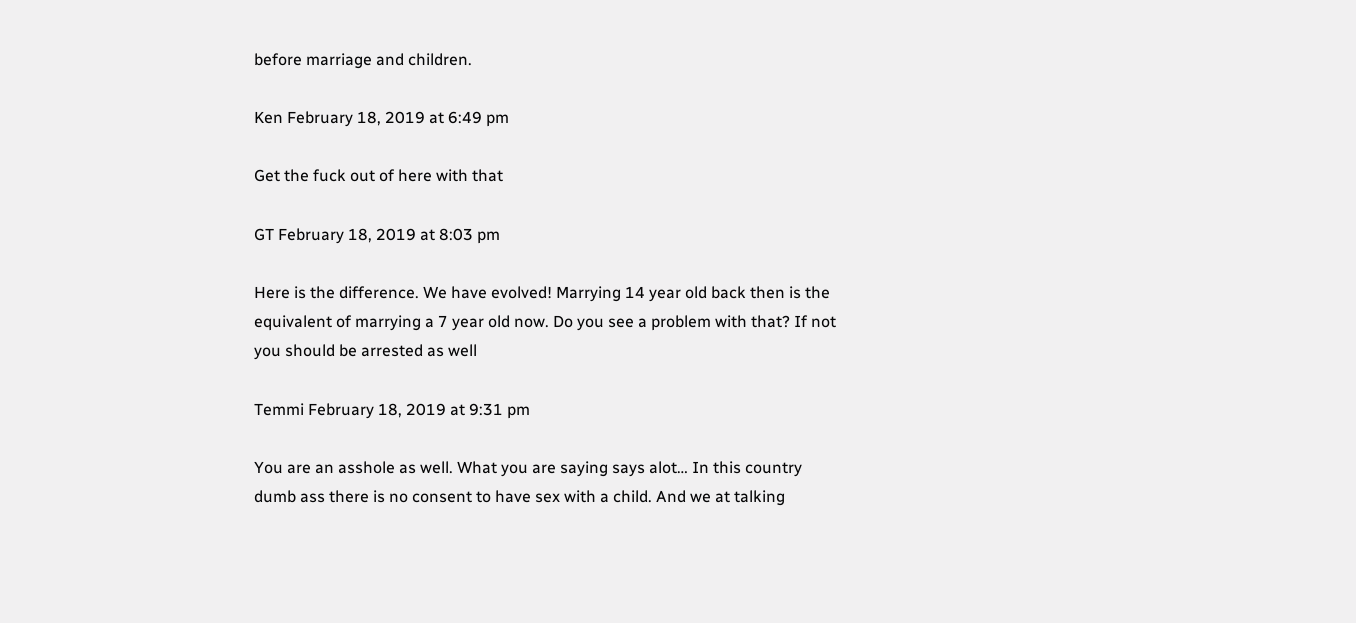before marriage and children.

Ken February 18, 2019 at 6:49 pm

Get the fuck out of here with that

GT February 18, 2019 at 8:03 pm

Here is the difference. We have evolved! Marrying 14 year old back then is the equivalent of marrying a 7 year old now. Do you see a problem with that? If not you should be arrested as well

Temmi February 18, 2019 at 9:31 pm

You are an asshole as well. What you are saying says alot… In this country dumb ass there is no consent to have sex with a child. And we at talking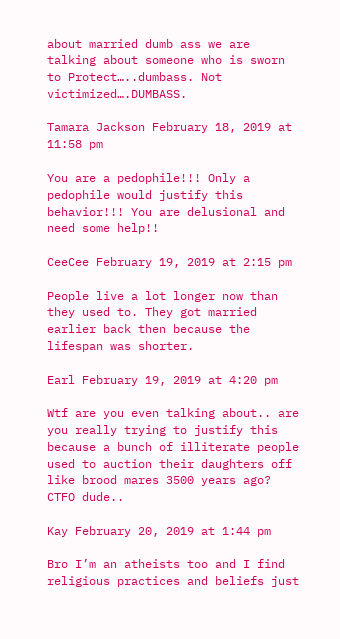about married dumb ass we are talking about someone who is sworn to Protect…..dumbass. Not victimized….DUMBASS.

Tamara Jackson February 18, 2019 at 11:58 pm

You are a pedophile!!! Only a pedophile would justify this behavior!!! You are delusional and need some help!!

CeeCee February 19, 2019 at 2:15 pm

People live a lot longer now than they used to. They got married earlier back then because the lifespan was shorter.

Earl February 19, 2019 at 4:20 pm

Wtf are you even talking about.. are you really trying to justify this because a bunch of illiterate people used to auction their daughters off like brood mares 3500 years ago? CTFO dude..

Kay February 20, 2019 at 1:44 pm

Bro I’m an atheists too and I find religious practices and beliefs just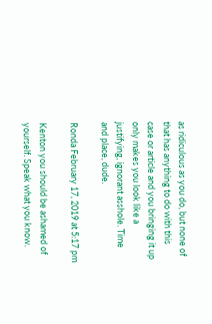as ridiculous as you do, but none of that has anything to do with this case or article and you bringing it up only makes you look like a justifying, ignorant asshole. Time and place, dude.

Ronda February 17, 2019 at 5:17 pm

Kenton you should be ashamed of yourself. Speak what you know.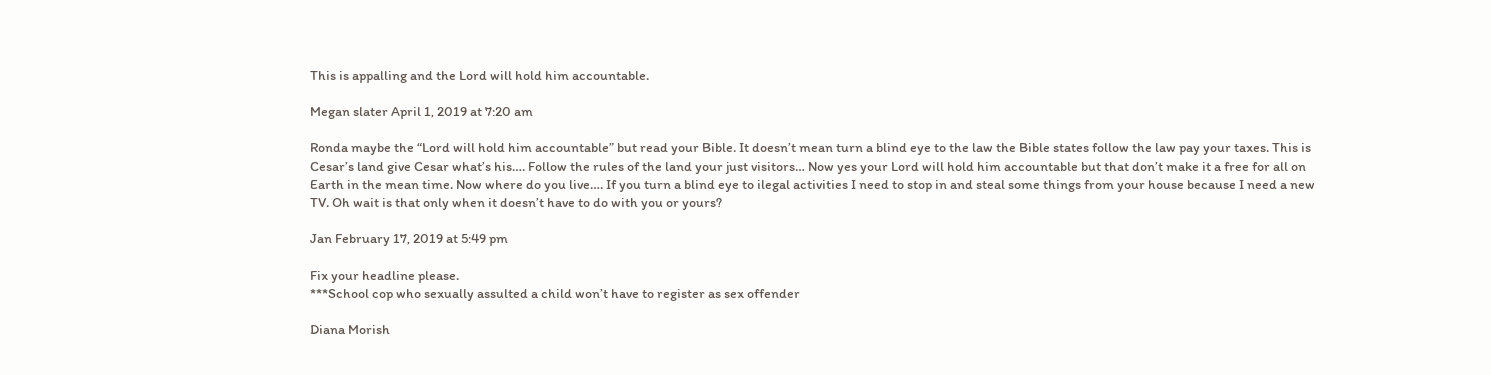This is appalling and the Lord will hold him accountable.

Megan slater April 1, 2019 at 7:20 am

Ronda maybe the “Lord will hold him accountable” but read your Bible. It doesn’t mean turn a blind eye to the law the Bible states follow the law pay your taxes. This is Cesar’s land give Cesar what’s his…. Follow the rules of the land your just visitors… Now yes your Lord will hold him accountable but that don’t make it a free for all on Earth in the mean time. Now where do you live…. If you turn a blind eye to ilegal activities I need to stop in and steal some things from your house because I need a new TV. Oh wait is that only when it doesn’t have to do with you or yours?

Jan February 17, 2019 at 5:49 pm

Fix your headline please.
***School cop who sexually assulted a child won’t have to register as sex offender

Diana Morish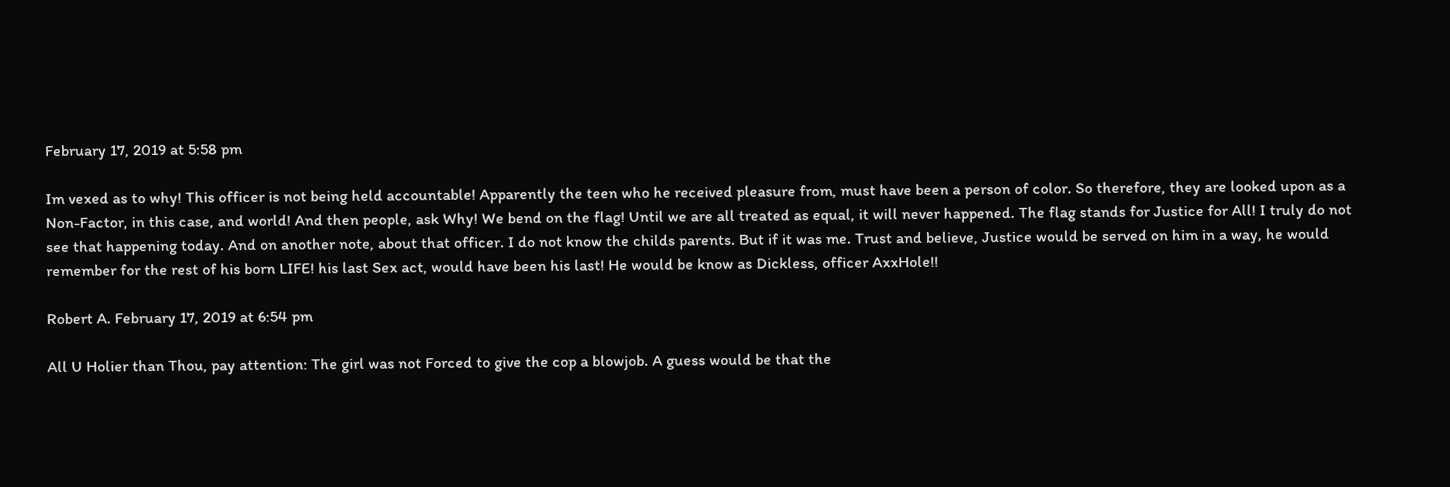February 17, 2019 at 5:58 pm

Im vexed as to why! This officer is not being held accountable! Apparently the teen who he received pleasure from, must have been a person of color. So therefore, they are looked upon as a Non-Factor, in this case, and world! And then people, ask Why! We bend on the flag! Until we are all treated as equal, it will never happened. The flag stands for Justice for All! I truly do not see that happening today. And on another note, about that officer. I do not know the childs parents. But if it was me. Trust and believe, Justice would be served on him in a way, he would remember for the rest of his born LIFE! his last Sex act, would have been his last! He would be know as Dickless, officer AxxHole!!

Robert A. February 17, 2019 at 6:54 pm

All U Holier than Thou, pay attention: The girl was not Forced to give the cop a blowjob. A guess would be that the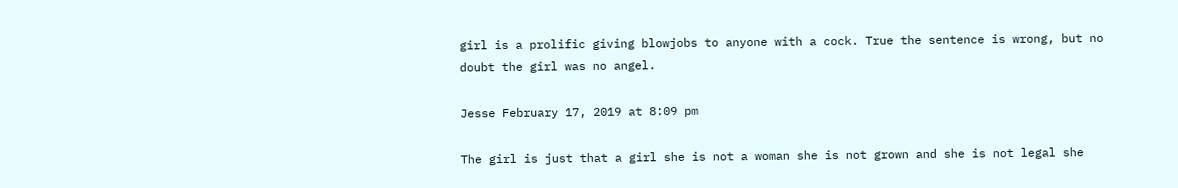girl is a prolific giving blowjobs to anyone with a cock. True the sentence is wrong, but no doubt the girl was no angel.

Jesse February 17, 2019 at 8:09 pm

The girl is just that a girl she is not a woman she is not grown and she is not legal she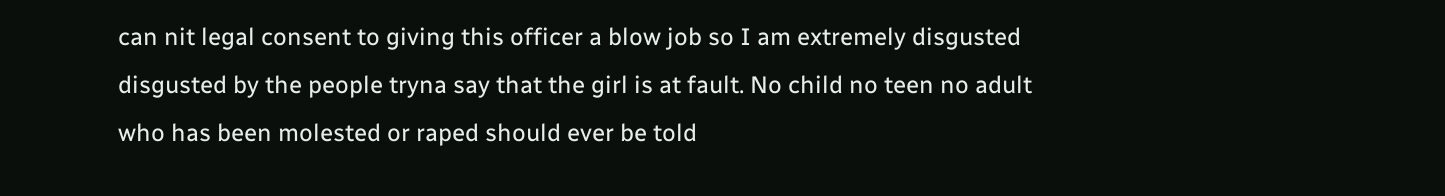can nit legal consent to giving this officer a blow job so I am extremely disgusted disgusted by the people tryna say that the girl is at fault. No child no teen no adult who has been molested or raped should ever be told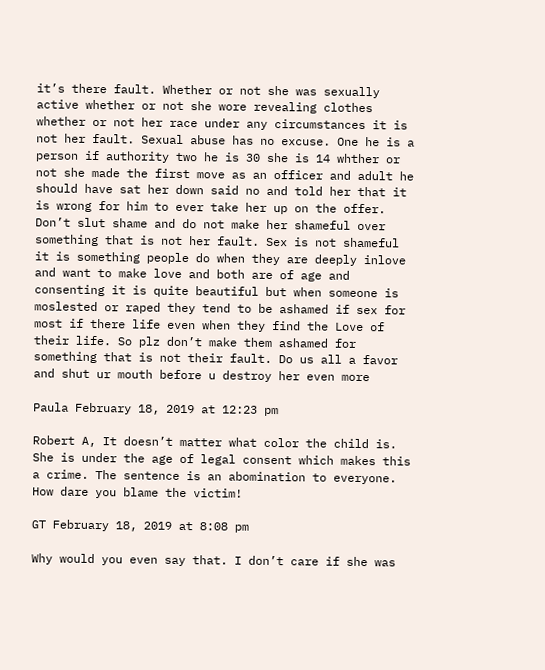it’s there fault. Whether or not she was sexually active whether or not she wore revealing clothes whether or not her race under any circumstances it is not her fault. Sexual abuse has no excuse. One he is a person if authority two he is 30 she is 14 whther or not she made the first move as an officer and adult he should have sat her down said no and told her that it is wrong for him to ever take her up on the offer. Don’t slut shame and do not make her shameful over something that is not her fault. Sex is not shameful it is something people do when they are deeply inlove and want to make love and both are of age and consenting it is quite beautiful but when someone is moslested or raped they tend to be ashamed if sex for most if there life even when they find the Love of their life. So plz don’t make them ashamed for something that is not their fault. Do us all a favor and shut ur mouth before u destroy her even more

Paula February 18, 2019 at 12:23 pm

Robert A, It doesn’t matter what color the child is. She is under the age of legal consent which makes this a crime. The sentence is an abomination to everyone. How dare you blame the victim!

GT February 18, 2019 at 8:08 pm

Why would you even say that. I don’t care if she was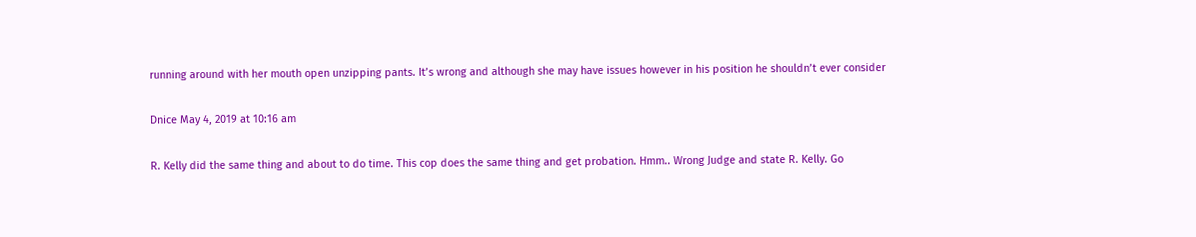running around with her mouth open unzipping pants. It’s wrong and although she may have issues however in his position he shouldn’t ever consider

Dnice May 4, 2019 at 10:16 am

R. Kelly did the same thing and about to do time. This cop does the same thing and get probation. Hmm.. Wrong Judge and state R. Kelly. Go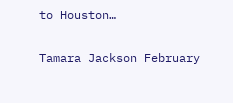to Houston…

Tamara Jackson February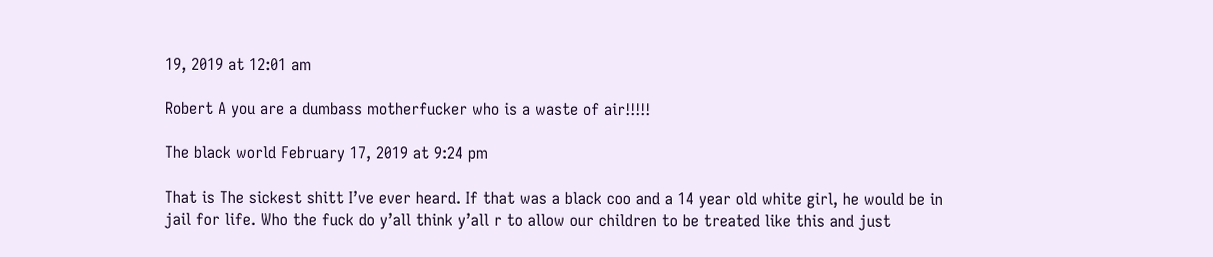19, 2019 at 12:01 am

Robert A you are a dumbass motherfucker who is a waste of air!!!!!

The black world February 17, 2019 at 9:24 pm

That is The sickest shitt I’ve ever heard. If that was a black coo and a 14 year old white girl, he would be in jail for life. Who the fuck do y’all think y’all r to allow our children to be treated like this and just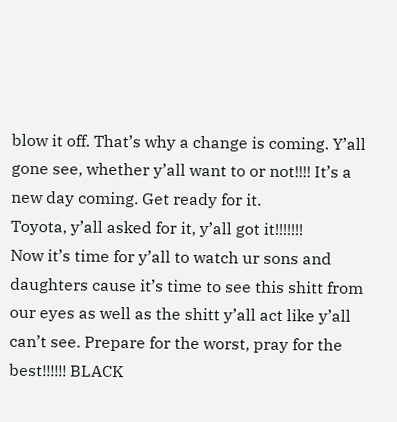blow it off. That’s why a change is coming. Y’all gone see, whether y’all want to or not!!!! It’s a new day coming. Get ready for it.
Toyota, y’all asked for it, y’all got it!!!!!!!
Now it’s time for y’all to watch ur sons and daughters cause it’s time to see this shitt from our eyes as well as the shitt y’all act like y’all can’t see. Prepare for the worst, pray for the best!!!!!! BLACK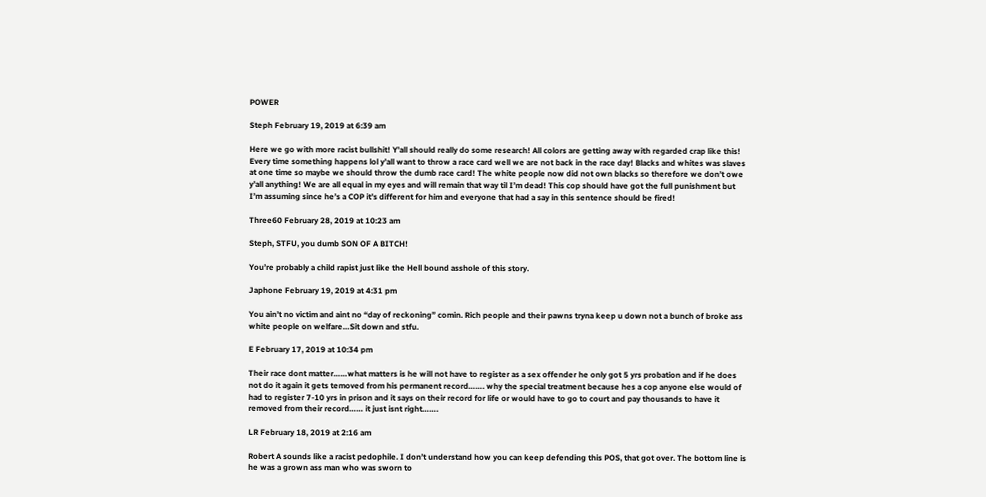POWER

Steph February 19, 2019 at 6:39 am

Here we go with more racist bullshit! Y’all should really do some research! All colors are getting away with regarded crap like this! Every time something happens lol y’all want to throw a race card well we are not back in the race day! Blacks and whites was slaves at one time so maybe we should throw the dumb race card! The white people now did not own blacks so therefore we don’t owe y’all anything! We are all equal in my eyes and will remain that way til I’m dead! This cop should have got the full punishment but I’m assuming since he’s a COP it’s different for him and everyone that had a say in this sentence should be fired!

Three60 February 28, 2019 at 10:23 am

Steph, STFU, you dumb SON OF A BITCH!

You’re probably a child rapist just like the Hell bound asshole of this story.

Japhone February 19, 2019 at 4:31 pm

You ain’t no victim and aint no “day of reckoning” comin. Rich people and their pawns tryna keep u down not a bunch of broke ass white people on welfare…Sit down and stfu.

E February 17, 2019 at 10:34 pm

Their race dont matter……what matters is he will not have to register as a sex offender he only got 5 yrs probation and if he does not do it again it gets temoved from his permanent record……. why the special treatment because hes a cop anyone else would of had to register 7-10 yrs in prison and it says on their record for life or would have to go to court and pay thousands to have it removed from their record…… it just isnt right…….

LR February 18, 2019 at 2:16 am

Robert A sounds like a racist pedophile. I don’t understand how you can keep defending this POS, that got over. The bottom line is he was a grown ass man who was sworn to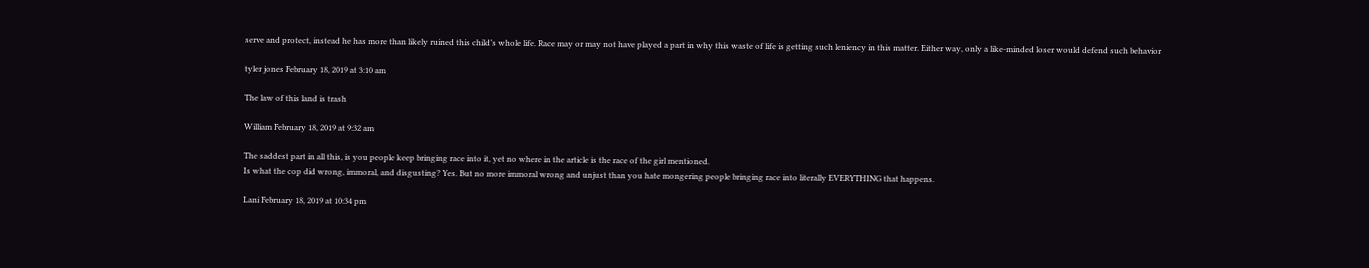serve and protect, instead he has more than likely ruined this child’s whole life. Race may or may not have played a part in why this waste of life is getting such leniency in this matter. Either way, only a like-minded loser would defend such behavior

tyler jones February 18, 2019 at 3:10 am

The law of this land is trash

William February 18, 2019 at 9:32 am

The saddest part in all this, is you people keep bringing race into it, yet no where in the article is the race of the girl mentioned.
Is what the cop did wrong, immoral, and disgusting? Yes. But no more immoral wrong and unjust than you hate mongering people bringing race into literally EVERYTHING that happens.

Lani February 18, 2019 at 10:34 pm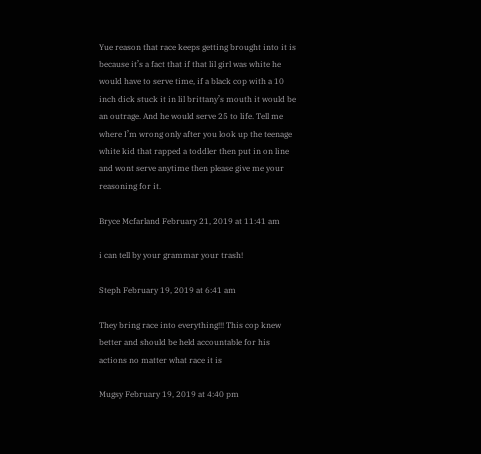Yue reason that race keeps getting brought into it is because it’s a fact that if that lil girl was white he would have to serve time, if a black cop with a 10 inch dick stuck it in lil brittany’s mouth it would be an outrage. And he would serve 25 to life. Tell me where I’m wrong only after you look up the teenage white kid that rapped a toddler then put in on line and wont serve anytime then please give me your reasoning for it.

Bryce Mcfarland February 21, 2019 at 11:41 am

i can tell by your grammar your trash!

Steph February 19, 2019 at 6:41 am

They bring race into everything!!! This cop knew better and should be held accountable for his actions no matter what race it is

Mugsy February 19, 2019 at 4:40 pm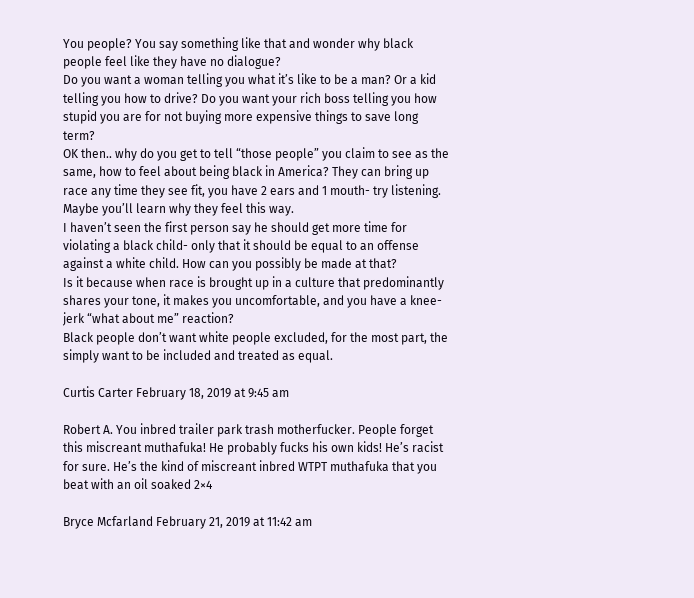You people? You say something like that and wonder why black people feel like they have no dialogue?
Do you want a woman telling you what it’s like to be a man? Or a kid telling you how to drive? Do you want your rich boss telling you how stupid you are for not buying more expensive things to save long term?
OK then.. why do you get to tell “those people” you claim to see as the same, how to feel about being black in America? They can bring up race any time they see fit, you have 2 ears and 1 mouth- try listening. Maybe you’ll learn why they feel this way.
I haven’t seen the first person say he should get more time for violating a black child- only that it should be equal to an offense against a white child. How can you possibly be made at that?
Is it because when race is brought up in a culture that predominantly shares your tone, it makes you uncomfortable, and you have a knee-jerk “what about me” reaction?
Black people don’t want white people excluded, for the most part, the simply want to be included and treated as equal.

Curtis Carter February 18, 2019 at 9:45 am

Robert A. You inbred trailer park trash motherfucker. People forget this miscreant muthafuka! He probably fucks his own kids! He’s racist for sure. He’s the kind of miscreant inbred WTPT muthafuka that you beat with an oil soaked 2×4

Bryce Mcfarland February 21, 2019 at 11:42 am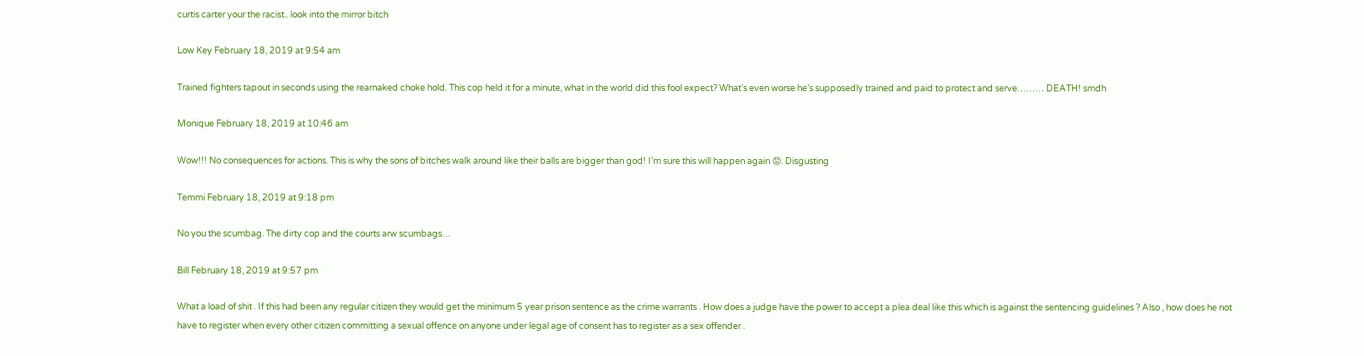curtis carter your the racist.. look into the mirror bitch

Low Key February 18, 2019 at 9:54 am

Trained fighters tapout in seconds using the rearnaked choke hold. This cop held it for a minute, what in the world did this fool expect? What’s even worse he’s supposedly trained and paid to protect and serve……… DEATH! smdh

Monique February 18, 2019 at 10:46 am

Wow!!! No consequences for actions. This is why the sons of bitches walk around like their balls are bigger than god! I’m sure this will happen again 😡. Disgusting

Temmi February 18, 2019 at 9:18 pm

No you the scumbag. The dirty cop and the courts arw scumbags…

Bill February 18, 2019 at 9:57 pm

What a load of shit . If this had been any regular citizen they would get the minimum 5 year prison sentence as the crime warrants . How does a judge have the power to accept a plea deal like this which is against the sentencing guidelines ? Also , how does he not have to register when every other citizen committing a sexual offence on anyone under legal age of consent has to register as a sex offender .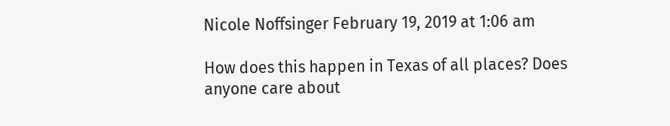Nicole Noffsinger February 19, 2019 at 1:06 am

How does this happen in Texas of all places? Does anyone care about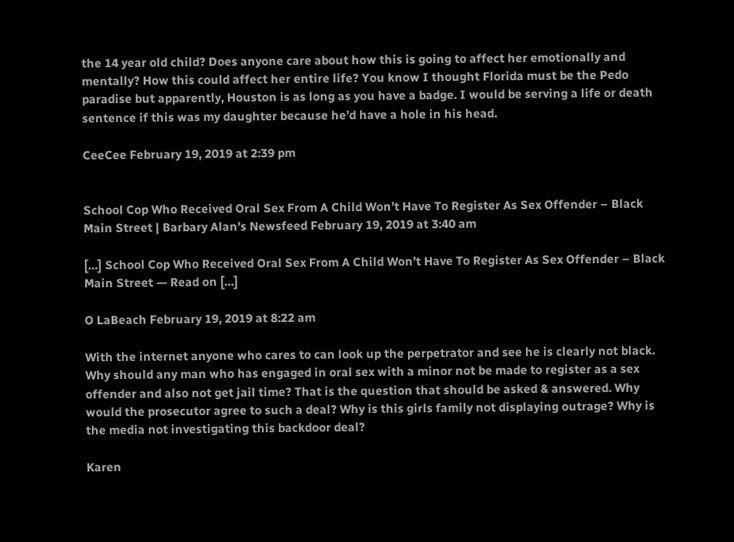the 14 year old child? Does anyone care about how this is going to affect her emotionally and mentally? How this could affect her entire life? You know I thought Florida must be the Pedo paradise but apparently, Houston is as long as you have a badge. I would be serving a life or death sentence if this was my daughter because he’d have a hole in his head.

CeeCee February 19, 2019 at 2:39 pm


School Cop Who Received Oral Sex From A Child Won’t Have To Register As Sex Offender – Black Main Street | Barbary Alan's Newsfeed February 19, 2019 at 3:40 am

[…] School Cop Who Received Oral Sex From A Child Won’t Have To Register As Sex Offender – Black Main Street — Read on […]

O LaBeach February 19, 2019 at 8:22 am

With the internet anyone who cares to can look up the perpetrator and see he is clearly not black. Why should any man who has engaged in oral sex with a minor not be made to register as a sex offender and also not get jail time? That is the question that should be asked & answered. Why would the prosecutor agree to such a deal? Why is this girls family not displaying outrage? Why is the media not investigating this backdoor deal?

Karen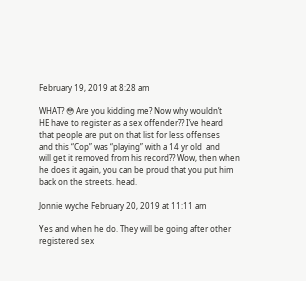February 19, 2019 at 8:28 am

WHAT? 😳 Are you kidding me? Now why wouldn’t
HE have to register as a sex offender?? I’ve heard
that people are put on that list for less offenses
and this “Cop” was “playing” with a 14 yr old  and
will get it removed from his record?? Wow, then when
he does it again, you can be proud that you put him
back on the streets. head.

Jonnie wyche February 20, 2019 at 11:11 am

Yes and when he do. They will be going after other registered sex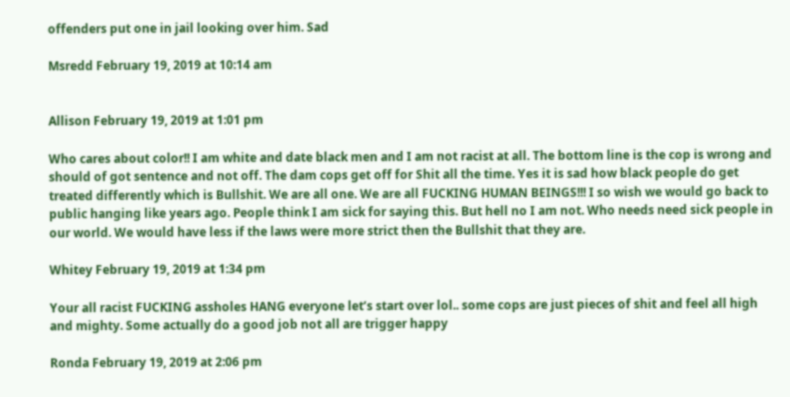offenders put one in jail looking over him. Sad

Msredd February 19, 2019 at 10:14 am


Allison February 19, 2019 at 1:01 pm

Who cares about color!! I am white and date black men and I am not racist at all. The bottom line is the cop is wrong and should of got sentence and not off. The dam cops get off for Shit all the time. Yes it is sad how black people do get treated differently which is Bullshit. We are all one. We are all FUCKING HUMAN BEINGS!!! I so wish we would go back to public hanging like years ago. People think I am sick for saying this. But hell no I am not. Who needs need sick people in our world. We would have less if the laws were more strict then the Bullshit that they are.

Whitey February 19, 2019 at 1:34 pm

Your all racist FUCKING assholes HANG everyone let’s start over lol.. some cops are just pieces of shit and feel all high and mighty. Some actually do a good job not all are trigger happy

Ronda February 19, 2019 at 2:06 pm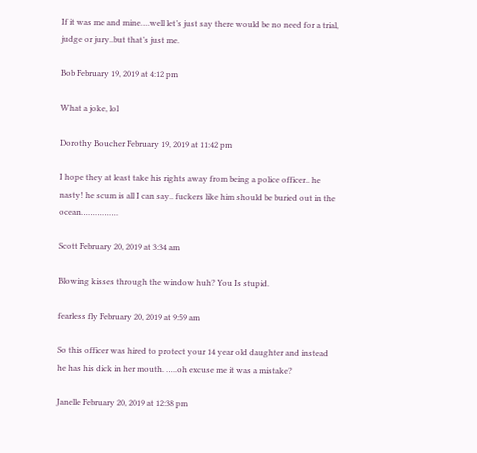If it was me and mine….well let’s just say there would be no need for a trial, judge or jury..but that’s just me.

Bob February 19, 2019 at 4:12 pm

What a joke, lol

Dorothy Boucher February 19, 2019 at 11:42 pm

I hope they at least take his rights away from being a police officer.. he nasty! he scum is all I can say.. fuckers like him should be buried out in the ocean…………….

Scott February 20, 2019 at 3:34 am

Blowing kisses through the window huh? You Is stupid.

fearless fly February 20, 2019 at 9:59 am

So this officer was hired to protect your 14 year old daughter and instead he has his dick in her mouth. …..oh excuse me it was a mistake?

Janelle February 20, 2019 at 12:38 pm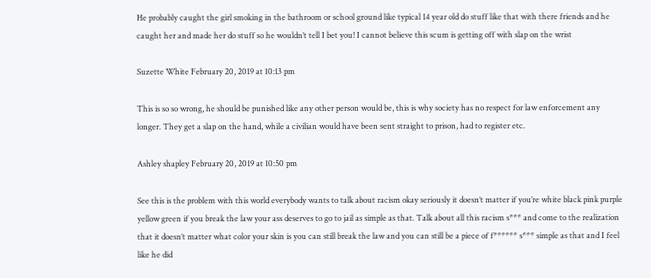He probably caught the girl smoking in the bathroom or school ground like typical 14 year old do stuff like that with there friends and he caught her and made her do stuff so he wouldn’t tell I bet you! I cannot believe this scum is getting off with slap on the wrist

Suzette White February 20, 2019 at 10:13 pm

This is so so wrong, he should be punished like any other person would be, this is why society has no respect for law enforcement any longer. They get a slap on the hand, while a civilian would have been sent straight to prison, had to register etc.

Ashley shapley February 20, 2019 at 10:50 pm

See this is the problem with this world everybody wants to talk about racism okay seriously it doesn’t matter if you’re white black pink purple yellow green if you break the law your ass deserves to go to jail as simple as that. Talk about all this racism s*** and come to the realization that it doesn’t matter what color your skin is you can still break the law and you can still be a piece of f****** s*** simple as that and I feel like he did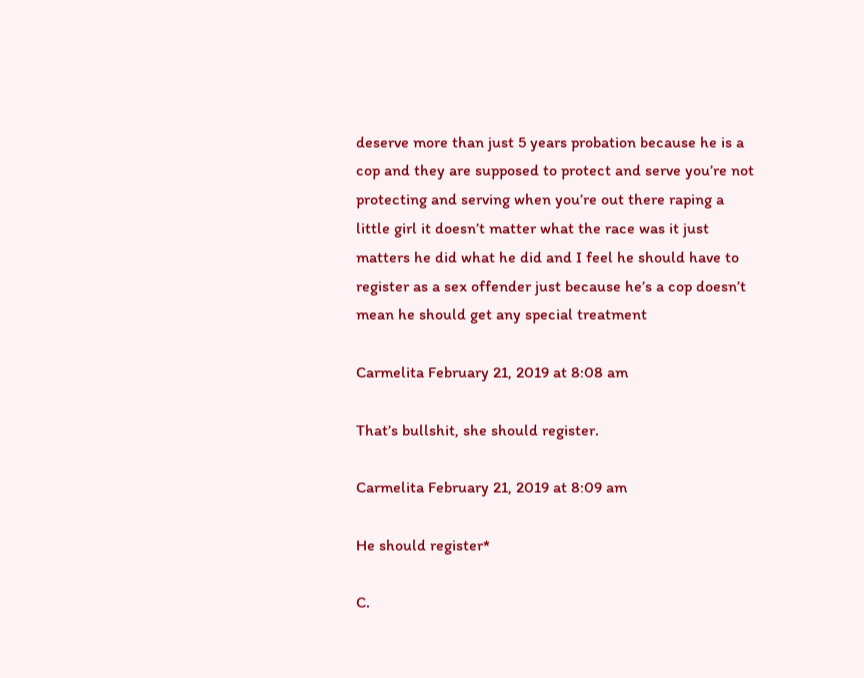deserve more than just 5 years probation because he is a cop and they are supposed to protect and serve you’re not protecting and serving when you’re out there raping a little girl it doesn’t matter what the race was it just matters he did what he did and I feel he should have to register as a sex offender just because he’s a cop doesn’t mean he should get any special treatment

Carmelita February 21, 2019 at 8:08 am

That’s bullshit, she should register.

Carmelita February 21, 2019 at 8:09 am

He should register*

C.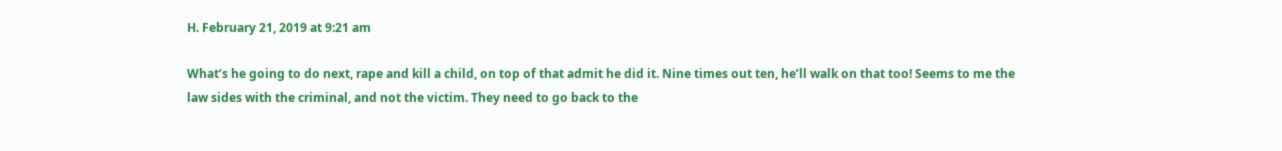H. February 21, 2019 at 9:21 am

What’s he going to do next, rape and kill a child, on top of that admit he did it. Nine times out ten, he’ll walk on that too! Seems to me the law sides with the criminal, and not the victim. They need to go back to the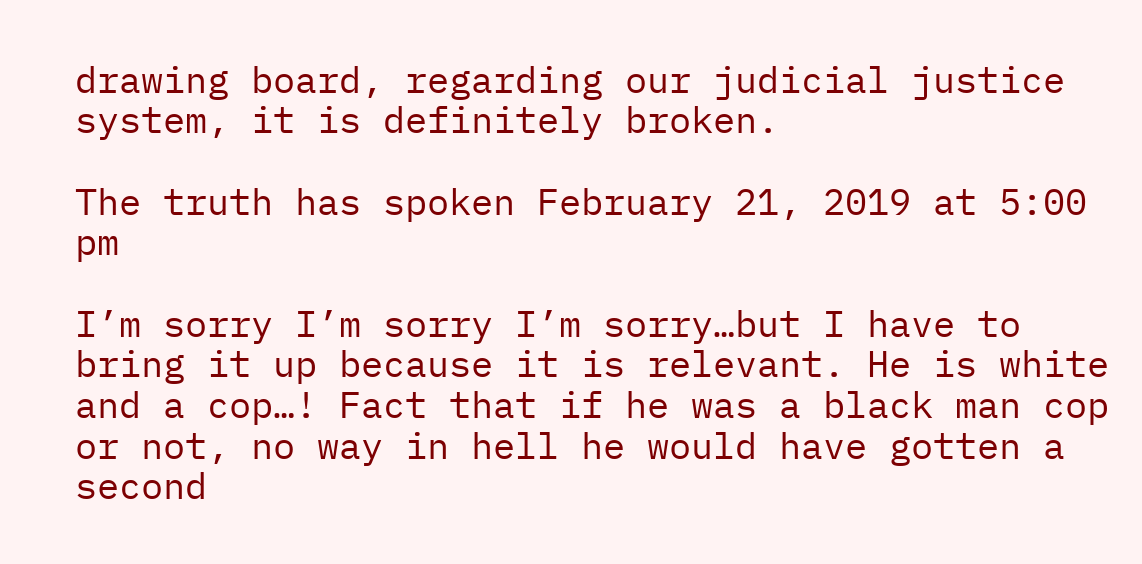drawing board, regarding our judicial justice system, it is definitely broken.

The truth has spoken February 21, 2019 at 5:00 pm

I’m sorry I’m sorry I’m sorry…but I have to bring it up because it is relevant. He is white and a cop…! Fact that if he was a black man cop or not, no way in hell he would have gotten a second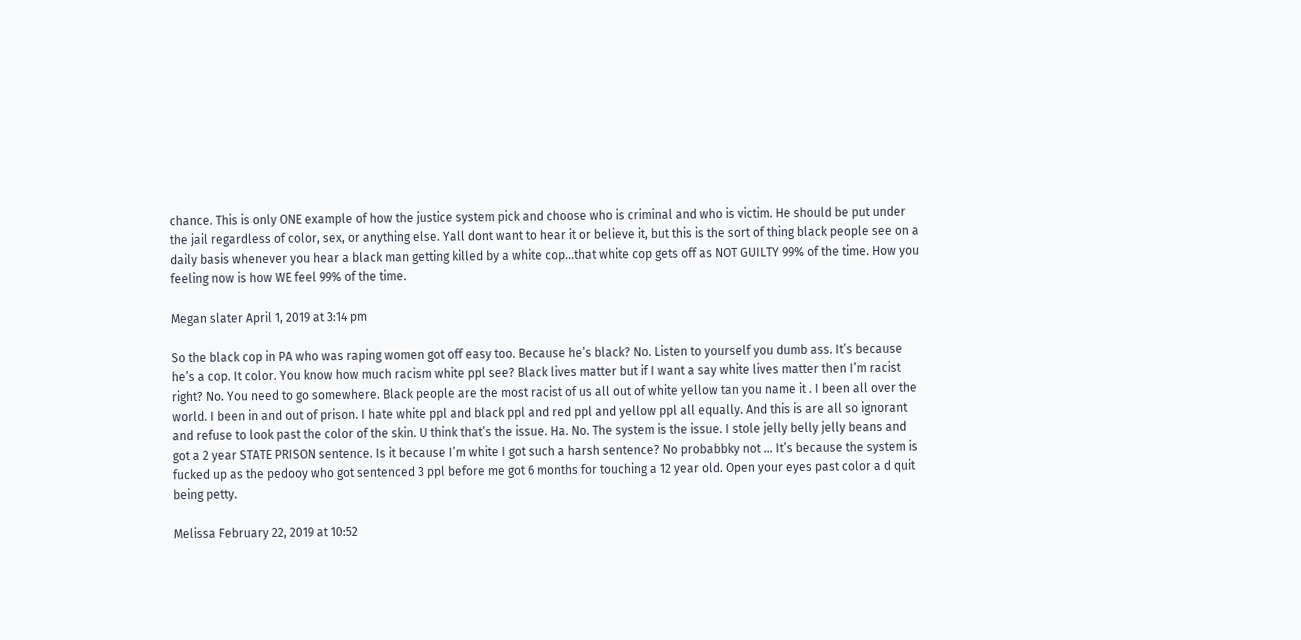chance. This is only ONE example of how the justice system pick and choose who is criminal and who is victim. He should be put under the jail regardless of color, sex, or anything else. Yall dont want to hear it or believe it, but this is the sort of thing black people see on a daily basis whenever you hear a black man getting killed by a white cop…that white cop gets off as NOT GUILTY 99% of the time. How you feeling now is how WE feel 99% of the time.

Megan slater April 1, 2019 at 3:14 pm

So the black cop in PA who was raping women got off easy too. Because he’s black? No. Listen to yourself you dumb ass. It’s because he’s a cop. It color. You know how much racism white ppl see? Black lives matter but if I want a say white lives matter then I’m racist right? No. You need to go somewhere. Black people are the most racist of us all out of white yellow tan you name it . I been all over the world. I been in and out of prison. I hate white ppl and black ppl and red ppl and yellow ppl all equally. And this is are all so ignorant and refuse to look past the color of the skin. U think that’s the issue. Ha. No. The system is the issue. I stole jelly belly jelly beans and got a 2 year STATE PRISON sentence. Is it because I’m white I got such a harsh sentence? No probabbky not … It’s because the system is fucked up as the pedooy who got sentenced 3 ppl before me got 6 months for touching a 12 year old. Open your eyes past color a d quit being petty.

Melissa February 22, 2019 at 10:52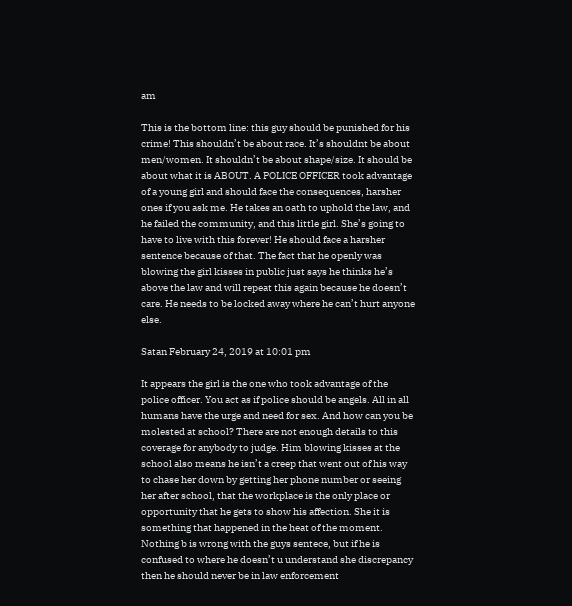am

This is the bottom line: this guy should be punished for his crime! This shouldn’t be about race. It’s shouldnt be about men/women. It shouldn’t be about shape/size. It should be about what it is ABOUT. A POLICE OFFICER took advantage of a young girl and should face the consequences, harsher ones if you ask me. He takes an oath to uphold the law, and he failed the community, and this little girl. She’s going to have to live with this forever! He should face a harsher sentence because of that. The fact that he openly was blowing the girl kisses in public just says he thinks he’s above the law and will repeat this again because he doesn’t care. He needs to be locked away where he can’t hurt anyone else.

Satan February 24, 2019 at 10:01 pm

It appears the girl is the one who took advantage of the police officer. You act as if police should be angels. All in all humans have the urge and need for sex. And how can you be molested at school? There are not enough details to this coverage for anybody to judge. Him blowing kisses at the school also means he isn’t a creep that went out of his way to chase her down by getting her phone number or seeing her after school, that the workplace is the only place or opportunity that he gets to show his affection. She it is something that happened in the heat of the moment. Nothing b is wrong with the guys sentece, but if he is confused to where he doesn’t u understand she discrepancy then he should never be in law enforcement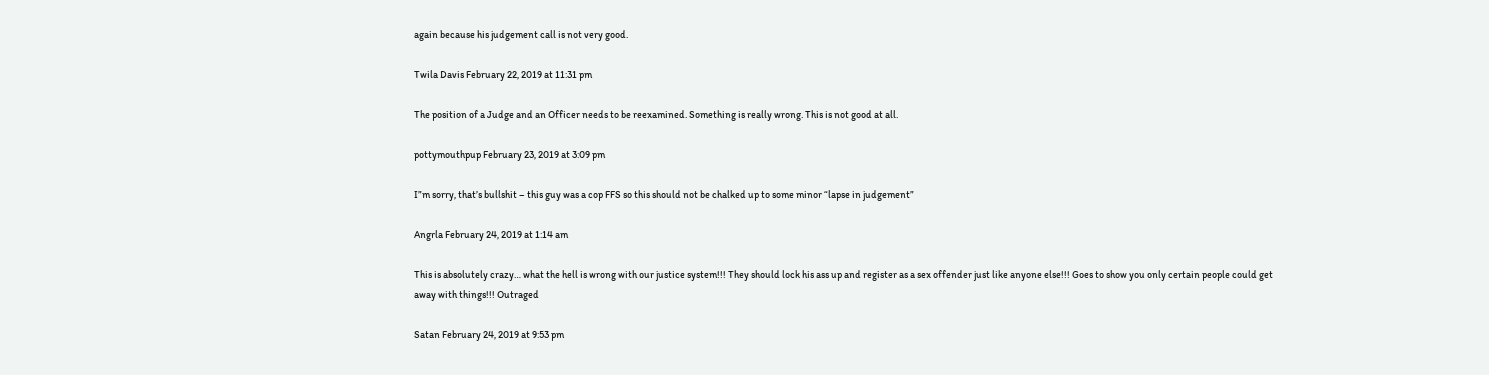again because his judgement call is not very good.

Twila Davis February 22, 2019 at 11:31 pm

The position of a Judge and an Officer needs to be reexamined. Something is really wrong. This is not good at all.

pottymouthpup February 23, 2019 at 3:09 pm

I”m sorry, that’s bullshit – this guy was a cop FFS so this should not be chalked up to some minor “lapse in judgement”

Angrla February 24, 2019 at 1:14 am

This is absolutely crazy… what the hell is wrong with our justice system!!! They should lock his ass up and register as a sex offender just like anyone else!!! Goes to show you only certain people could get away with things!!! Outraged

Satan February 24, 2019 at 9:53 pm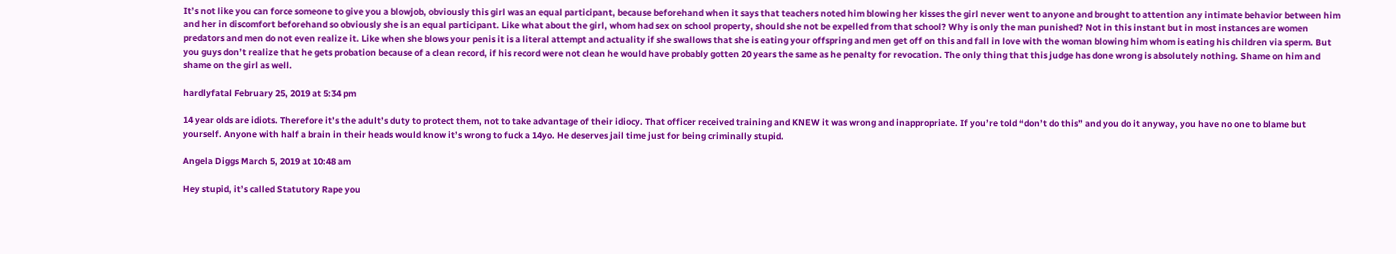It’s not like you can force someone to give you a blowjob, obviously this girl was an equal participant, because beforehand when it says that teachers noted him blowing her kisses the girl never went to anyone and brought to attention any intimate behavior between him and her in discomfort beforehand so obviously she is an equal participant. Like what about the girl, whom had sex on school property, should she not be expelled from that school? Why is only the man punished? Not in this instant but in most instances are women predators and men do not even realize it. Like when she blows your penis it is a literal attempt and actuality if she swallows that she is eating your offspring and men get off on this and fall in love with the woman blowing him whom is eating his children via sperm. But you guys don’t realize that he gets probation because of a clean record, if his record were not clean he would have probably gotten 20 years the same as he penalty for revocation. The only thing that this judge has done wrong is absolutely nothing. Shame on him and shame on the girl as well.

hardlyfatal February 25, 2019 at 5:34 pm

14 year olds are idiots. Therefore it’s the adult’s duty to protect them, not to take advantage of their idiocy. That officer received training and KNEW it was wrong and inappropriate. If you’re told “don’t do this” and you do it anyway, you have no one to blame but yourself. Anyone with half a brain in their heads would know it’s wrong to fuck a 14yo. He deserves jail time just for being criminally stupid.

Angela Diggs March 5, 2019 at 10:48 am

Hey stupid, it’s called Statutory Rape you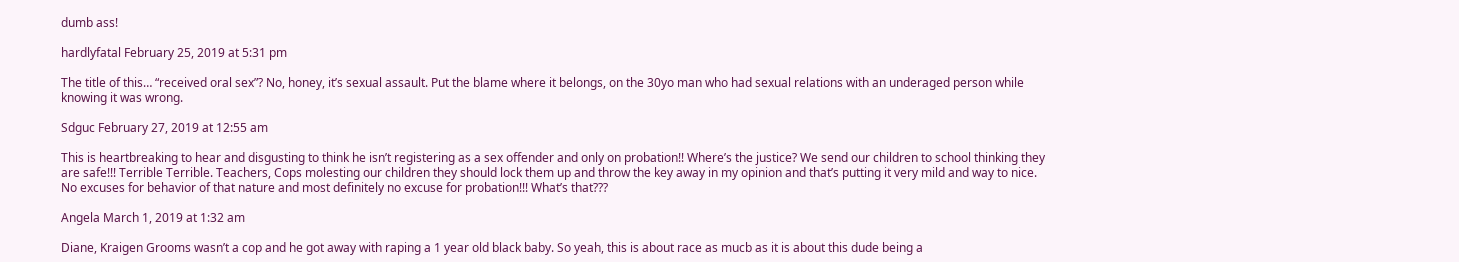dumb ass!

hardlyfatal February 25, 2019 at 5:31 pm

The title of this… “received oral sex”? No, honey, it’s sexual assault. Put the blame where it belongs, on the 30yo man who had sexual relations with an underaged person while knowing it was wrong.

Sdguc February 27, 2019 at 12:55 am

This is heartbreaking to hear and disgusting to think he isn’t registering as a sex offender and only on probation!! Where’s the justice? We send our children to school thinking they are safe!!! Terrible Terrible. Teachers, Cops molesting our children they should lock them up and throw the key away in my opinion and that’s putting it very mild and way to nice. No excuses for behavior of that nature and most definitely no excuse for probation!!! What’s that???

Angela March 1, 2019 at 1:32 am

Diane, Kraigen Grooms wasn’t a cop and he got away with raping a 1 year old black baby. So yeah, this is about race as mucb as it is about this dude being a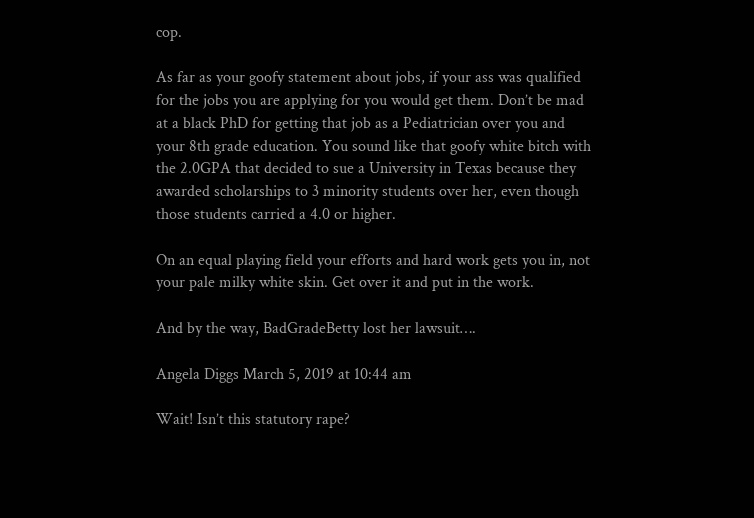cop.

As far as your goofy statement about jobs, if your ass was qualified for the jobs you are applying for you would get them. Don’t be mad at a black PhD for getting that job as a Pediatrician over you and your 8th grade education. You sound like that goofy white bitch with the 2.0GPA that decided to sue a University in Texas because they awarded scholarships to 3 minority students over her, even though those students carried a 4.0 or higher.

On an equal playing field your efforts and hard work gets you in, not your pale milky white skin. Get over it and put in the work.

And by the way, BadGradeBetty lost her lawsuit….

Angela Diggs March 5, 2019 at 10:44 am

Wait! Isn’t this statutory rape?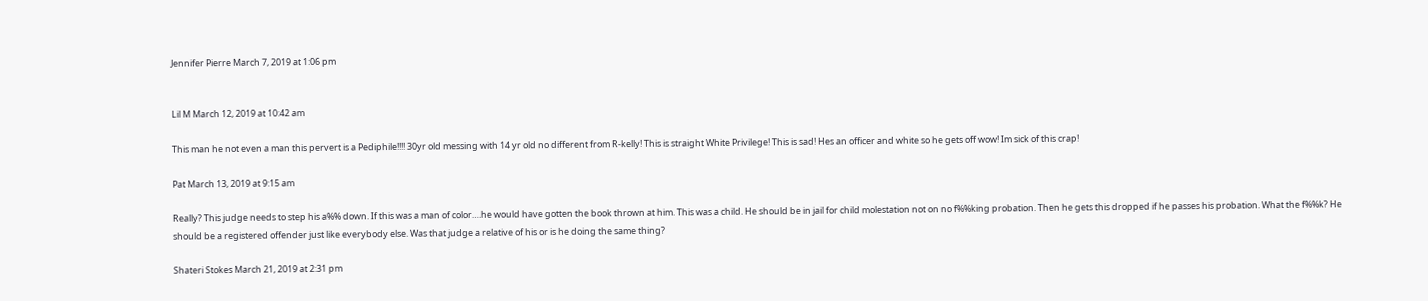Jennifer Pierre March 7, 2019 at 1:06 pm


Lil M March 12, 2019 at 10:42 am

This man he not even a man this pervert is a Pediphile!!!! 30yr old messing with 14 yr old no different from R-kelly! This is straight White Privilege! This is sad! Hes an officer and white so he gets off wow! Im sick of this crap!

Pat March 13, 2019 at 9:15 am

Really? This judge needs to step his a%% down. If this was a man of color….he would have gotten the book thrown at him. This was a child. He should be in jail for child molestation not on no f%%king probation. Then he gets this dropped if he passes his probation. What the f%%k? He should be a registered offender just like everybody else. Was that judge a relative of his or is he doing the same thing?

Shateri Stokes March 21, 2019 at 2:31 pm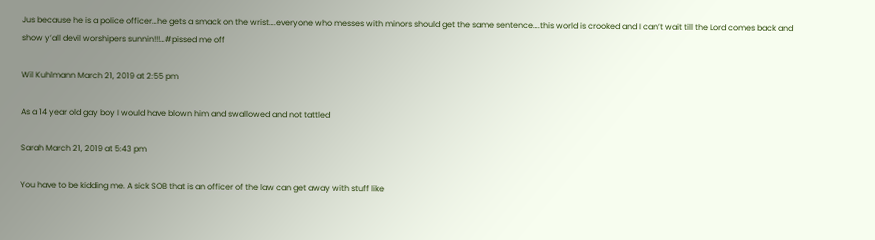Jus because he is a police officer…he gets a smack on the wrist….everyone who messes with minors should get the same sentence….this world is crooked and I can’t wait till the Lord comes back and show y’all devil worshipers sunnin!!!…#pissed me off

Wil Kuhlmann March 21, 2019 at 2:55 pm

As a 14 year old gay boy I would have blown him and swallowed and not tattled

Sarah March 21, 2019 at 5:43 pm

You have to be kidding me. A sick SOB that is an officer of the law can get away with stuff like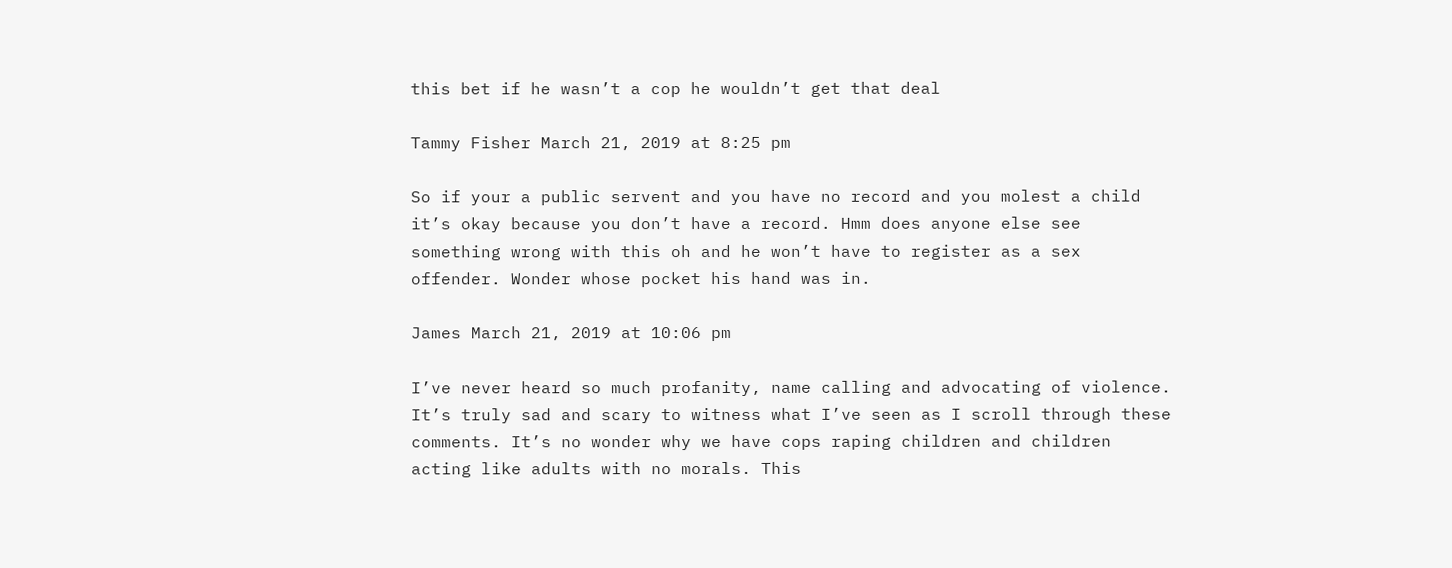this bet if he wasn’t a cop he wouldn’t get that deal

Tammy Fisher March 21, 2019 at 8:25 pm

So if your a public servent and you have no record and you molest a child it’s okay because you don’t have a record. Hmm does anyone else see something wrong with this oh and he won’t have to register as a sex offender. Wonder whose pocket his hand was in.

James March 21, 2019 at 10:06 pm

I’ve never heard so much profanity, name calling and advocating of violence. It’s truly sad and scary to witness what I’ve seen as I scroll through these comments. It’s no wonder why we have cops raping children and children acting like adults with no morals. This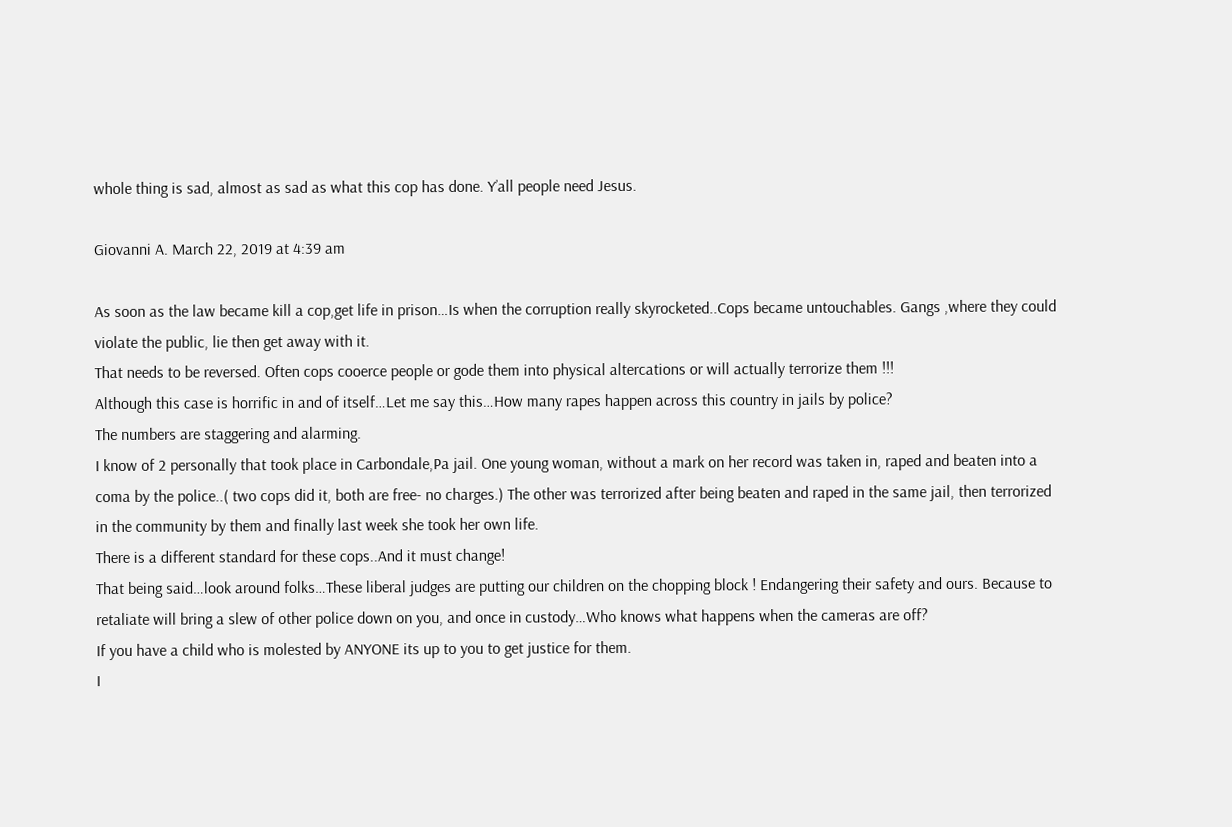whole thing is sad, almost as sad as what this cop has done. Y’all people need Jesus.

Giovanni A. March 22, 2019 at 4:39 am

As soon as the law became kill a cop,get life in prison…Is when the corruption really skyrocketed..Cops became untouchables. Gangs ,where they could violate the public, lie then get away with it.
That needs to be reversed. Often cops cooerce people or gode them into physical altercations or will actually terrorize them !!!
Although this case is horrific in and of itself…Let me say this…How many rapes happen across this country in jails by police?
The numbers are staggering and alarming.
I know of 2 personally that took place in Carbondale,Pa jail. One young woman, without a mark on her record was taken in, raped and beaten into a coma by the police..( two cops did it, both are free- no charges.) The other was terrorized after being beaten and raped in the same jail, then terrorized in the community by them and finally last week she took her own life.
There is a different standard for these cops..And it must change!
That being said…look around folks…These liberal judges are putting our children on the chopping block ! Endangering their safety and ours. Because to retaliate will bring a slew of other police down on you, and once in custody…Who knows what happens when the cameras are off?
If you have a child who is molested by ANYONE its up to you to get justice for them.
I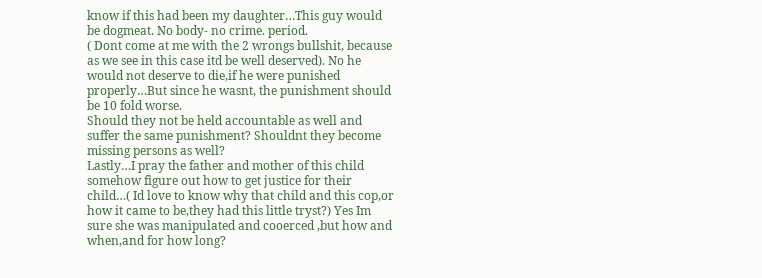know if this had been my daughter…This guy would be dogmeat. No body- no crime. period.
( Dont come at me with the 2 wrongs bullshit, because as we see in this case itd be well deserved). No he would not deserve to die,if he were punished properly…But since he wasnt, the punishment should be 10 fold worse.
Should they not be held accountable as well and suffer the same punishment? Shouldnt they become missing persons as well?
Lastly…I pray the father and mother of this child somehow figure out how to get justice for their child…( Id love to know why that child and this cop,or how it came to be,they had this little tryst?) Yes Im sure she was manipulated and cooerced ,but how and when,and for how long?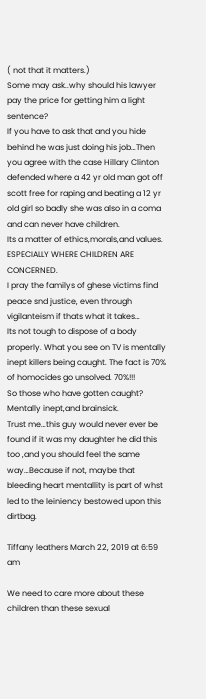( not that it matters.)
Some may ask..why should his lawyer pay the price for getting him a light sentence?
If you have to ask that and you hide behind he was just doing his job…Then you agree with the case Hillary Clinton defended where a 42 yr old man got off scott free for raping and beating a 12 yr old girl so badly she was also in a coma and can never have children.
Its a matter of ethics,morals,and values. ESPECIALLY WHERE CHILDREN ARE CONCERNED.
I pray the familys of ghese victims find peace snd justice, even through vigilanteism if thats what it takes…
Its not tough to dispose of a body properly. What you see on TV is mentally inept killers being caught. The fact is 70% of homocides go unsolved. 70%!!!
So those who have gotten caught? Mentally inept,and brainsick.
Trust me…this guy would never ever be found if it was my daughter he did this too ,and you should feel the same way…Because if not, maybe that bleeding heart mentallity is part of whst led to the leiniency bestowed upon this dirtbag.

Tiffany leathers March 22, 2019 at 6:59 am

We need to care more about these children than these sexual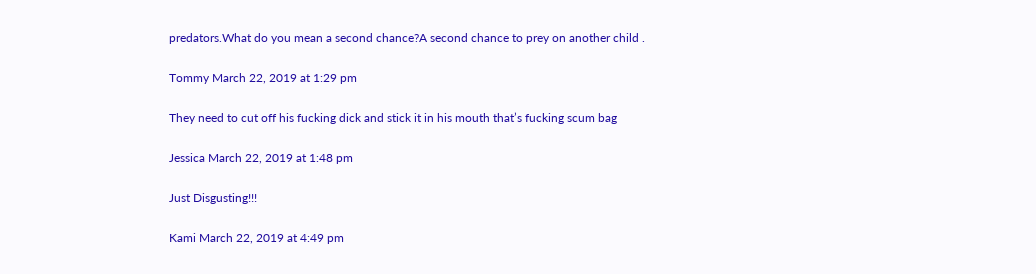predators.What do you mean a second chance?A second chance to prey on another child .

Tommy March 22, 2019 at 1:29 pm

They need to cut off his fucking dick and stick it in his mouth that’s fucking scum bag

Jessica March 22, 2019 at 1:48 pm

Just Disgusting!!!

Kami March 22, 2019 at 4:49 pm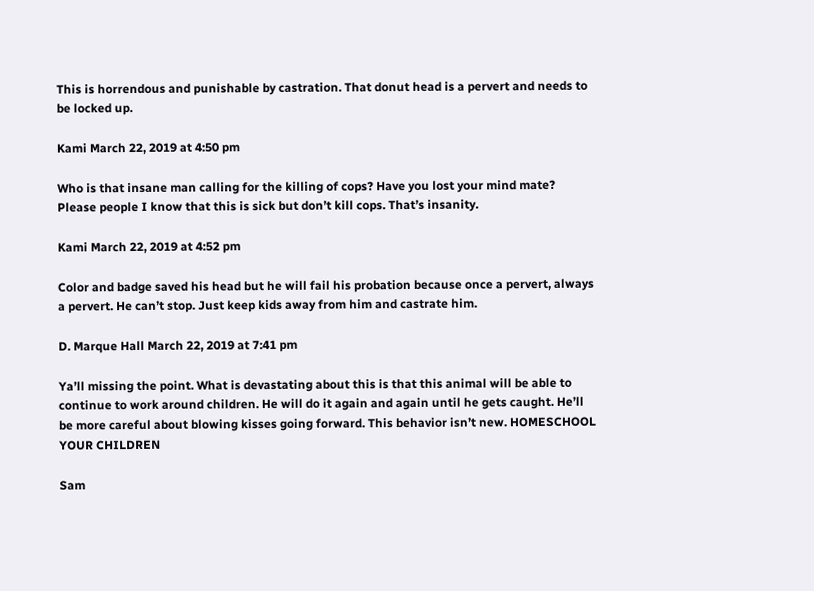This is horrendous and punishable by castration. That donut head is a pervert and needs to be locked up.

Kami March 22, 2019 at 4:50 pm

Who is that insane man calling for the killing of cops? Have you lost your mind mate? Please people I know that this is sick but don’t kill cops. That’s insanity.

Kami March 22, 2019 at 4:52 pm

Color and badge saved his head but he will fail his probation because once a pervert, always a pervert. He can’t stop. Just keep kids away from him and castrate him.

D. Marque Hall March 22, 2019 at 7:41 pm

Ya’ll missing the point. What is devastating about this is that this animal will be able to continue to work around children. He will do it again and again until he gets caught. He’ll be more careful about blowing kisses going forward. This behavior isn’t new. HOMESCHOOL YOUR CHILDREN

Sam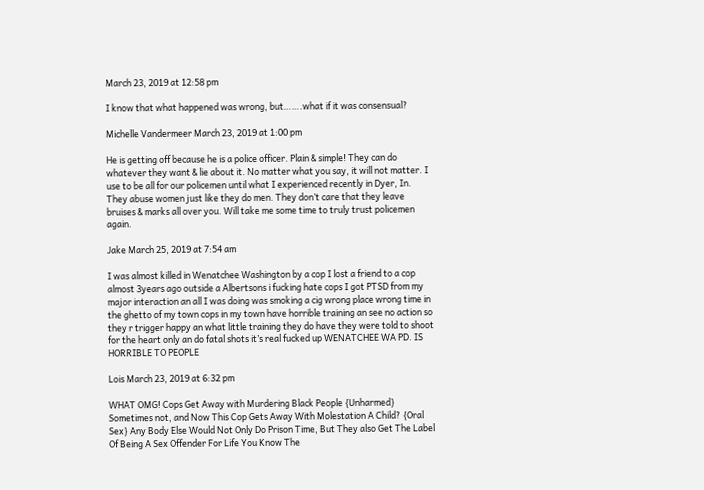March 23, 2019 at 12:58 pm

I know that what happened was wrong, but…….what if it was consensual?

Michelle Vandermeer March 23, 2019 at 1:00 pm

He is getting off because he is a police officer. Plain & simple! They can do whatever they want & lie about it. No matter what you say, it will not matter. I use to be all for our policemen until what I experienced recently in Dyer, In. They abuse women just like they do men. They don’t care that they leave bruises & marks all over you. Will take me some time to truly trust policemen again.

Jake March 25, 2019 at 7:54 am

I was almost killed in Wenatchee Washington by a cop I lost a friend to a cop almost 3years ago outside a Albertsons i fucking hate cops I got PTSD from my major interaction an all I was doing was smoking a cig wrong place wrong time in the ghetto of my town cops in my town have horrible training an see no action so they r trigger happy an what little training they do have they were told to shoot for the heart only an do fatal shots it’s real fucked up WENATCHEE WA PD. IS HORRIBLE TO PEOPLE

Lois March 23, 2019 at 6:32 pm

WHAT OMG! Cops Get Away with Murdering Black People {Unharmed} Sometimes not, and Now This Cop Gets Away With Molestation A Child? {Oral Sex} Any Body Else Would Not Only Do Prison Time, But They also Get The Label Of Being A Sex Offender For Life You Know The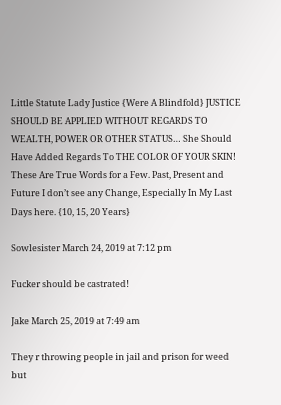Little Statute Lady Justice {Were A Blindfold} JUSTICE SHOULD BE APPLIED WITHOUT REGARDS TO WEALTH, POWER OR OTHER STATUS… She Should Have Added Regards To THE COLOR OF YOUR SKIN! These Are True Words for a Few. Past, Present and Future I don’t see any Change, Especially In My Last Days here. {10, 15, 20 Years}

Sowlesister March 24, 2019 at 7:12 pm

Fucker should be castrated!

Jake March 25, 2019 at 7:49 am

They r throwing people in jail and prison for weed but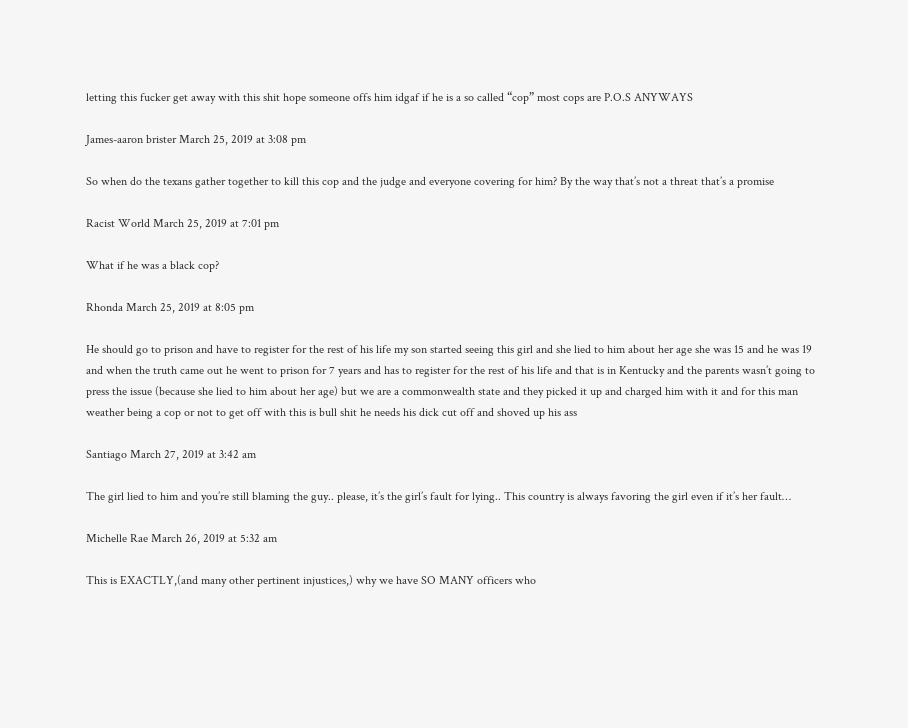letting this fucker get away with this shit hope someone offs him idgaf if he is a so called “cop” most cops are P.O.S ANYWAYS

James-aaron brister March 25, 2019 at 3:08 pm

So when do the texans gather together to kill this cop and the judge and everyone covering for him? By the way that’s not a threat that’s a promise

Racist World March 25, 2019 at 7:01 pm

What if he was a black cop?

Rhonda March 25, 2019 at 8:05 pm

He should go to prison and have to register for the rest of his life my son started seeing this girl and she lied to him about her age she was 15 and he was 19 and when the truth came out he went to prison for 7 years and has to register for the rest of his life and that is in Kentucky and the parents wasn’t going to press the issue (because she lied to him about her age) but we are a commonwealth state and they picked it up and charged him with it and for this man weather being a cop or not to get off with this is bull shit he needs his dick cut off and shoved up his ass

Santiago March 27, 2019 at 3:42 am

The girl lied to him and you’re still blaming the guy.. please, it’s the girl’s fault for lying.. This country is always favoring the girl even if it’s her fault…

Michelle Rae March 26, 2019 at 5:32 am

This is EXACTLY,(and many other pertinent injustices,) why we have SO MANY officers who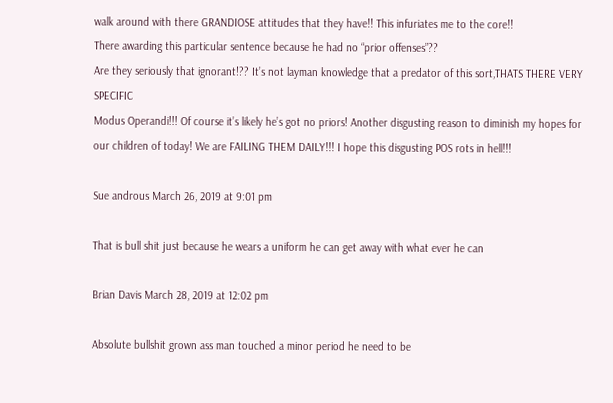walk around with there GRANDIOSE attitudes that they have!! This infuriates me to the core!!
There awarding this particular sentence because he had no “prior offenses”??
Are they seriously that ignorant!?? It’s not layman knowledge that a predator of this sort,THATS THERE VERY SPECIFIC
Modus Operandi!!! Of course it’s likely he’s got no priors! Another disgusting reason to diminish my hopes for our children of today! We are FAILING THEM DAILY!!! I hope this disgusting POS rots in hell!!!

Sue androus March 26, 2019 at 9:01 pm

That is bull shit just because he wears a uniform he can get away with what ever he can

Brian Davis March 28, 2019 at 12:02 pm

Absolute bullshit grown ass man touched a minor period he need to be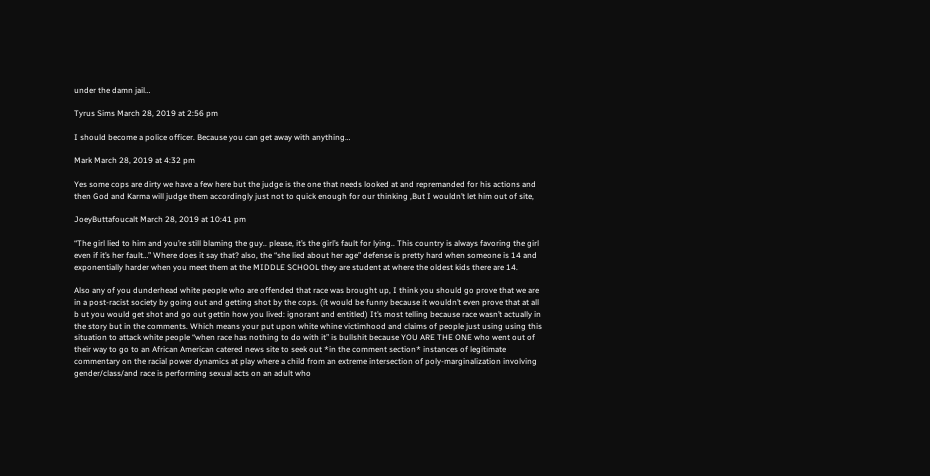under the damn jail…

Tyrus Sims March 28, 2019 at 2:56 pm

I should become a police officer. Because you can get away with anything…

Mark March 28, 2019 at 4:32 pm

Yes some cops are dirty we have a few here but the judge is the one that needs looked at and repremanded for his actions and then God and Karma will judge them accordingly just not to quick enough for our thinking ,But I wouldn’t let him out of site,

JoeyButtafoucalt March 28, 2019 at 10:41 pm

“The girl lied to him and you’re still blaming the guy.. please, it’s the girl’s fault for lying.. This country is always favoring the girl even if it’s her fault…” Where does it say that? also, the “she lied about her age” defense is pretty hard when someone is 14 and exponentially harder when you meet them at the MIDDLE SCHOOL they are student at where the oldest kids there are 14.

Also any of you dunderhead white people who are offended that race was brought up, I think you should go prove that we are in a post-racist society by going out and getting shot by the cops. (it would be funny because it wouldn’t even prove that at all b ut you would get shot and go out gettin how you lived: ignorant and entitled) It’s most telling because race wasn’t actually in the story but in the comments. Which means your put upon white whine victimhood and claims of people just using using this situation to attack white people “when race has nothing to do with it” is bullshit because YOU ARE THE ONE who went out of their way to go to an African American catered news site to seek out *in the comment section* instances of legitimate commentary on the racial power dynamics at play where a child from an extreme intersection of poly-marginalization involving gender/class/and race is performing sexual acts on an adult who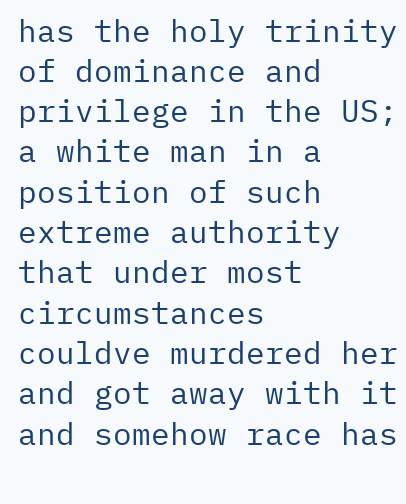has the holy trinity of dominance and privilege in the US; a white man in a position of such extreme authority that under most circumstances couldve murdered her and got away with it and somehow race has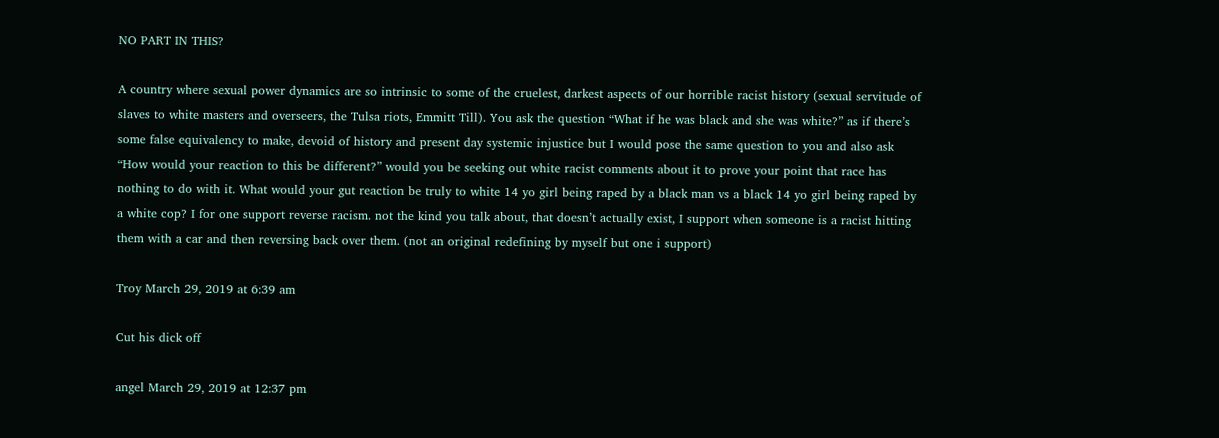NO PART IN THIS?

A country where sexual power dynamics are so intrinsic to some of the cruelest, darkest aspects of our horrible racist history (sexual servitude of slaves to white masters and overseers, the Tulsa riots, Emmitt Till). You ask the question “What if he was black and she was white?” as if there’s some false equivalency to make, devoid of history and present day systemic injustice but I would pose the same question to you and also ask “How would your reaction to this be different?” would you be seeking out white racist comments about it to prove your point that race has nothing to do with it. What would your gut reaction be truly to white 14 yo girl being raped by a black man vs a black 14 yo girl being raped by a white cop? I for one support reverse racism. not the kind you talk about, that doesn’t actually exist, I support when someone is a racist hitting them with a car and then reversing back over them. (not an original redefining by myself but one i support)

Troy March 29, 2019 at 6:39 am

Cut his dick off

angel March 29, 2019 at 12:37 pm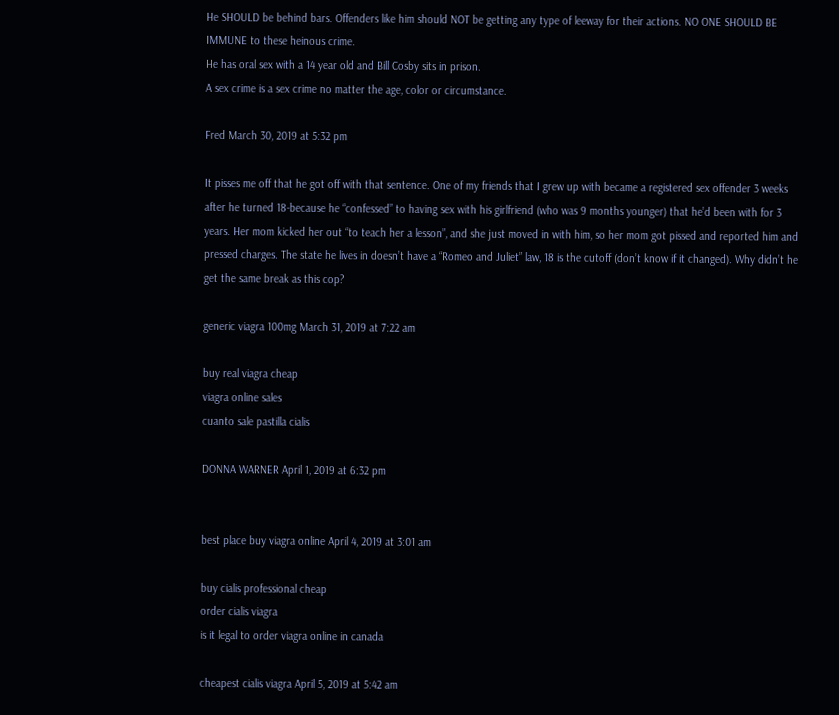He SHOULD be behind bars. Offenders like him should NOT be getting any type of leeway for their actions. NO ONE SHOULD BE IMMUNE to these heinous crime.
He has oral sex with a 14 year old and Bill Cosby sits in prison.
A sex crime is a sex crime no matter the age, color or circumstance.

Fred March 30, 2019 at 5:32 pm

It pisses me off that he got off with that sentence. One of my friends that I grew up with became a registered sex offender 3 weeks after he turned 18-because he “confessed” to having sex with his girlfriend (who was 9 months younger) that he’d been with for 3 years. Her mom kicked her out “to teach her a lesson”, and she just moved in with him, so her mom got pissed and reported him and pressed charges. The state he lives in doesn’t have a “Romeo and Juliet” law, 18 is the cutoff (don’t know if it changed). Why didn’t he get the same break as this cop?

generic viagra 100mg March 31, 2019 at 7:22 am

buy real viagra cheap
viagra online sales
cuanto sale pastilla cialis

DONNA WARNER April 1, 2019 at 6:32 pm


best place buy viagra online April 4, 2019 at 3:01 am

buy cialis professional cheap
order cialis viagra
is it legal to order viagra online in canada

cheapest cialis viagra April 5, 2019 at 5:42 am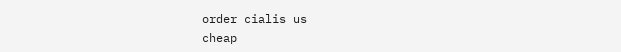order cialis us
cheap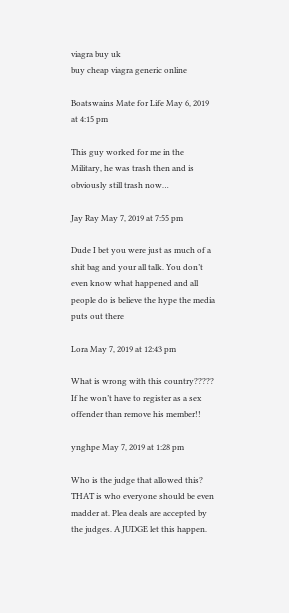viagra buy uk
buy cheap viagra generic online

Boatswains Mate for Life May 6, 2019 at 4:15 pm

This guy worked for me in the Military, he was trash then and is obviously still trash now…

Jay Ray May 7, 2019 at 7:55 pm

Dude I bet you were just as much of a shit bag and your all talk. You don’t even know what happened and all people do is believe the hype the media puts out there

Lora May 7, 2019 at 12:43 pm

What is wrong with this country????? If he won’t have to register as a sex offender than remove his member!!

ynghpe May 7, 2019 at 1:28 pm

Who is the judge that allowed this? THAT is who everyone should be even madder at. Plea deals are accepted by the judges. A JUDGE let this happen.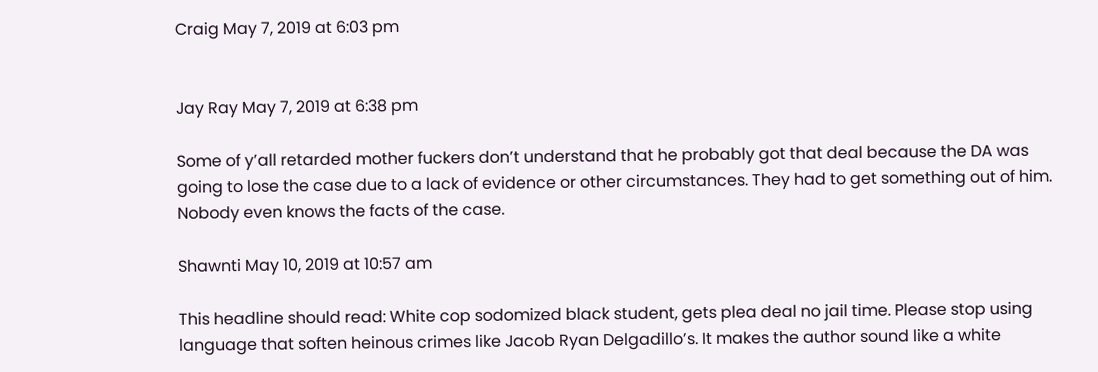Craig May 7, 2019 at 6:03 pm


Jay Ray May 7, 2019 at 6:38 pm

Some of y’all retarded mother fuckers don’t understand that he probably got that deal because the DA was going to lose the case due to a lack of evidence or other circumstances. They had to get something out of him. Nobody even knows the facts of the case.

Shawnti May 10, 2019 at 10:57 am

This headline should read: White cop sodomized black student, gets plea deal no jail time. Please stop using language that soften heinous crimes like Jacob Ryan Delgadillo’s. It makes the author sound like a white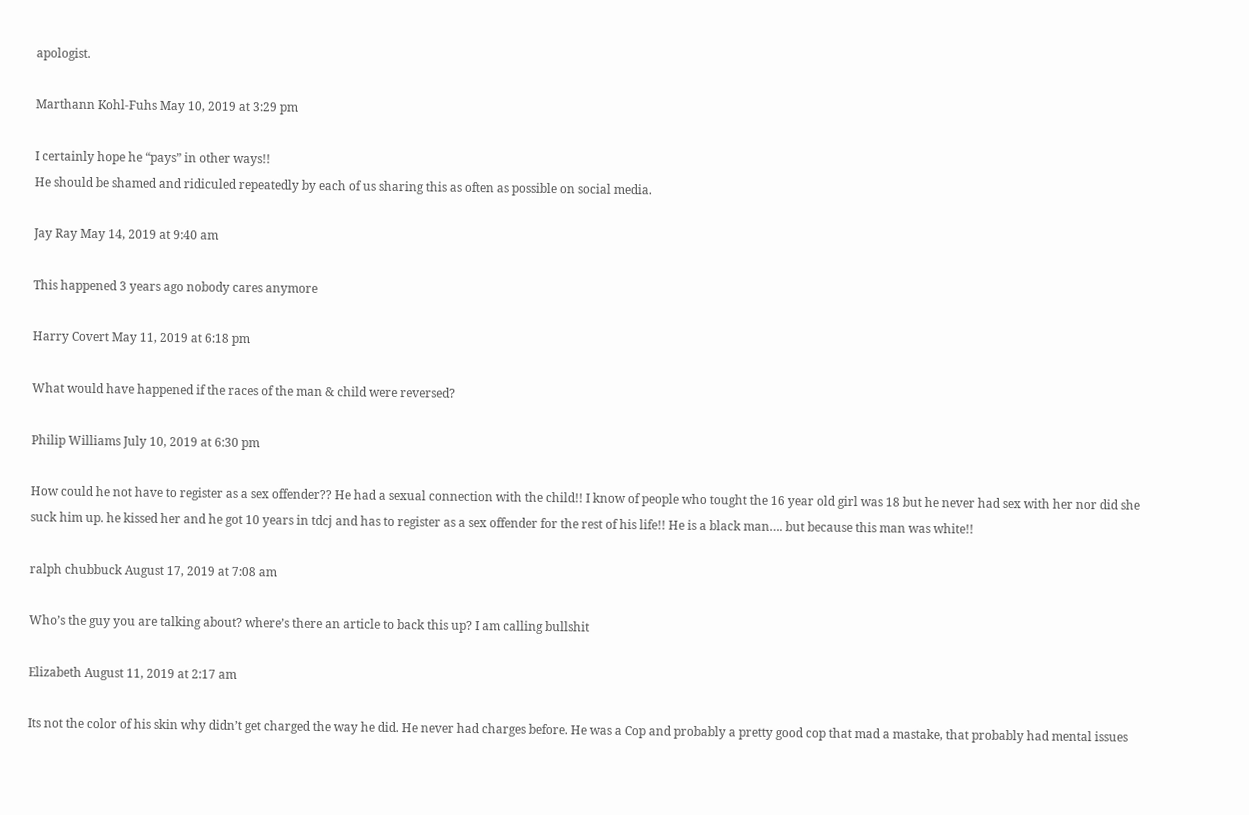apologist.

Marthann Kohl-Fuhs May 10, 2019 at 3:29 pm

I certainly hope he “pays” in other ways!!
He should be shamed and ridiculed repeatedly by each of us sharing this as often as possible on social media.

Jay Ray May 14, 2019 at 9:40 am

This happened 3 years ago nobody cares anymore

Harry Covert May 11, 2019 at 6:18 pm

What would have happened if the races of the man & child were reversed?

Philip Williams July 10, 2019 at 6:30 pm

How could he not have to register as a sex offender?? He had a sexual connection with the child!! I know of people who tought the 16 year old girl was 18 but he never had sex with her nor did she suck him up. he kissed her and he got 10 years in tdcj and has to register as a sex offender for the rest of his life!! He is a black man…. but because this man was white!!

ralph chubbuck August 17, 2019 at 7:08 am

Who’s the guy you are talking about? where’s there an article to back this up? I am calling bullshit

Elizabeth August 11, 2019 at 2:17 am

Its not the color of his skin why didn’t get charged the way he did. He never had charges before. He was a Cop and probably a pretty good cop that mad a mastake, that probably had mental issues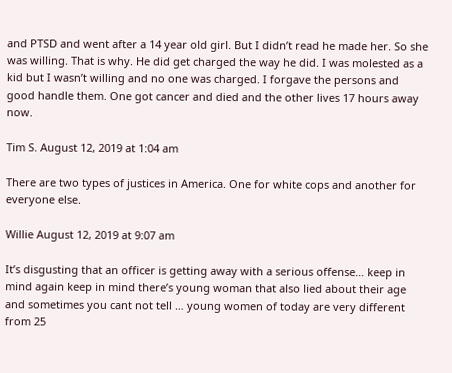and PTSD and went after a 14 year old girl. But I didn’t read he made her. So she was willing. That is why. He did get charged the way he did. I was molested as a kid but I wasn’t willing and no one was charged. I forgave the persons and good handle them. One got cancer and died and the other lives 17 hours away now.

Tim S. August 12, 2019 at 1:04 am

There are two types of justices in America. One for white cops and another for everyone else.

Willie August 12, 2019 at 9:07 am

It’s disgusting that an officer is getting away with a serious offense… keep in mind again keep in mind there’s young woman that also lied about their age and sometimes you cant not tell … young women of today are very different from 25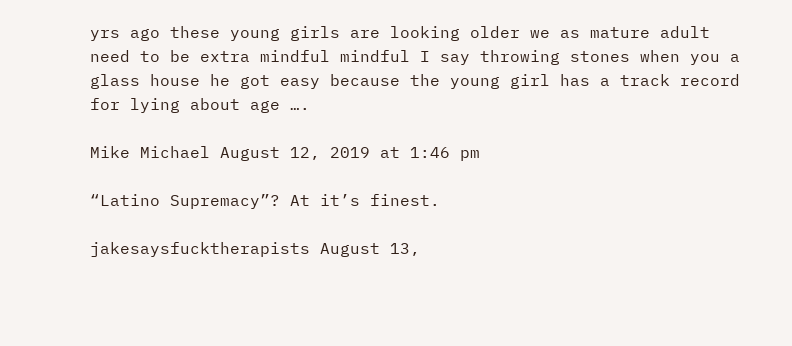yrs ago these young girls are looking older we as mature adult need to be extra mindful mindful I say throwing stones when you a glass house he got easy because the young girl has a track record for lying about age ….

Mike Michael August 12, 2019 at 1:46 pm

“Latino Supremacy”? At it’s finest.

jakesaysfucktherapists August 13,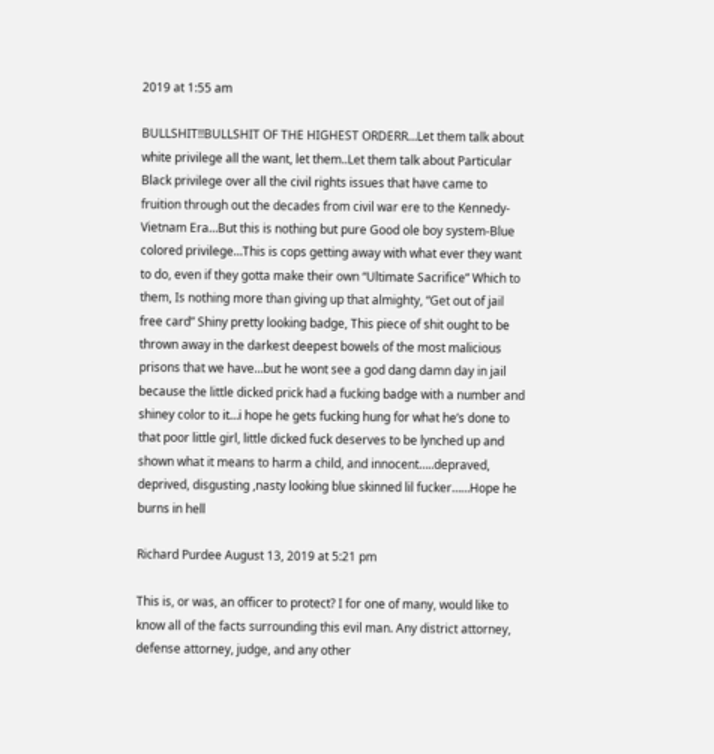2019 at 1:55 am

BULLSHIT!!BULLSHIT OF THE HIGHEST ORDERR…Let them talk about white privilege all the want, let them..Let them talk about Particular Black privilege over all the civil rights issues that have came to fruition through out the decades from civil war ere to the Kennedy-Vietnam Era…But this is nothing but pure Good ole boy system-Blue colored privilege…This is cops getting away with what ever they want to do, even if they gotta make their own “Ultimate Sacrifice” Which to them, Is nothing more than giving up that almighty, “Get out of jail free card” Shiny pretty looking badge, This piece of shit ought to be thrown away in the darkest deepest bowels of the most malicious prisons that we have…but he wont see a god dang damn day in jail because the little dicked prick had a fucking badge with a number and shiney color to it…i hope he gets fucking hung for what he’s done to that poor little girl, little dicked fuck deserves to be lynched up and shown what it means to harm a child, and innocent…..depraved, deprived, disgusting ,nasty looking blue skinned lil fucker……Hope he burns in hell

Richard Purdee August 13, 2019 at 5:21 pm

This is, or was, an officer to protect? I for one of many, would like to know all of the facts surrounding this evil man. Any district attorney, defense attorney, judge, and any other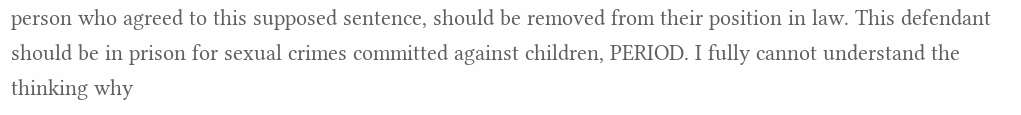person who agreed to this supposed sentence, should be removed from their position in law. This defendant should be in prison for sexual crimes committed against children, PERIOD. I fully cannot understand the thinking why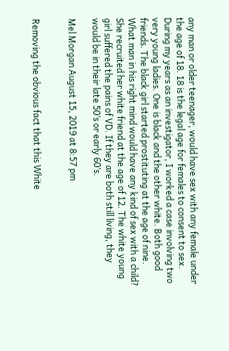any man or older teenager, would have sex with any female under the age of 18. 18 is the legal age for females to consent to sex. During my years as an investigator, I worked a case involving two very young ladies. One is black and the other white. Both good friends. The black girl started prostituting at the age of nine. What man in his right mind would have any kind of sex with a child? She recruited her white friend at the age of 12. The white young girl suffered the pains of VD. If they are both still living, they would be in their late 50’s or early 60’s.

Mel Morgan August 15, 2019 at 8:57 pm


Removing the obvious fact that this White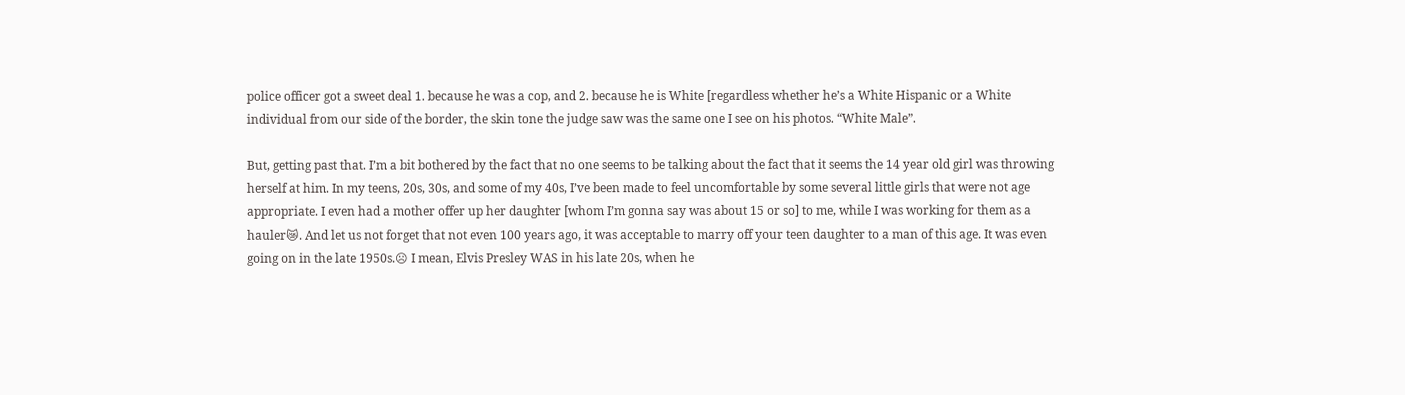police officer got a sweet deal 1. because he was a cop, and 2. because he is White [regardless whether he’s a White Hispanic or a White individual from our side of the border, the skin tone the judge saw was the same one I see on his photos. “White Male”.

But, getting past that. I’m a bit bothered by the fact that no one seems to be talking about the fact that it seems the 14 year old girl was throwing herself at him. In my teens, 20s, 30s, and some of my 40s, I’ve been made to feel uncomfortable by some several little girls that were not age appropriate. I even had a mother offer up her daughter [whom I’m gonna say was about 15 or so] to me, while I was working for them as a hauler😿. And let us not forget that not even 100 years ago, it was acceptable to marry off your teen daughter to a man of this age. It was even going on in the late 1950s.☹ I mean, Elvis Presley WAS in his late 20s, when he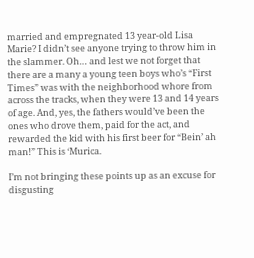married and empregnated 13 year-old Lisa Marie? I didn’t see anyone trying to throw him in the slammer. Oh… and lest we not forget that there are a many a young teen boys who’s “First Times” was with the neighborhood whore from across the tracks, when they were 13 and 14 years of age. And, yes, the fathers would’ve been the ones who drove them, paid for the act, and rewarded the kid with his first beer for “Bein’ ah man!” This is ‘Murica.

I’m not bringing these points up as an excuse for disgusting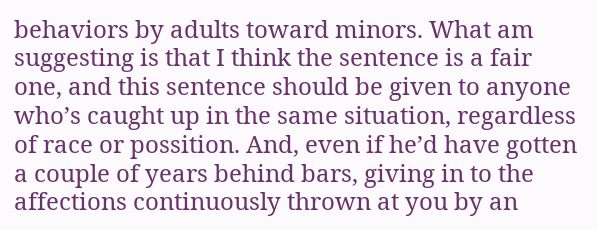behaviors by adults toward minors. What am suggesting is that I think the sentence is a fair one, and this sentence should be given to anyone who’s caught up in the same situation, regardless of race or possition. And, even if he’d have gotten a couple of years behind bars, giving in to the affections continuously thrown at you by an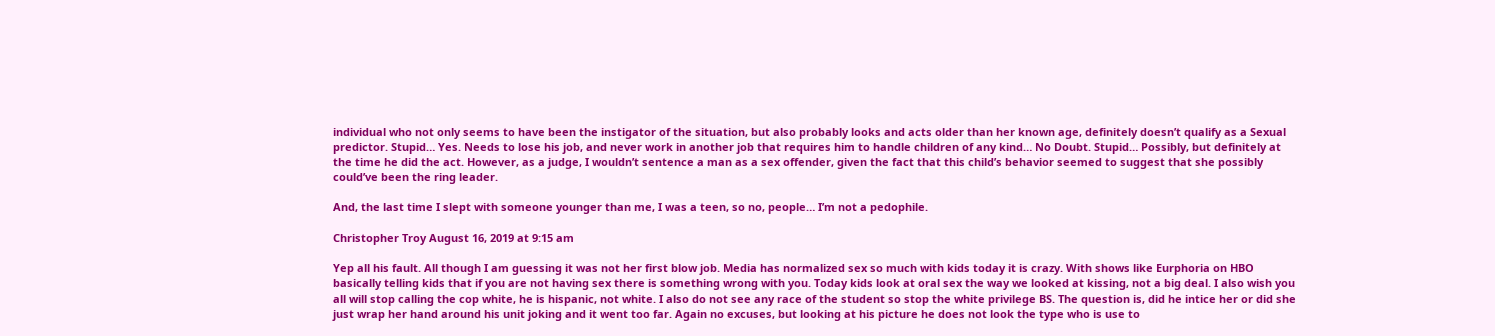individual who not only seems to have been the instigator of the situation, but also probably looks and acts older than her known age, definitely doesn’t qualify as a Sexual predictor. Stupid… Yes. Needs to lose his job, and never work in another job that requires him to handle children of any kind… No Doubt. Stupid… Possibly, but definitely at the time he did the act. However, as a judge, I wouldn’t sentence a man as a sex offender, given the fact that this child’s behavior seemed to suggest that she possibly could’ve been the ring leader.

And, the last time I slept with someone younger than me, I was a teen, so no, people… I’m not a pedophile.

Christopher Troy August 16, 2019 at 9:15 am

Yep all his fault. All though I am guessing it was not her first blow job. Media has normalized sex so much with kids today it is crazy. With shows like Eurphoria on HBO basically telling kids that if you are not having sex there is something wrong with you. Today kids look at oral sex the way we looked at kissing, not a big deal. I also wish you all will stop calling the cop white, he is hispanic, not white. I also do not see any race of the student so stop the white privilege BS. The question is, did he intice her or did she just wrap her hand around his unit joking and it went too far. Again no excuses, but looking at his picture he does not look the type who is use to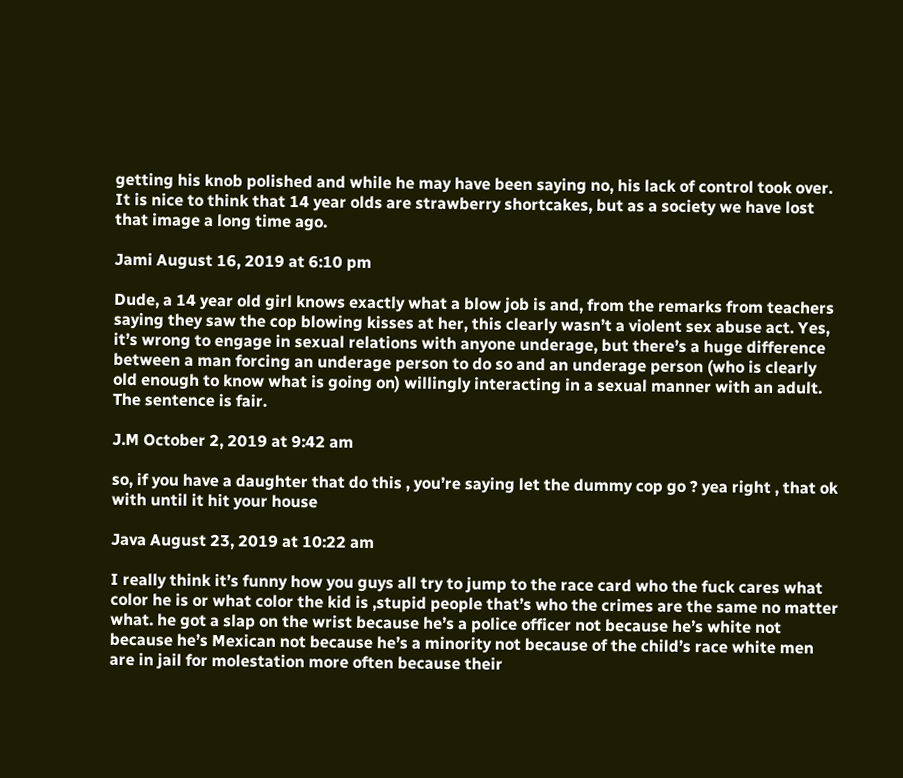getting his knob polished and while he may have been saying no, his lack of control took over. It is nice to think that 14 year olds are strawberry shortcakes, but as a society we have lost that image a long time ago.

Jami August 16, 2019 at 6:10 pm

Dude, a 14 year old girl knows exactly what a blow job is and, from the remarks from teachers saying they saw the cop blowing kisses at her, this clearly wasn’t a violent sex abuse act. Yes, it’s wrong to engage in sexual relations with anyone underage, but there’s a huge difference between a man forcing an underage person to do so and an underage person (who is clearly old enough to know what is going on) willingly interacting in a sexual manner with an adult.
The sentence is fair.

J.M October 2, 2019 at 9:42 am

so, if you have a daughter that do this , you’re saying let the dummy cop go ? yea right , that ok with until it hit your house

Java August 23, 2019 at 10:22 am

I really think it’s funny how you guys all try to jump to the race card who the fuck cares what color he is or what color the kid is ,stupid people that’s who the crimes are the same no matter what. he got a slap on the wrist because he’s a police officer not because he’s white not because he’s Mexican not because he’s a minority not because of the child’s race white men are in jail for molestation more often because their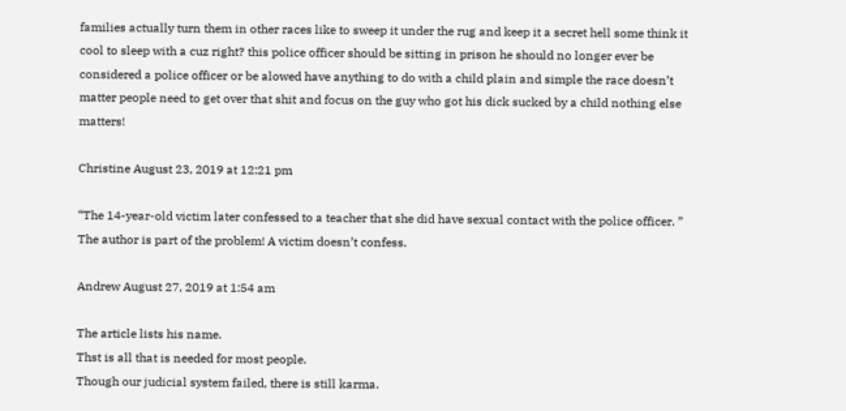families actually turn them in other races like to sweep it under the rug and keep it a secret hell some think it cool to sleep with a cuz right? this police officer should be sitting in prison he should no longer ever be considered a police officer or be alowed have anything to do with a child plain and simple the race doesn’t matter people need to get over that shit and focus on the guy who got his dick sucked by a child nothing else matters!

Christine August 23, 2019 at 12:21 pm

“The 14-year-old victim later confessed to a teacher that she did have sexual contact with the police officer. ” The author is part of the problem! A victim doesn’t confess.

Andrew August 27, 2019 at 1:54 am

The article lists his name.
Thst is all that is needed for most people.
Though our judicial system failed, there is still karma.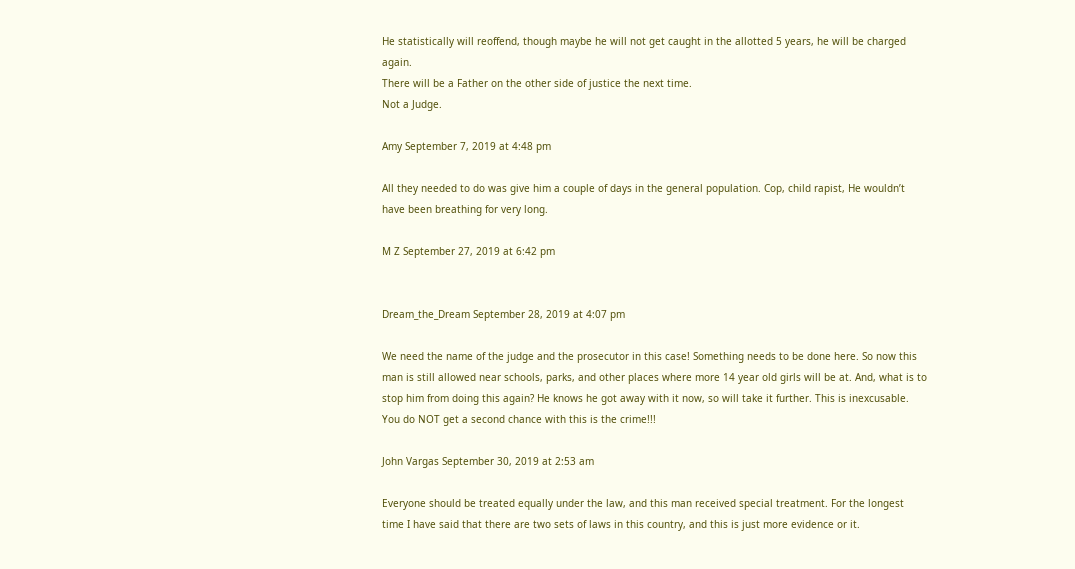He statistically will reoffend, though maybe he will not get caught in the allotted 5 years, he will be charged again.
There will be a Father on the other side of justice the next time.
Not a Judge.

Amy September 7, 2019 at 4:48 pm

All they needed to do was give him a couple of days in the general population. Cop, child rapist, He wouldn’t have been breathing for very long.

M Z September 27, 2019 at 6:42 pm


Dream_the_Dream September 28, 2019 at 4:07 pm

We need the name of the judge and the prosecutor in this case! Something needs to be done here. So now this man is still allowed near schools, parks, and other places where more 14 year old girls will be at. And, what is to stop him from doing this again? He knows he got away with it now, so will take it further. This is inexcusable. You do NOT get a second chance with this is the crime!!!

John Vargas September 30, 2019 at 2:53 am

Everyone should be treated equally under the law, and this man received special treatment. For the longest time I have said that there are two sets of laws in this country, and this is just more evidence or it.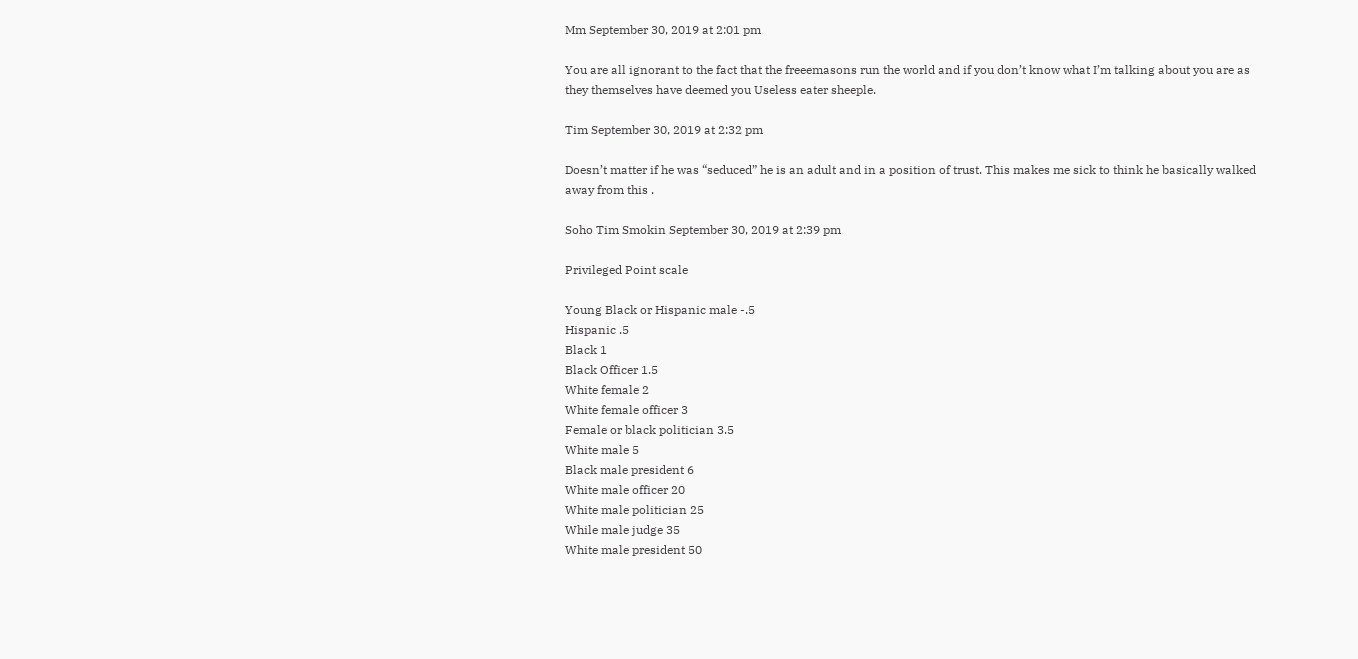Mm September 30, 2019 at 2:01 pm

You are all ignorant to the fact that the freeemasons run the world and if you don’t know what I’m talking about you are as they themselves have deemed you Useless eater sheeple.

Tim September 30, 2019 at 2:32 pm

Doesn’t matter if he was “seduced” he is an adult and in a position of trust. This makes me sick to think he basically walked away from this .

Soho Tim Smokin September 30, 2019 at 2:39 pm

Privileged Point scale

Young Black or Hispanic male -.5
Hispanic .5
Black 1
Black Officer 1.5
White female 2
White female officer 3
Female or black politician 3.5
White male 5
Black male president 6
White male officer 20
White male politician 25
While male judge 35
White male president 50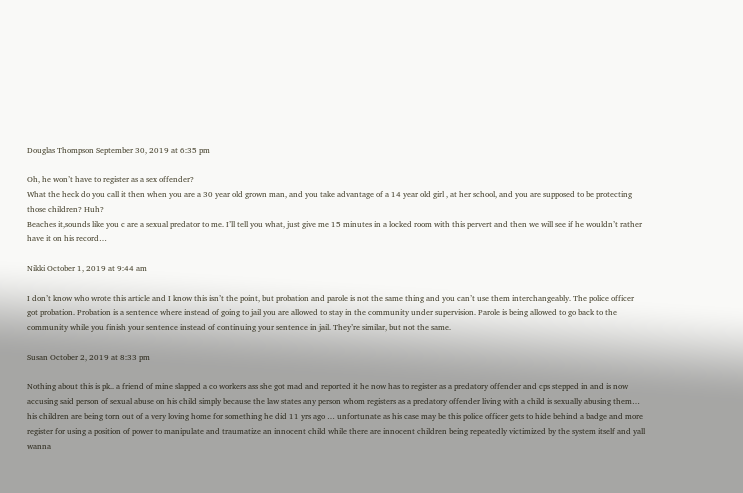Douglas Thompson September 30, 2019 at 6:35 pm

Oh, he won’t have to register as a sex offender?
What the heck do you call it then when you are a 30 year old grown man, and you take advantage of a 14 year old girl , at her school, and you are supposed to be protecting those children? Huh?
Beaches it,sounds like you c are a sexual predator to me. I’ll tell you what, just give me 15 minutes in a locked room with this pervert and then we will see if he wouldn’t rather have it on his record…

Nikki October 1, 2019 at 9:44 am

I don’t know who wrote this article and I know this isn’t the point, but probation and parole is not the same thing and you can’t use them interchangeably. The police officer got probation. Probation is a sentence where instead of going to jail you are allowed to stay in the community under supervision. Parole is being allowed to go back to the community while you finish your sentence instead of continuing your sentence in jail. They’re similar, but not the same.

Susan October 2, 2019 at 8:33 pm

Nothing about this is pk.. a friend of mine slapped a co workers ass she got mad and reported it he now has to register as a predatory offender and cps stepped in and is now accusing said person of sexual abuse on his child simply because the law states any person whom registers as a predatory offender living with a child is sexually abusing them… his children are being torn out of a very loving home for something he did 11 yrs ago … unfortunate as his case may be this police officer gets to hide behind a badge and more register for using a position of power to manipulate and traumatize an innocent child while there are innocent children being repeatedly victimized by the system itself and yall wanna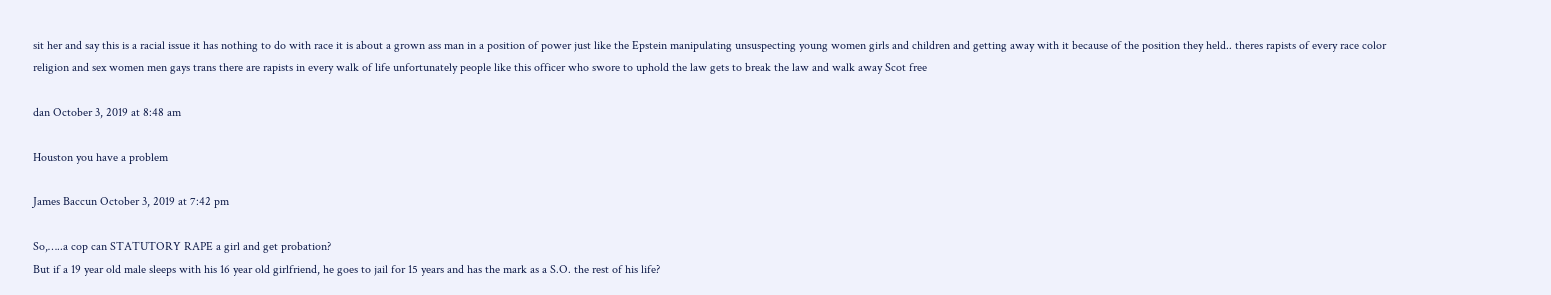sit her and say this is a racial issue it has nothing to do with race it is about a grown ass man in a position of power just like the Epstein manipulating unsuspecting young women girls and children and getting away with it because of the position they held.. theres rapists of every race color religion and sex women men gays trans there are rapists in every walk of life unfortunately people like this officer who swore to uphold the law gets to break the law and walk away Scot free

dan October 3, 2019 at 8:48 am

Houston you have a problem

James Baccun October 3, 2019 at 7:42 pm

So,…..a cop can STATUTORY RAPE a girl and get probation?
But if a 19 year old male sleeps with his 16 year old girlfriend, he goes to jail for 15 years and has the mark as a S.O. the rest of his life?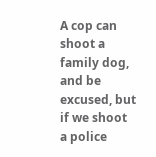A cop can shoot a family dog, and be excused, but if we shoot a police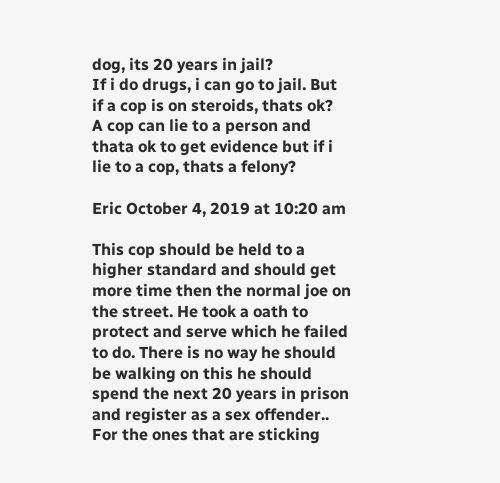dog, its 20 years in jail?
If i do drugs, i can go to jail. But if a cop is on steroids, thats ok?
A cop can lie to a person and thata ok to get evidence but if i lie to a cop, thats a felony?

Eric October 4, 2019 at 10:20 am

This cop should be held to a higher standard and should get more time then the normal joe on the street. He took a oath to protect and serve which he failed to do. There is no way he should be walking on this he should spend the next 20 years in prison and register as a sex offender.. For the ones that are sticking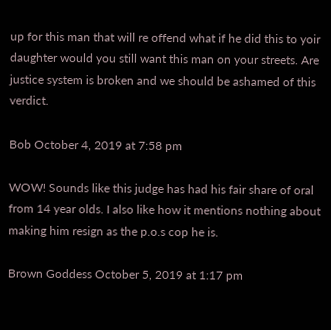up for this man that will re offend what if he did this to yoir daughter would you still want this man on your streets. Are justice system is broken and we should be ashamed of this verdict.

Bob October 4, 2019 at 7:58 pm

WOW! Sounds like this judge has had his fair share of oral from 14 year olds. I also like how it mentions nothing about making him resign as the p.o.s cop he is.

Brown Goddess October 5, 2019 at 1:17 pm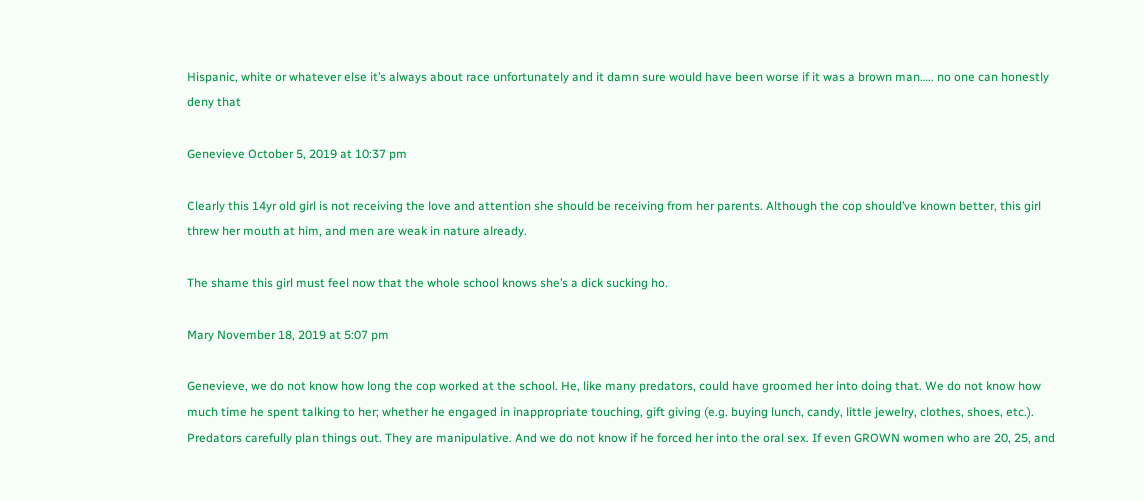Hispanic, white or whatever else it’s always about race unfortunately and it damn sure would have been worse if it was a brown man….. no one can honestly deny that

Genevieve October 5, 2019 at 10:37 pm

Clearly this 14yr old girl is not receiving the love and attention she should be receiving from her parents. Although the cop should’ve known better, this girl threw her mouth at him, and men are weak in nature already.

The shame this girl must feel now that the whole school knows she’s a dick sucking ho.

Mary November 18, 2019 at 5:07 pm

Genevieve, we do not know how long the cop worked at the school. He, like many predators, could have groomed her into doing that. We do not know how much time he spent talking to her; whether he engaged in inappropriate touching, gift giving (e.g. buying lunch, candy, little jewelry, clothes, shoes, etc.). Predators carefully plan things out. They are manipulative. And we do not know if he forced her into the oral sex. If even GROWN women who are 20, 25, and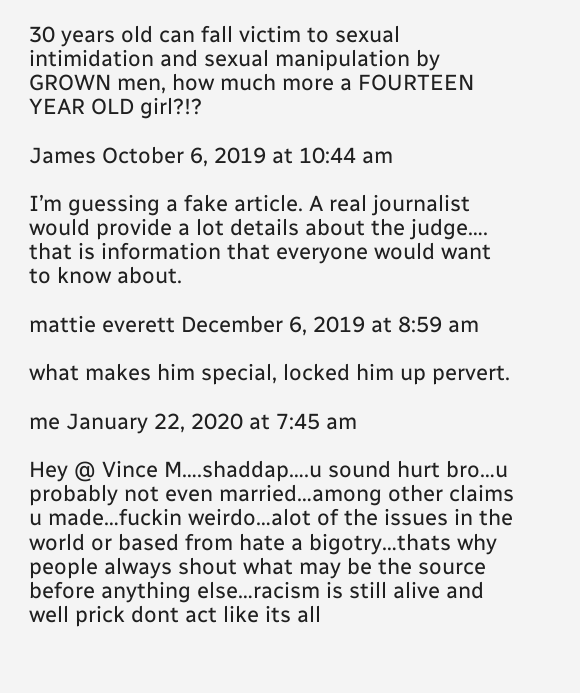30 years old can fall victim to sexual intimidation and sexual manipulation by GROWN men, how much more a FOURTEEN YEAR OLD girl?!?

James October 6, 2019 at 10:44 am

I’m guessing a fake article. A real journalist would provide a lot details about the judge…. that is information that everyone would want to know about.

mattie everett December 6, 2019 at 8:59 am

what makes him special, locked him up pervert.

me January 22, 2020 at 7:45 am

Hey @ Vince M….shaddap….u sound hurt bro…u probably not even married…among other claims u made…fuckin weirdo…alot of the issues in the world or based from hate a bigotry…thats why people always shout what may be the source before anything else…racism is still alive and well prick dont act like its all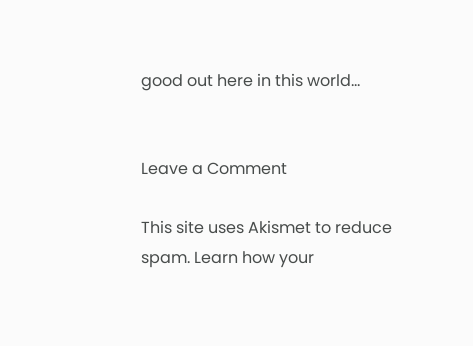good out here in this world…


Leave a Comment

This site uses Akismet to reduce spam. Learn how your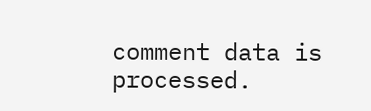comment data is processed.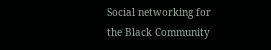Social networking for
the Black Community